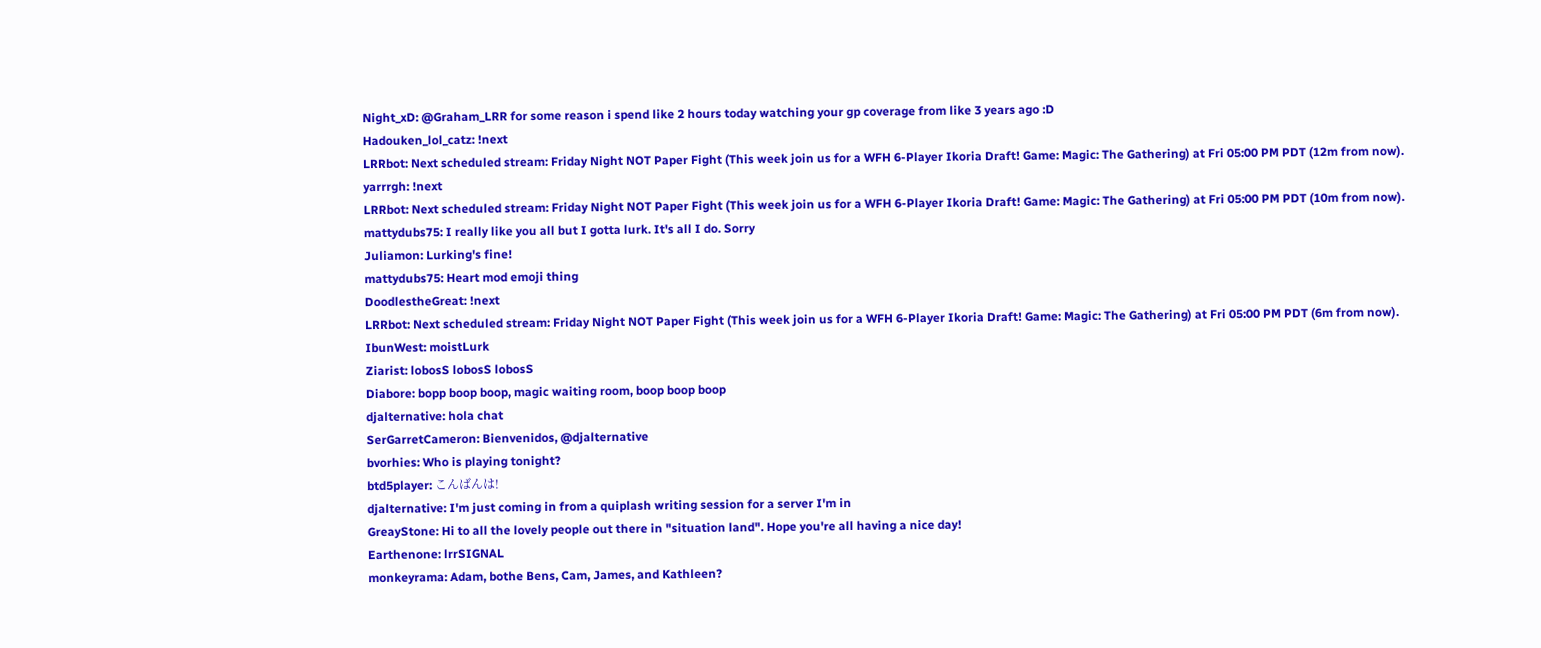Night_xD: @Graham_LRR for some reason i spend like 2 hours today watching your gp coverage from like 3 years ago :D
Hadouken_lol_catz: !next
LRRbot: Next scheduled stream: Friday Night NOT Paper Fight (This week join us for a WFH 6-Player Ikoria Draft! Game: Magic: The Gathering) at Fri 05:00 PM PDT (12m from now).
yarrrgh: !next
LRRbot: Next scheduled stream: Friday Night NOT Paper Fight (This week join us for a WFH 6-Player Ikoria Draft! Game: Magic: The Gathering) at Fri 05:00 PM PDT (10m from now).
mattydubs75: I really like you all but I gotta lurk. It's all I do. Sorry
Juliamon: Lurking's fine!
mattydubs75: Heart mod emoji thing
DoodlestheGreat: !next
LRRbot: Next scheduled stream: Friday Night NOT Paper Fight (This week join us for a WFH 6-Player Ikoria Draft! Game: Magic: The Gathering) at Fri 05:00 PM PDT (6m from now).
IbunWest: moistLurk
Ziarist: lobosS lobosS lobosS
Diabore: bopp boop boop, magic waiting room, boop boop boop
djalternative: hola chat
SerGarretCameron: Bienvenidos, @djalternative
bvorhies: Who is playing tonight?
btd5player: こんばんは!
djalternative: I'm just coming in from a quiplash writing session for a server I'm in
GreayStone: Hi to all the lovely people out there in "situation land". Hope you're all having a nice day!
Earthenone: lrrSIGNAL
monkeyrama: Adam, bothe Bens, Cam, James, and Kathleen?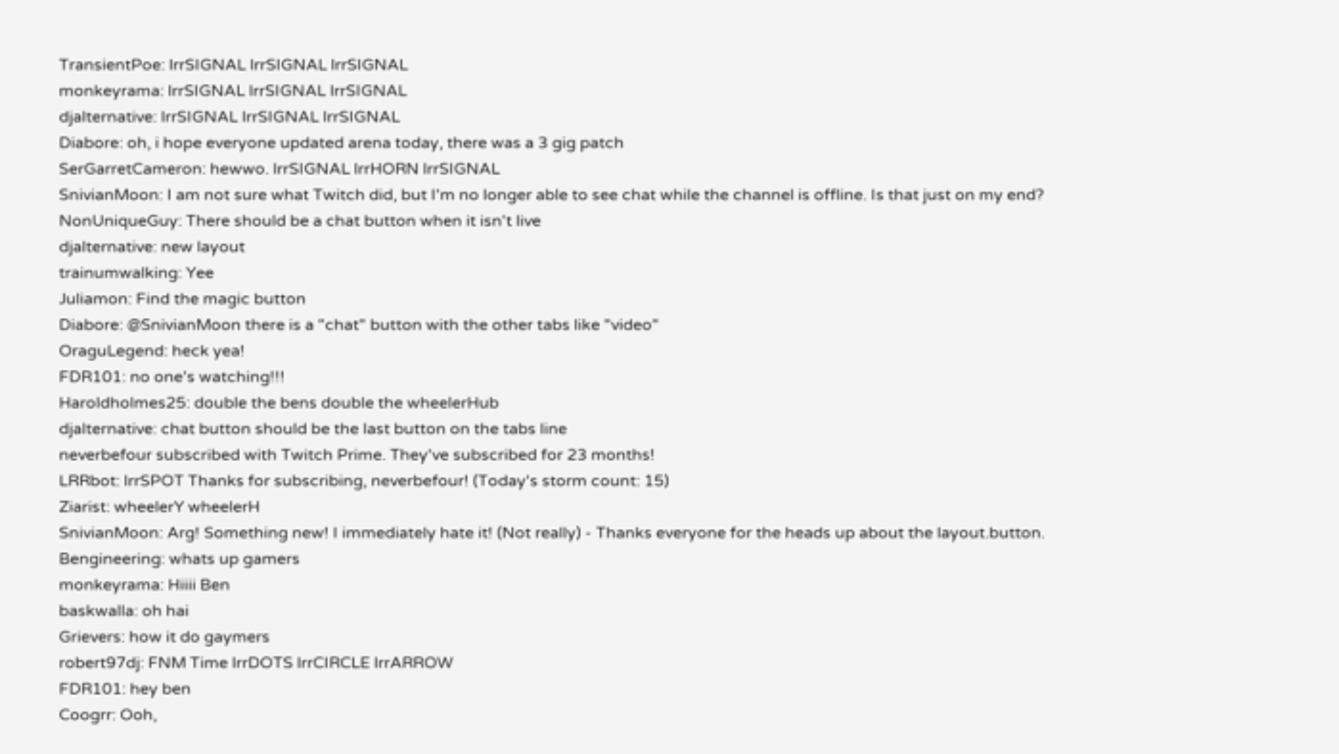TransientPoe: lrrSIGNAL lrrSIGNAL lrrSIGNAL
monkeyrama: lrrSIGNAL lrrSIGNAL lrrSIGNAL
djalternative: lrrSIGNAL lrrSIGNAL lrrSIGNAL
Diabore: oh, i hope everyone updated arena today, there was a 3 gig patch
SerGarretCameron: hewwo. lrrSIGNAL lrrHORN lrrSIGNAL
SnivianMoon: I am not sure what Twitch did, but I'm no longer able to see chat while the channel is offline. Is that just on my end?
NonUniqueGuy: There should be a chat button when it isn't live
djalternative: new layout
trainumwalking: Yee
Juliamon: Find the magic button
Diabore: @SnivianMoon there is a "chat" button with the other tabs like "video"
OraguLegend: heck yea!
FDR101: no one's watching!!!
Haroldholmes25: double the bens double the wheelerHub
djalternative: chat button should be the last button on the tabs line
neverbefour subscribed with Twitch Prime. They've subscribed for 23 months!
LRRbot: lrrSPOT Thanks for subscribing, neverbefour! (Today's storm count: 15)
Ziarist: wheelerY wheelerH
SnivianMoon: Arg! Something new! I immediately hate it! (Not really) - Thanks everyone for the heads up about the layout.button.
Bengineering: whats up gamers
monkeyrama: Hiiii Ben
baskwalla: oh hai
Grievers: how it do gaymers
robert97dj: FNM Time lrrDOTS lrrCIRCLE lrrARROW
FDR101: hey ben
Coogrr: Ooh,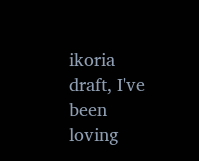ikoria draft, I've been loving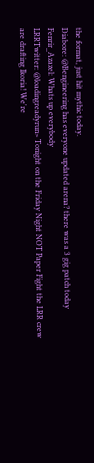the format, just hit mythic today.
Diabore: @Bengineering has everyone updated arena? there was a 3 gig patch today
Fenrir_Azazel: Whats up everybody
LRRTwitter: @loadingreadyrun> Tonight on the Friday Night NOT Paper Fight the LRR crew are drafting Ikoria! We're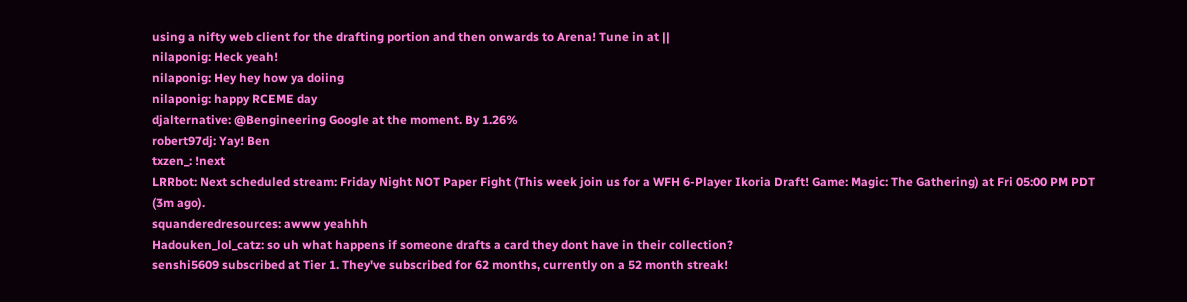using a nifty web client for the drafting portion and then onwards to Arena! Tune in at ||
nilaponig: Heck yeah!
nilaponig: Hey hey how ya doiing
nilaponig: happy RCEME day
djalternative: @Bengineering Google at the moment. By 1.26%
robert97dj: Yay! Ben
txzen_: !next
LRRbot: Next scheduled stream: Friday Night NOT Paper Fight (This week join us for a WFH 6-Player Ikoria Draft! Game: Magic: The Gathering) at Fri 05:00 PM PDT (3m ago).
squanderedresources: awww yeahhh
Hadouken_lol_catz: so uh what happens if someone drafts a card they dont have in their collection?
senshi5609 subscribed at Tier 1. They've subscribed for 62 months, currently on a 52 month streak!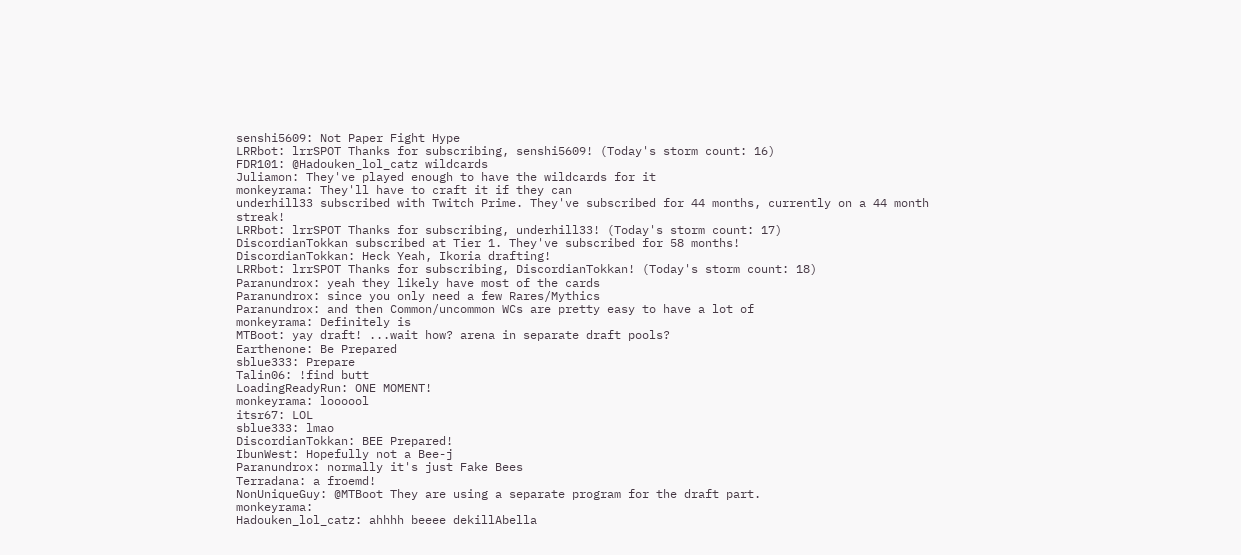senshi5609: Not Paper Fight Hype
LRRbot: lrrSPOT Thanks for subscribing, senshi5609! (Today's storm count: 16)
FDR101: @Hadouken_lol_catz wildcards
Juliamon: They've played enough to have the wildcards for it
monkeyrama: They'll have to craft it if they can
underhill33 subscribed with Twitch Prime. They've subscribed for 44 months, currently on a 44 month streak!
LRRbot: lrrSPOT Thanks for subscribing, underhill33! (Today's storm count: 17)
DiscordianTokkan subscribed at Tier 1. They've subscribed for 58 months!
DiscordianTokkan: Heck Yeah, Ikoria drafting!
LRRbot: lrrSPOT Thanks for subscribing, DiscordianTokkan! (Today's storm count: 18)
Paranundrox: yeah they likely have most of the cards
Paranundrox: since you only need a few Rares/Mythics
Paranundrox: and then Common/uncommon WCs are pretty easy to have a lot of
monkeyrama: Definitely is
MTBoot: yay draft! ...wait how? arena in separate draft pools?
Earthenone: Be Prepared
sblue333: Prepare
Talin06: !find butt
LoadingReadyRun: ONE MOMENT!
monkeyrama: loooool
itsr67: LOL
sblue333: lmao
DiscordianTokkan: BEE Prepared!
IbunWest: Hopefully not a Bee-j
Paranundrox: normally it's just Fake Bees
Terradana: a froemd!
NonUniqueGuy: @MTBoot They are using a separate program for the draft part.
monkeyrama:
Hadouken_lol_catz: ahhhh beeee dekillAbella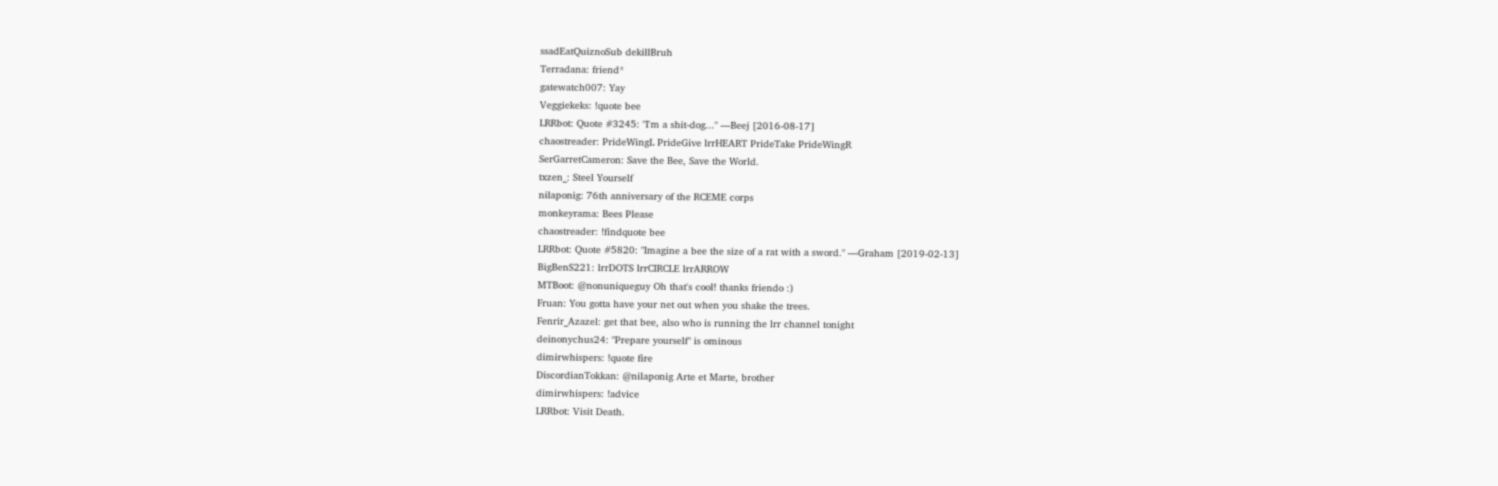ssadEatQuiznoSub dekillBruh
Terradana: friend*
gatewatch007: Yay
Veggiekeks: !quote bee
LRRbot: Quote #3245: "I'm a shit-dog..." —Beej [2016-08-17]
chaostreader: PrideWingL PrideGive lrrHEART PrideTake PrideWingR
SerGarretCameron: Save the Bee, Save the World.
txzen_: Steel Yourself
nilaponig: 76th anniversary of the RCEME corps
monkeyrama: Bees Please
chaostreader: !findquote bee
LRRbot: Quote #5820: "Imagine a bee the size of a rat with a sword." —Graham [2019-02-13]
BigBenS221: lrrDOTS lrrCIRCLE lrrARROW
MTBoot: @nonuniqueguy Oh that's cool! thanks friendo :)
Fruan: You gotta have your net out when you shake the trees.
Fenrir_Azazel: get that bee, also who is running the lrr channel tonight
deinonychus24: "Prepare yourself" is ominous
dimirwhispers: !quote fire
DiscordianTokkan: @nilaponig Arte et Marte, brother
dimirwhispers: !advice
LRRbot: Visit Death.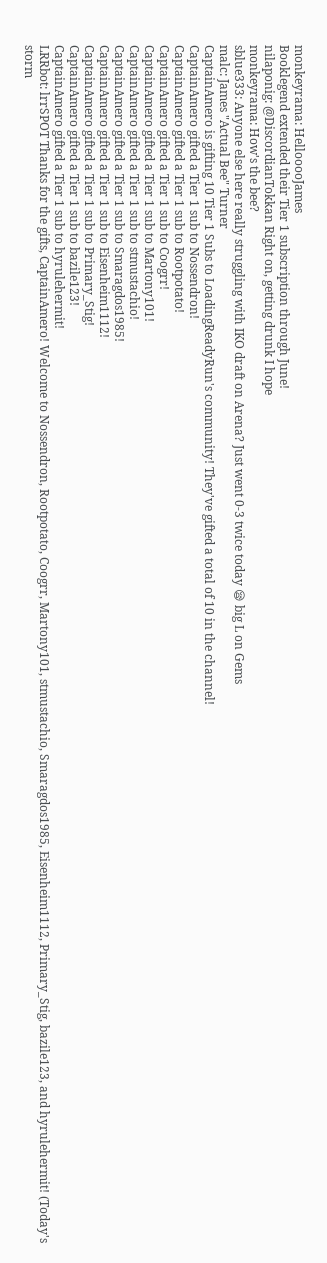monkeyrama: HellooooJames
Booklegend extended their Tier 1 subscription through June!
nilaponig: @DiscordianTokkan Right on, getting drunk I hope
monkeyrama: How's the bee?
sblue333: Anyone else here really struggling with IKO draft on Arena? Just went 0-3 twice today 😪 big L on Gems
malc: James "Actual Bee" Turner
CaptainAmero is gifting 10 Tier 1 Subs to LoadingReadyRun's community! They've gifted a total of 10 in the channel!
CaptainAmero gifted a Tier 1 sub to Nossendron!
CaptainAmero gifted a Tier 1 sub to Rootpotato!
CaptainAmero gifted a Tier 1 sub to Coogrr!
CaptainAmero gifted a Tier 1 sub to Martony101!
CaptainAmero gifted a Tier 1 sub to stmustachio!
CaptainAmero gifted a Tier 1 sub to Smaragdos1985!
CaptainAmero gifted a Tier 1 sub to Eisenheim1112!
CaptainAmero gifted a Tier 1 sub to Primary_Stig!
CaptainAmero gifted a Tier 1 sub to bazile123!
CaptainAmero gifted a Tier 1 sub to hyrulehermit!
LRRbot: lrrSPOT Thanks for the gifts, CaptainAmero! Welcome to Nossendron, Rootpotato, Coogrr, Martony101, stmustachio, Smaragdos1985, Eisenheim1112, Primary_Stig, bazile123, and hyrulehermit! (Today's storm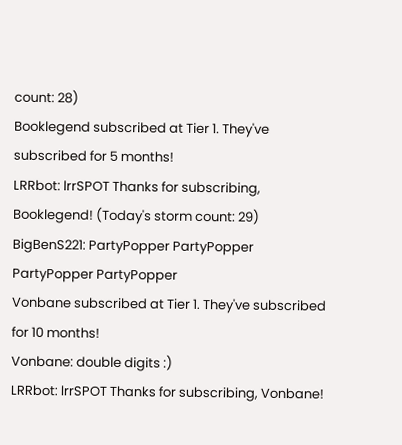count: 28)
Booklegend subscribed at Tier 1. They've subscribed for 5 months!
LRRbot: lrrSPOT Thanks for subscribing, Booklegend! (Today's storm count: 29)
BigBenS221: PartyPopper PartyPopper PartyPopper PartyPopper
Vonbane subscribed at Tier 1. They've subscribed for 10 months!
Vonbane: double digits :)
LRRbot: lrrSPOT Thanks for subscribing, Vonbane!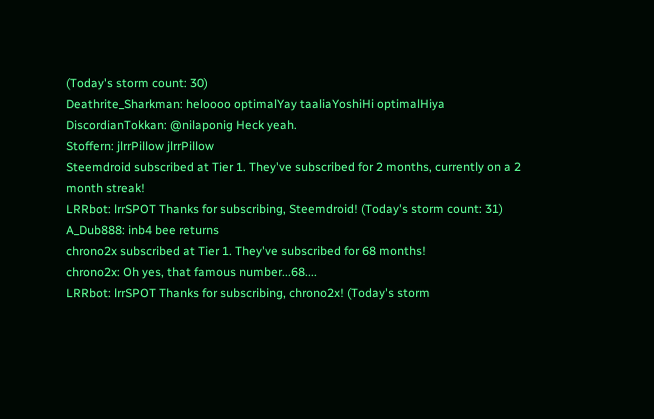(Today's storm count: 30)
Deathrite_Sharkman: heloooo optimalYay taaliaYoshiHi optimalHiya
DiscordianTokkan: @nilaponig Heck yeah.
Stoffern: jlrrPillow jlrrPillow
Steemdroid subscribed at Tier 1. They've subscribed for 2 months, currently on a 2 month streak!
LRRbot: lrrSPOT Thanks for subscribing, Steemdroid! (Today's storm count: 31)
A_Dub888: inb4 bee returns
chrono2x subscribed at Tier 1. They've subscribed for 68 months!
chrono2x: Oh yes, that famous number...68....
LRRbot: lrrSPOT Thanks for subscribing, chrono2x! (Today's storm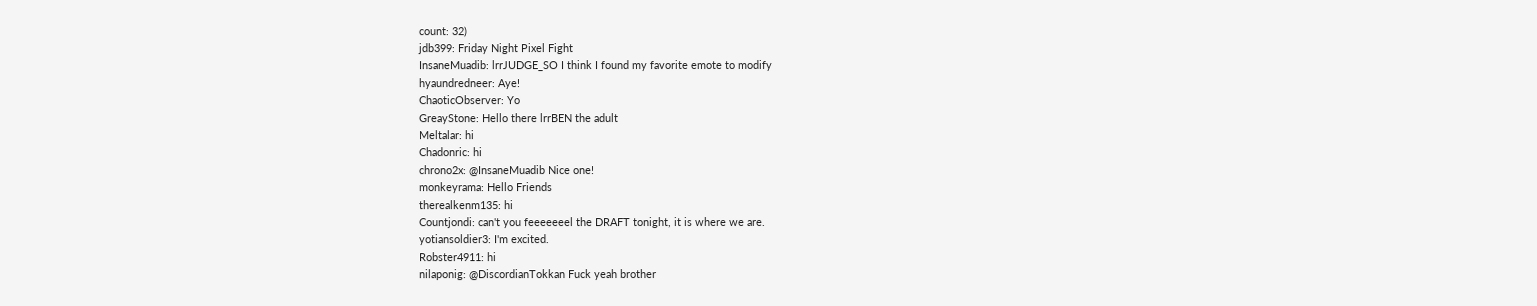count: 32)
jdb399: Friday Night Pixel Fight
InsaneMuadib: lrrJUDGE_SO I think I found my favorite emote to modify
hyaundredneer: Aye!
ChaoticObserver: Yo
GreayStone: Hello there lrrBEN the adult
Meltalar: hi
Chadonric: hi
chrono2x: @InsaneMuadib Nice one!
monkeyrama: Hello Friends
therealkenm135: hi
Countjondi: can't you feeeeeeel the DRAFT tonight, it is where we are.
yotiansoldier3: I'm excited.
Robster4911: hi
nilaponig: @DiscordianTokkan Fuck yeah brother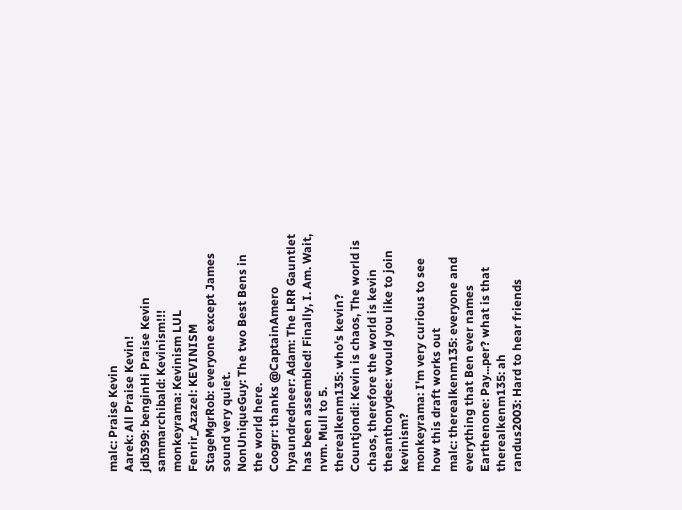malc: Praise Kevin
Aarek: All Praise Kevin!
jdb399: benginHi Praise Kevin
sammarchibald: Kevinism!!!
monkeyrama: Kevinism LUL
Fenrir_Azazel: KEVINISM
StageMgrRob: everyone except James sound very quiet.
NonUniqueGuy: The two Best Bens in the world here.
Coogrr: thanks @CaptainAmero
hyaundredneer: Adam: The LRR Gauntlet has been assembled! Finally, I. Am. Wait, nvm. Mull to 5.
therealkenm135: who's kevin?
Countjondi: Kevin is chaos, The world is chaos, therefore the world is kevin
theanthonydee: would you like to join kevinism?
monkeyrama: I'm very curious to see how this draft works out
malc: therealkenm135: everyone and everything that Ben ever names
Earthenone: Pay...per? what is that
therealkenm135: ah
randus2003: Hard to hear friends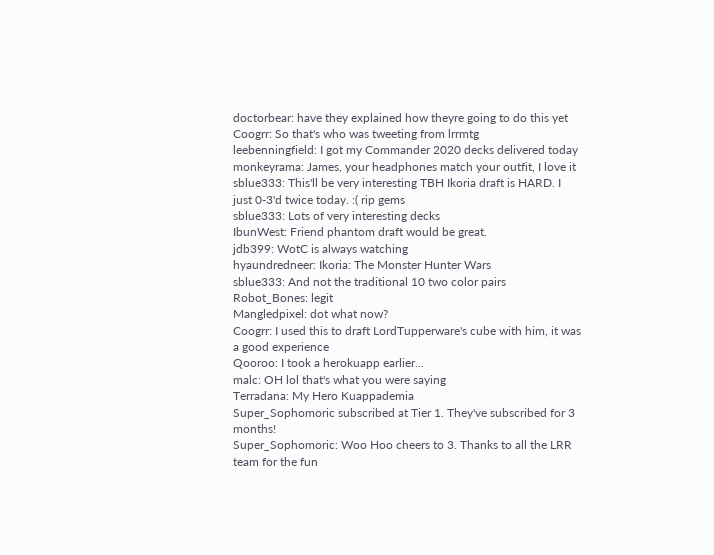doctorbear: have they explained how theyre going to do this yet
Coogrr: So that's who was tweeting from lrrmtg
leebenningfield: I got my Commander 2020 decks delivered today
monkeyrama: James, your headphones match your outfit, I love it
sblue333: This'll be very interesting TBH Ikoria draft is HARD. I just 0-3'd twice today. :( rip gems
sblue333: Lots of very interesting decks
IbunWest: Friend phantom draft would be great.
jdb399: WotC is always watching
hyaundredneer: Ikoria: The Monster Hunter Wars
sblue333: And not the traditional 10 two color pairs
Robot_Bones: legit
Mangledpixel: dot what now?
Coogrr: I used this to draft LordTupperware's cube with him, it was a good experience
Qooroo: I took a herokuapp earlier...
malc: OH lol that's what you were saying
Terradana: My Hero Kuappademia
Super_Sophomoric subscribed at Tier 1. They've subscribed for 3 months!
Super_Sophomoric: Woo Hoo cheers to 3. Thanks to all the LRR team for the fun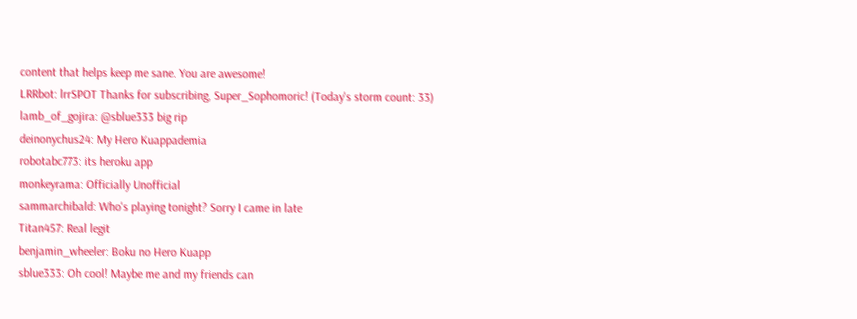content that helps keep me sane. You are awesome!
LRRbot: lrrSPOT Thanks for subscribing, Super_Sophomoric! (Today's storm count: 33)
lamb_of_gojira: @sblue333 big rip
deinonychus24: My Hero Kuappademia
robotabc773: its heroku app
monkeyrama: Officially Unofficial
sammarchibald: Who's playing tonight? Sorry I came in late
Titan457: Real legit
benjamin_wheeler: Boku no Hero Kuapp
sblue333: Oh cool! Maybe me and my friends can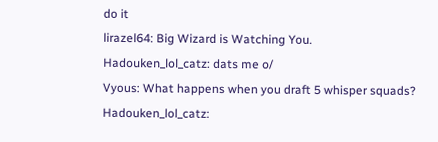do it
lirazel64: Big Wizard is Watching You.
Hadouken_lol_catz: dats me o/
Vyous: What happens when you draft 5 whisper squads?
Hadouken_lol_catz: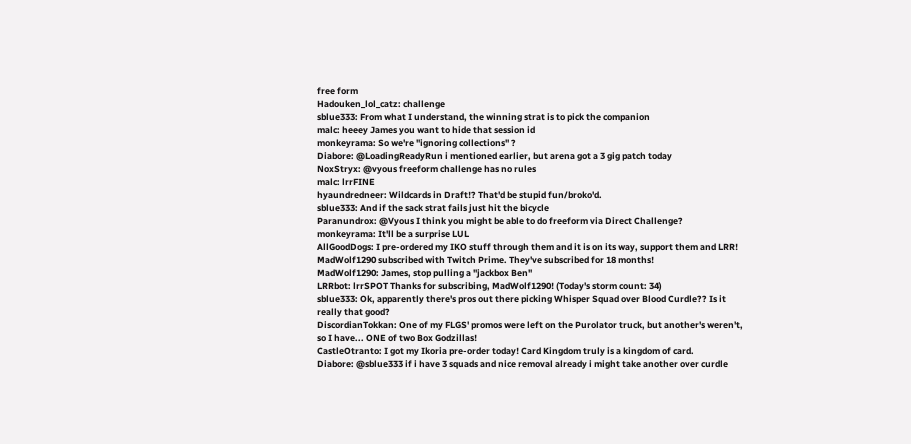free form
Hadouken_lol_catz: challenge
sblue333: From what I understand, the winning strat is to pick the companion
malc: heeey James you want to hide that session id
monkeyrama: So we're "ignoring collections" ?
Diabore: @LoadingReadyRun i mentioned earlier, but arena got a 3 gig patch today
NoxStryx: @vyous freeform challenge has no rules
malc: lrrFINE
hyaundredneer: Wildcards in Draft!? That'd be stupid fun/broko'd.
sblue333: And if the sack strat fails just hit the bicycle
Paranundrox: @Vyous I think you might be able to do freeform via Direct Challenge?
monkeyrama: It'll be a surprise LUL
AllGoodDogs: I pre-ordered my IKO stuff through them and it is on its way, support them and LRR!
MadWolf1290 subscribed with Twitch Prime. They've subscribed for 18 months!
MadWolf1290: James, stop pulling a "jackbox Ben"
LRRbot: lrrSPOT Thanks for subscribing, MadWolf1290! (Today's storm count: 34)
sblue333: Ok, apparently there's pros out there picking Whisper Squad over Blood Curdle?? Is it really that good?
DiscordianTokkan: One of my FLGS' promos were left on the Purolator truck, but another's weren't, so I have... ONE of two Box Godzillas!
CastleOtranto: I got my Ikoria pre-order today! Card Kingdom truly is a kingdom of card.
Diabore: @sblue333 if i have 3 squads and nice removal already i might take another over curdle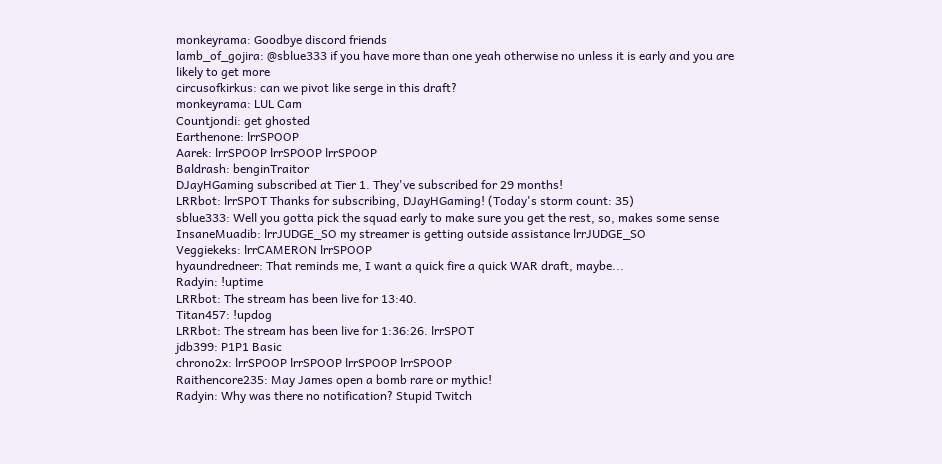monkeyrama: Goodbye discord friends
lamb_of_gojira: @sblue333 if you have more than one yeah otherwise no unless it is early and you are likely to get more
circusofkirkus: can we pivot like serge in this draft?
monkeyrama: LUL Cam
Countjondi: get ghosted
Earthenone: lrrSPOOP
Aarek: lrrSPOOP lrrSPOOP lrrSPOOP
Baldrash: benginTraitor
DJayHGaming subscribed at Tier 1. They've subscribed for 29 months!
LRRbot: lrrSPOT Thanks for subscribing, DJayHGaming! (Today's storm count: 35)
sblue333: Well you gotta pick the squad early to make sure you get the rest, so, makes some sense
InsaneMuadib: lrrJUDGE_SO my streamer is getting outside assistance lrrJUDGE_SO
Veggiekeks: lrrCAMERON lrrSPOOP
hyaundredneer: That reminds me, I want a quick fire a quick WAR draft, maybe...
Radyin: !uptime
LRRbot: The stream has been live for 13:40.
Titan457: !updog
LRRbot: The stream has been live for 1:36:26. lrrSPOT
jdb399: P1P1 Basic
chrono2x: lrrSPOOP lrrSPOOP lrrSPOOP lrrSPOOP
Raithencore235: May James open a bomb rare or mythic!
Radyin: Why was there no notification? Stupid Twitch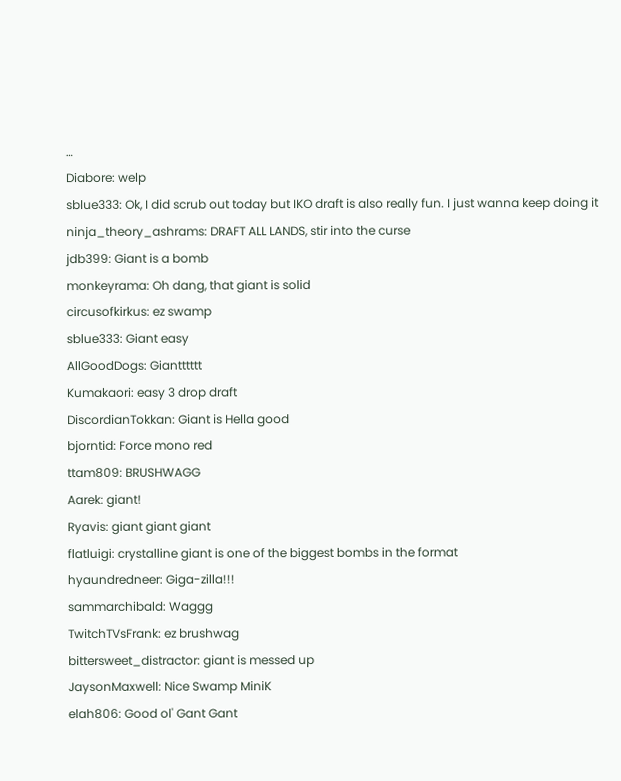…
Diabore: welp
sblue333: Ok, I did scrub out today but IKO draft is also really fun. I just wanna keep doing it
ninja_theory_ashrams: DRAFT ALL LANDS, stir into the curse
jdb399: Giant is a bomb
monkeyrama: Oh dang, that giant is solid
circusofkirkus: ez swamp
sblue333: Giant easy
AllGoodDogs: Giantttttt
Kumakaori: easy 3 drop draft
DiscordianTokkan: Giant is Hella good
bjorntid: Force mono red
ttam809: BRUSHWAGG
Aarek: giant!
Ryavis: giant giant giant
flatluigi: crystalline giant is one of the biggest bombs in the format
hyaundredneer: Giga-zilla!!!
sammarchibald: Waggg
TwitchTVsFrank: ez brushwag
bittersweet_distractor: giant is messed up
JaysonMaxwell: Nice Swamp MiniK
elah806: Good ol' Gant Gant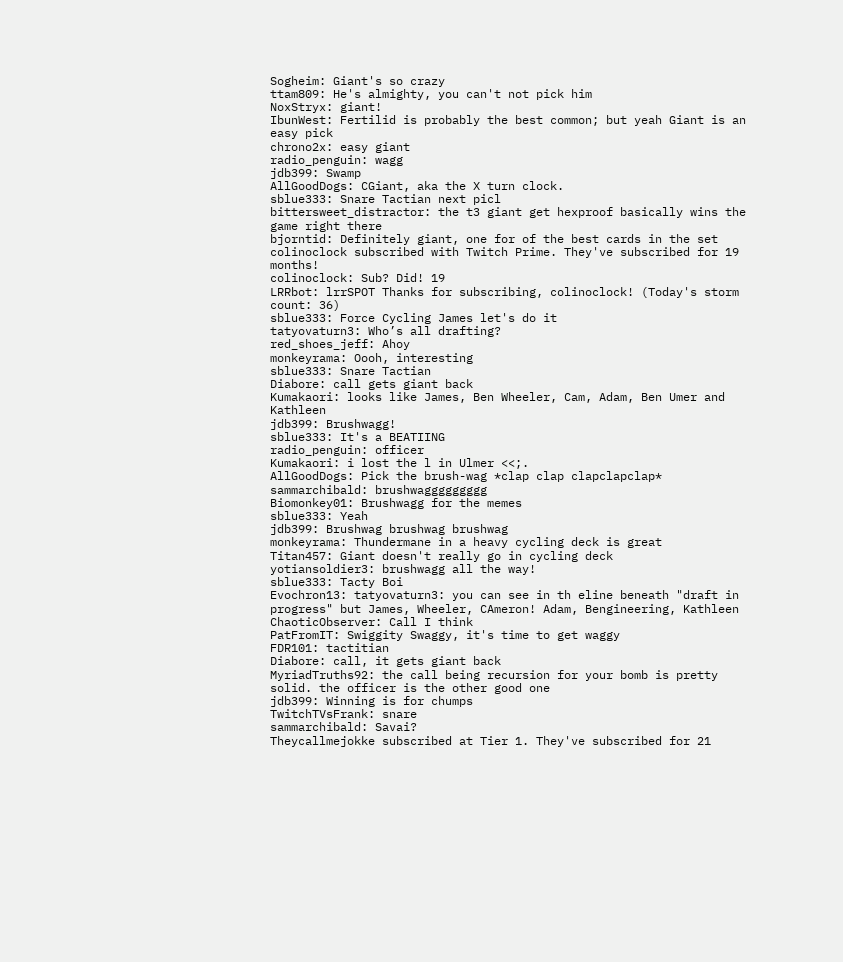Sogheim: Giant's so crazy
ttam809: He's almighty, you can't not pick him
NoxStryx: giant!
IbunWest: Fertilid is probably the best common; but yeah Giant is an easy pick
chrono2x: easy giant
radio_penguin: wagg
jdb399: Swamp
AllGoodDogs: CGiant, aka the X turn clock.
sblue333: Snare Tactian next picl
bittersweet_distractor: the t3 giant get hexproof basically wins the game right there
bjorntid: Definitely giant, one for of the best cards in the set
colinoclock subscribed with Twitch Prime. They've subscribed for 19 months!
colinoclock: Sub? Did! 19
LRRbot: lrrSPOT Thanks for subscribing, colinoclock! (Today's storm count: 36)
sblue333: Force Cycling James let's do it
tatyovaturn3: Who’s all drafting?
red_shoes_jeff: Ahoy
monkeyrama: Oooh, interesting
sblue333: Snare Tactian
Diabore: call gets giant back
Kumakaori: looks like James, Ben Wheeler, Cam, Adam, Ben Umer and Kathleen
jdb399: Brushwagg!
sblue333: It's a BEATIING
radio_penguin: officer
Kumakaori: i lost the l in Ulmer <<;.
AllGoodDogs: Pick the brush-wag *clap clap clapclapclap*
sammarchibald: brushwaggggggggg
Biomonkey01: Brushwagg for the memes
sblue333: Yeah
jdb399: Brushwag brushwag brushwag
monkeyrama: Thundermane in a heavy cycling deck is great
Titan457: Giant doesn't really go in cycling deck
yotiansoldier3: brushwagg all the way!
sblue333: Tacty Boi
Evochron13: tatyovaturn3: you can see in th eline beneath "draft in progress" but James, Wheeler, CAmeron! Adam, Bengineering, Kathleen
ChaoticObserver: Call I think
PatFromIT: Swiggity Swaggy, it's time to get waggy
FDR101: tactitian
Diabore: call, it gets giant back
MyriadTruths92: the call being recursion for your bomb is pretty solid. the officer is the other good one
jdb399: Winning is for chumps
TwitchTVsFrank: snare
sammarchibald: Savai?
Theycallmejokke subscribed at Tier 1. They've subscribed for 21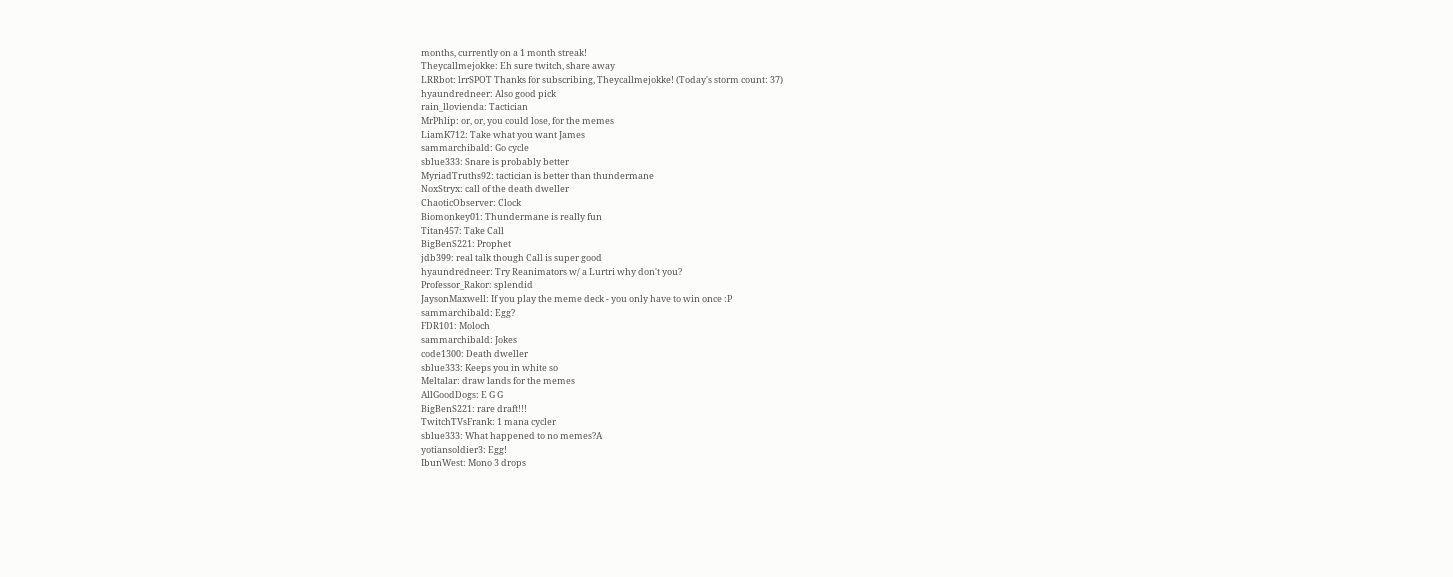months, currently on a 1 month streak!
Theycallmejokke: Eh sure twitch, share away
LRRbot: lrrSPOT Thanks for subscribing, Theycallmejokke! (Today's storm count: 37)
hyaundredneer: Also good pick
rain_llovienda: Tactician
MrPhlip: or, or, you could lose, for the memes
LiamK712: Take what you want James
sammarchibald: Go cycle
sblue333: Snare is probably better
MyriadTruths92: tactician is better than thundermane
NoxStryx: call of the death dweller
ChaoticObserver: Clock
Biomonkey01: Thundermane is really fun
Titan457: Take Call
BigBenS221: Prophet
jdb399: real talk though Call is super good
hyaundredneer: Try Reanimators w/ a Lurtri why don't you?
Professor_Rakor: splendid
JaysonMaxwell: If you play the meme deck - you only have to win once :P
sammarchibald: Egg?
FDR101: Moloch
sammarchibald: Jokes
code1300: Death dweller
sblue333: Keeps you in white so
Meltalar: draw lands for the memes
AllGoodDogs: E G G
BigBenS221: rare draft!!!
TwitchTVsFrank: 1 mana cycler
sblue333: What happened to no memes?A
yotiansoldier3: Egg!
IbunWest: Mono 3 drops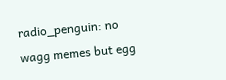radio_penguin: no wagg memes but egg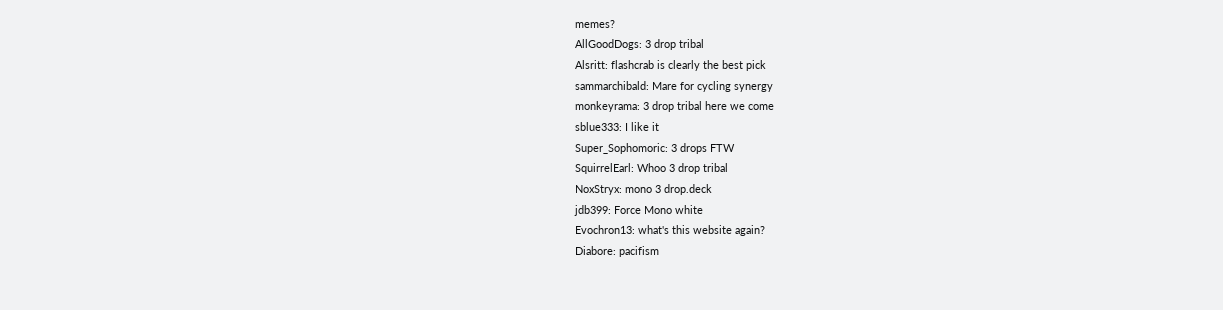memes?
AllGoodDogs: 3 drop tribal
Alsritt: flashcrab is clearly the best pick
sammarchibald: Mare for cycling synergy
monkeyrama: 3 drop tribal here we come
sblue333: I like it
Super_Sophomoric: 3 drops FTW
SquirrelEarl: Whoo 3 drop tribal
NoxStryx: mono 3 drop.deck
jdb399: Force Mono white
Evochron13: what's this website again?
Diabore: pacifism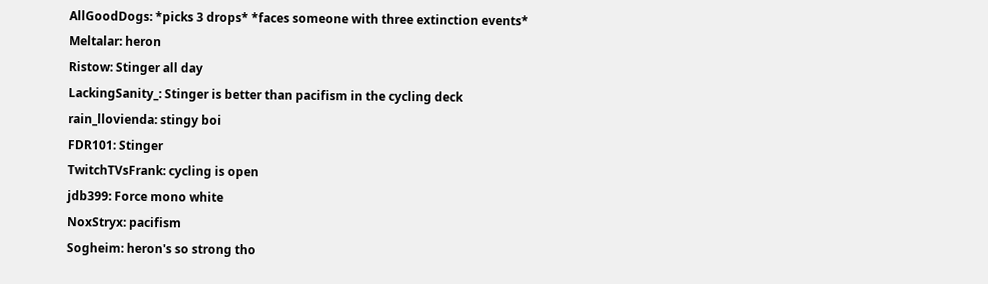AllGoodDogs: *picks 3 drops* *faces someone with three extinction events*
Meltalar: heron
Ristow: Stinger all day
LackingSanity_: Stinger is better than pacifism in the cycling deck
rain_llovienda: stingy boi
FDR101: Stinger
TwitchTVsFrank: cycling is open
jdb399: Force mono white
NoxStryx: pacifism
Sogheim: heron's so strong tho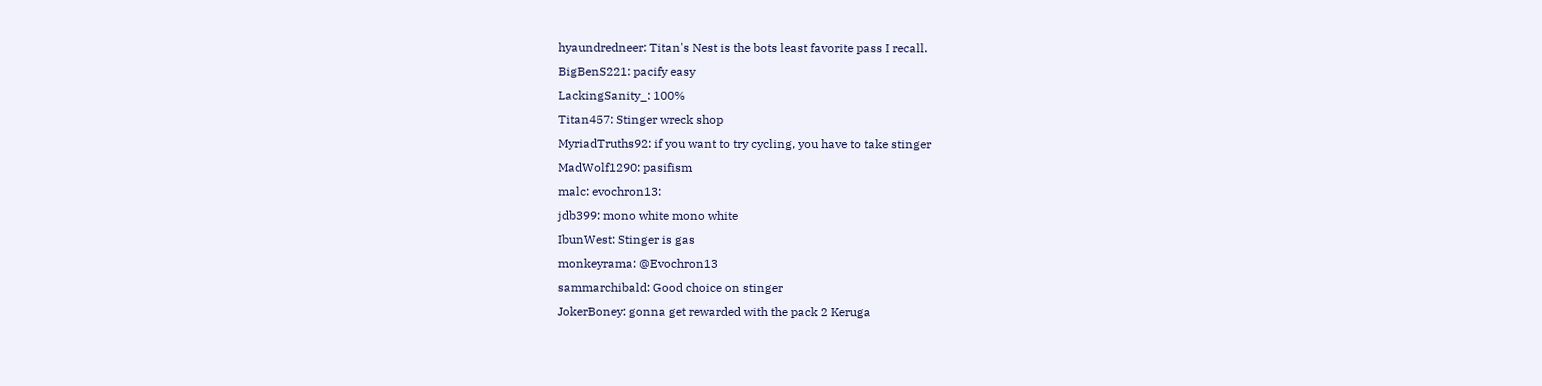hyaundredneer: Titan's Nest is the bots least favorite pass I recall.
BigBenS221: pacify easy
LackingSanity_: 100%
Titan457: Stinger wreck shop
MyriadTruths92: if you want to try cycling, you have to take stinger
MadWolf1290: pasifism
malc: evochron13:
jdb399: mono white mono white
IbunWest: Stinger is gas
monkeyrama: @Evochron13
sammarchibald: Good choice on stinger
JokerBoney: gonna get rewarded with the pack 2 Keruga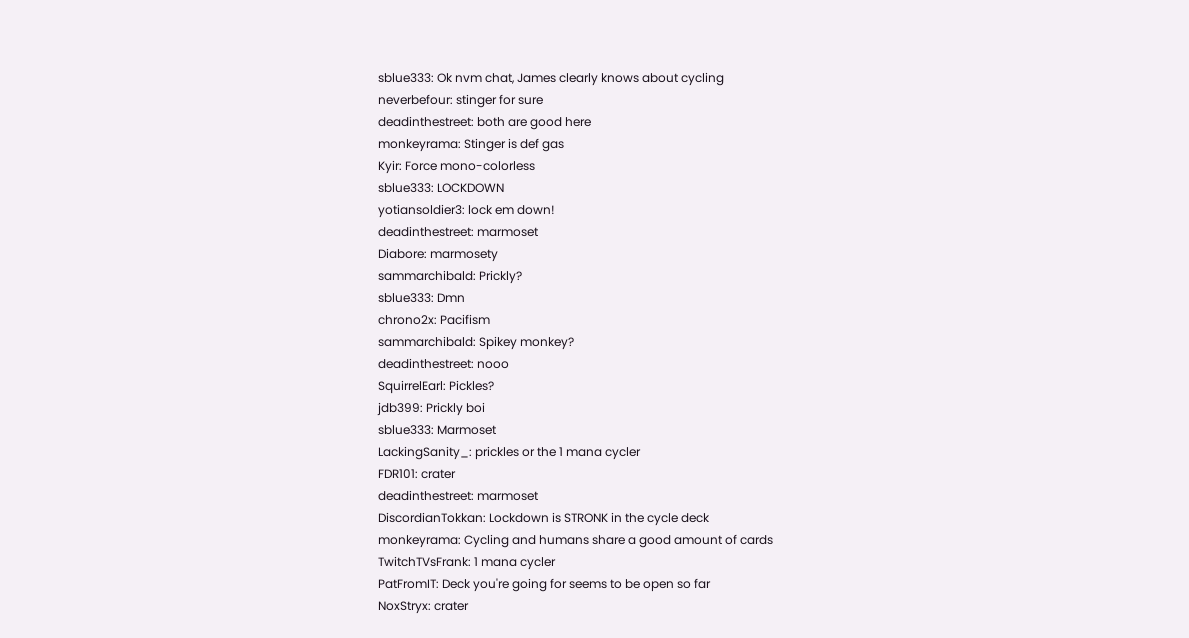sblue333: Ok nvm chat, James clearly knows about cycling
neverbefour: stinger for sure
deadinthestreet: both are good here
monkeyrama: Stinger is def gas
Kyir: Force mono-colorless
sblue333: LOCKDOWN
yotiansoldier3: lock em down!
deadinthestreet: marmoset
Diabore: marmosety
sammarchibald: Prickly?
sblue333: Dmn
chrono2x: Pacifism
sammarchibald: Spikey monkey?
deadinthestreet: nooo
SquirrelEarl: Pickles?
jdb399: Prickly boi
sblue333: Marmoset
LackingSanity_: prickles or the 1 mana cycler
FDR101: crater
deadinthestreet: marmoset
DiscordianTokkan: Lockdown is STRONK in the cycle deck
monkeyrama: Cycling and humans share a good amount of cards
TwitchTVsFrank: 1 mana cycler
PatFromIT: Deck you're going for seems to be open so far
NoxStryx: crater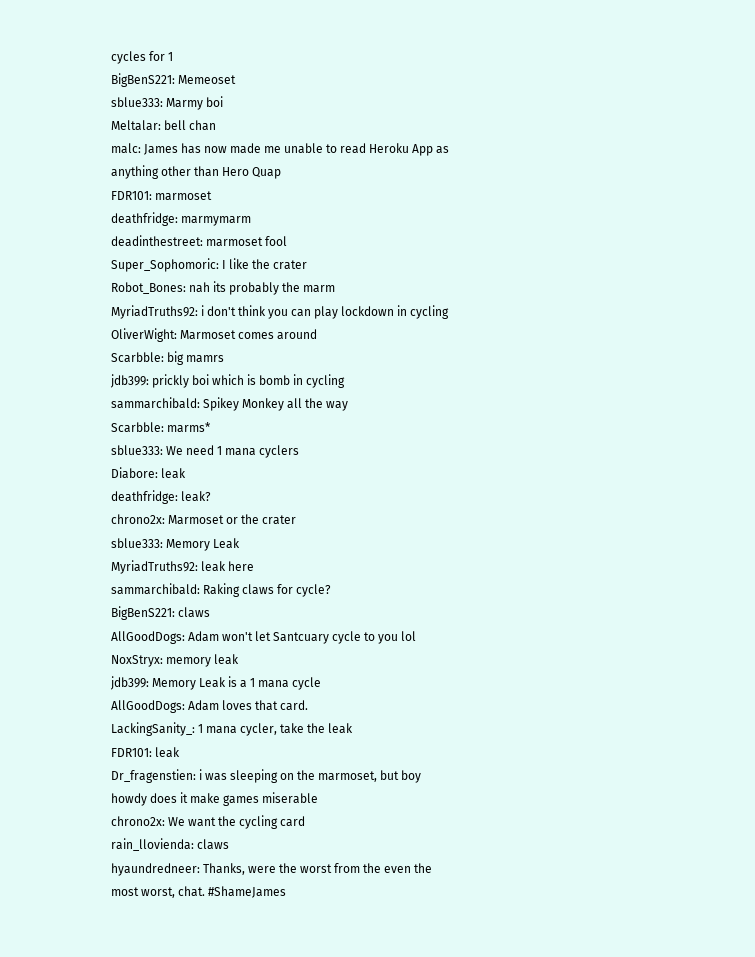cycles for 1
BigBenS221: Memeoset
sblue333: Marmy boi
Meltalar: bell chan
malc: James has now made me unable to read Heroku App as anything other than Hero Quap
FDR101: marmoset
deathfridge: marmymarm
deadinthestreet: marmoset fool
Super_Sophomoric: I like the crater
Robot_Bones: nah its probably the marm
MyriadTruths92: i don't think you can play lockdown in cycling
OliverWight: Marmoset comes around
Scarbble: big mamrs
jdb399: prickly boi which is bomb in cycling
sammarchibald: Spikey Monkey all the way
Scarbble: marms*
sblue333: We need 1 mana cyclers
Diabore: leak
deathfridge: leak?
chrono2x: Marmoset or the crater
sblue333: Memory Leak
MyriadTruths92: leak here
sammarchibald: Raking claws for cycle?
BigBenS221: claws
AllGoodDogs: Adam won't let Santcuary cycle to you lol
NoxStryx: memory leak
jdb399: Memory Leak is a 1 mana cycle
AllGoodDogs: Adam loves that card.
LackingSanity_: 1 mana cycler, take the leak
FDR101: leak
Dr_fragenstien: i was sleeping on the marmoset, but boy howdy does it make games miserable
chrono2x: We want the cycling card
rain_llovienda: claws
hyaundredneer: Thanks, were the worst from the even the most worst, chat. #ShameJames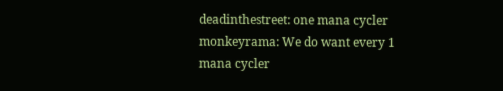deadinthestreet: one mana cycler
monkeyrama: We do want every 1 mana cycler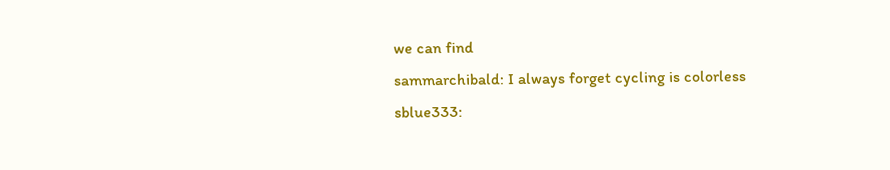we can find
sammarchibald: I always forget cycling is colorless
sblue333: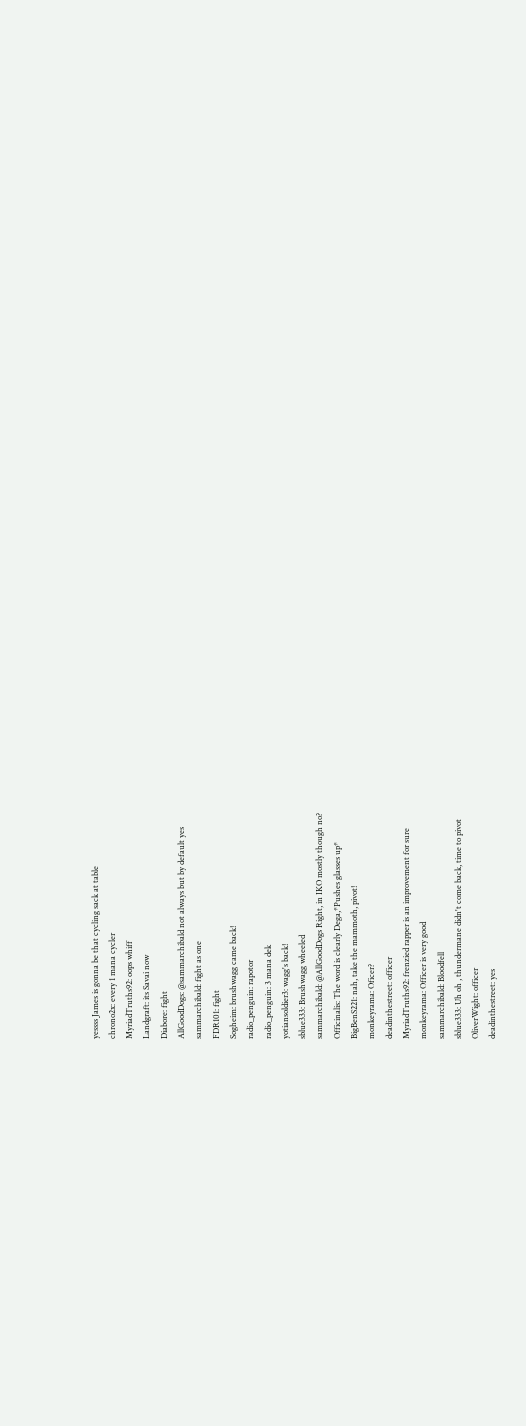yessss James is gonna be that cycling sack at table
chrono2x: every 1 mana cycler
MyriadTruths92: oops whiff
Landgraft: its Savai now
Diabore: fight
AllGoodDogs: @sammarchibald not always but by default yes
sammarchibald: fight as one
FDR101: fight
Sogheim: brushwagg came back!
radio_penguin: rapotor
radio_penguin: 3 mana dek
yotiansoldier3: wagg's back!
sblue333: Brushwagg wheeled
sammarchibald: @AllGoodDogs Right, in IKO mostly though no?
Officinalis: The word is clearly Dega,*Pushes glasses up*
BigBenS221: nah, take the mammoth, pivot!
monkeyrama: Oficer?
deadinthestreet: officer
MyriadTruths92: frenzied rapper is an improvement for sure
monkeyrama: Officer is very good
sammarchibald: Bloodfell
sblue333: Uh oh , thundermane didn't come back, time to pivot
OliverWight: officer
deadinthestreet: yes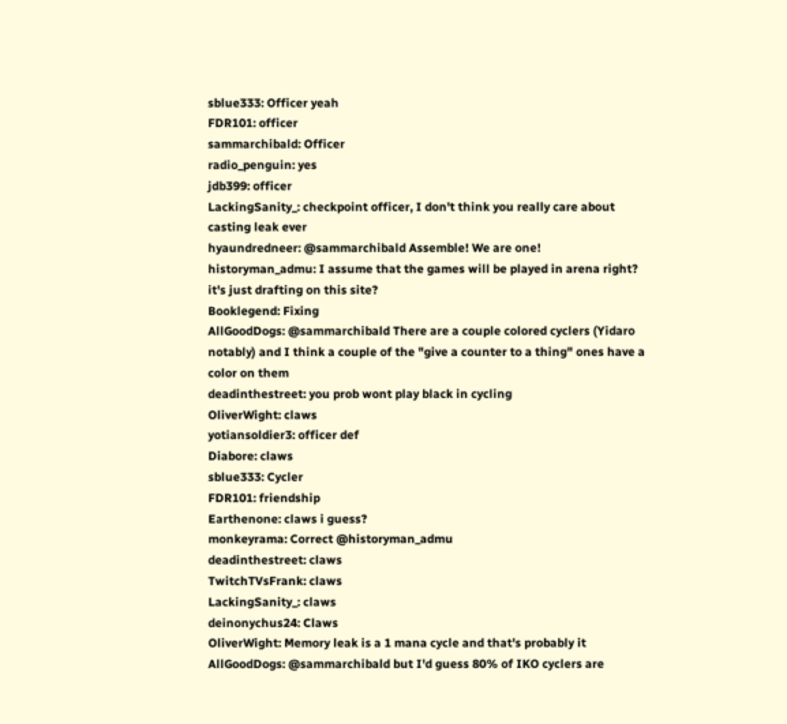sblue333: Officer yeah
FDR101: officer
sammarchibald: Officer
radio_penguin: yes
jdb399: officer
LackingSanity_: checkpoint officer, I don't think you really care about casting leak ever
hyaundredneer: @sammarchibald Assemble! We are one!
historyman_admu: I assume that the games will be played in arena right? it's just drafting on this site?
Booklegend: Fixing
AllGoodDogs: @sammarchibald There are a couple colored cyclers (Yidaro notably) and I think a couple of the "give a counter to a thing" ones have a color on them
deadinthestreet: you prob wont play black in cycling
OliverWight: claws
yotiansoldier3: officer def
Diabore: claws
sblue333: Cycler
FDR101: friendship
Earthenone: claws i guess?
monkeyrama: Correct @historyman_admu
deadinthestreet: claws
TwitchTVsFrank: claws
LackingSanity_: claws
deinonychus24: Claws
OliverWight: Memory leak is a 1 mana cycle and that's probably it
AllGoodDogs: @sammarchibald but I'd guess 80% of IKO cyclers are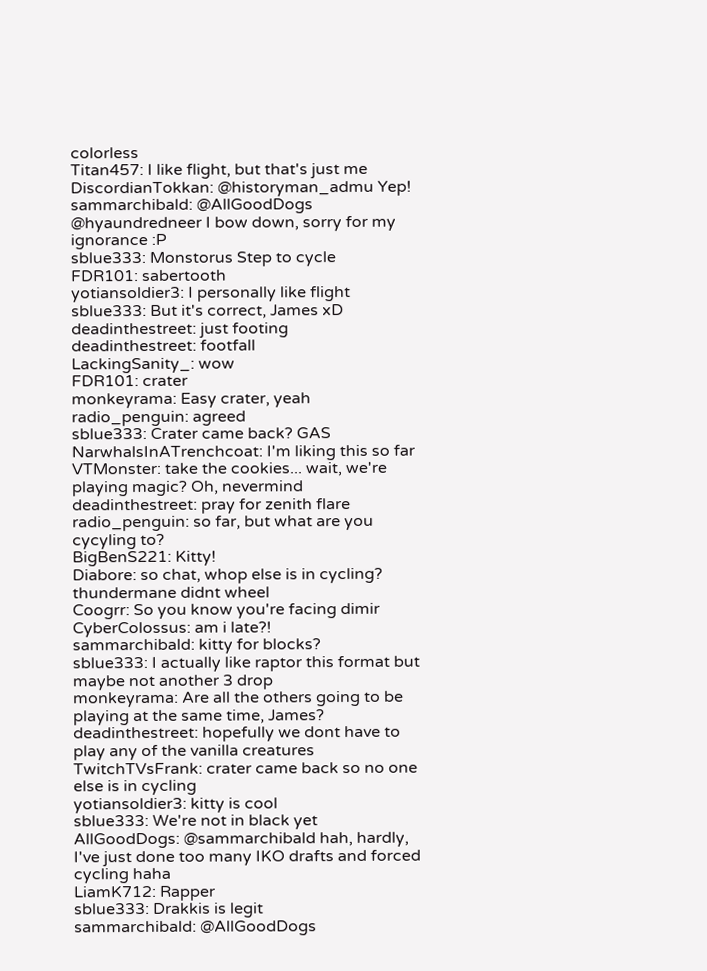colorless
Titan457: I like flight, but that's just me
DiscordianTokkan: @historyman_admu Yep!
sammarchibald: @AllGoodDogs @hyaundredneer I bow down, sorry for my ignorance :P
sblue333: Monstorus Step to cycle
FDR101: sabertooth
yotiansoldier3: I personally like flight
sblue333: But it's correct, James xD
deadinthestreet: just footing
deadinthestreet: footfall
LackingSanity_: wow
FDR101: crater
monkeyrama: Easy crater, yeah
radio_penguin: agreed
sblue333: Crater came back? GAS
NarwhalsInATrenchcoat: I'm liking this so far
VTMonster: take the cookies... wait, we're playing magic? Oh, nevermind
deadinthestreet: pray for zenith flare
radio_penguin: so far, but what are you cycyling to?
BigBenS221: Kitty!
Diabore: so chat, whop else is in cycling? thundermane didnt wheel
Coogrr: So you know you're facing dimir
CyberColossus: am i late?!
sammarchibald: kitty for blocks?
sblue333: I actually like raptor this format but maybe not another 3 drop
monkeyrama: Are all the others going to be playing at the same time, James?
deadinthestreet: hopefully we dont have to play any of the vanilla creatures
TwitchTVsFrank: crater came back so no one else is in cycling
yotiansoldier3: kitty is cool
sblue333: We're not in black yet
AllGoodDogs: @sammarchibald hah, hardly, I've just done too many IKO drafts and forced cycling haha
LiamK712: Rapper
sblue333: Drakkis is legit
sammarchibald: @AllGoodDogs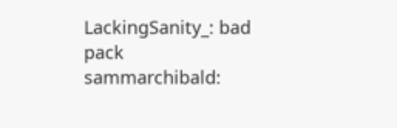LackingSanity_: bad pack
sammarchibald: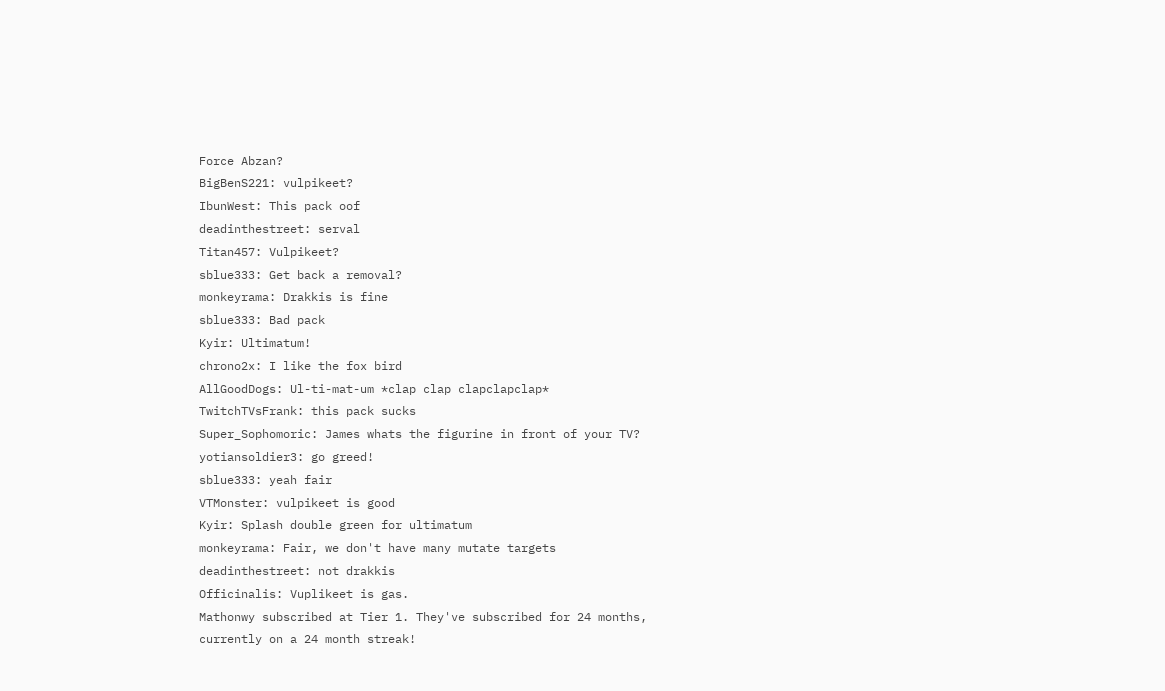Force Abzan?
BigBenS221: vulpikeet?
IbunWest: This pack oof
deadinthestreet: serval
Titan457: Vulpikeet?
sblue333: Get back a removal?
monkeyrama: Drakkis is fine
sblue333: Bad pack
Kyir: Ultimatum!
chrono2x: I like the fox bird
AllGoodDogs: Ul-ti-mat-um *clap clap clapclapclap*
TwitchTVsFrank: this pack sucks
Super_Sophomoric: James whats the figurine in front of your TV?
yotiansoldier3: go greed!
sblue333: yeah fair
VTMonster: vulpikeet is good
Kyir: Splash double green for ultimatum
monkeyrama: Fair, we don't have many mutate targets
deadinthestreet: not drakkis
Officinalis: Vuplikeet is gas.
Mathonwy subscribed at Tier 1. They've subscribed for 24 months, currently on a 24 month streak!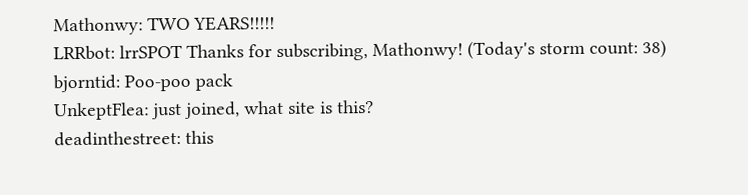Mathonwy: TWO YEARS!!!!!
LRRbot: lrrSPOT Thanks for subscribing, Mathonwy! (Today's storm count: 38)
bjorntid: Poo-poo pack
UnkeptFlea: just joined, what site is this?
deadinthestreet: this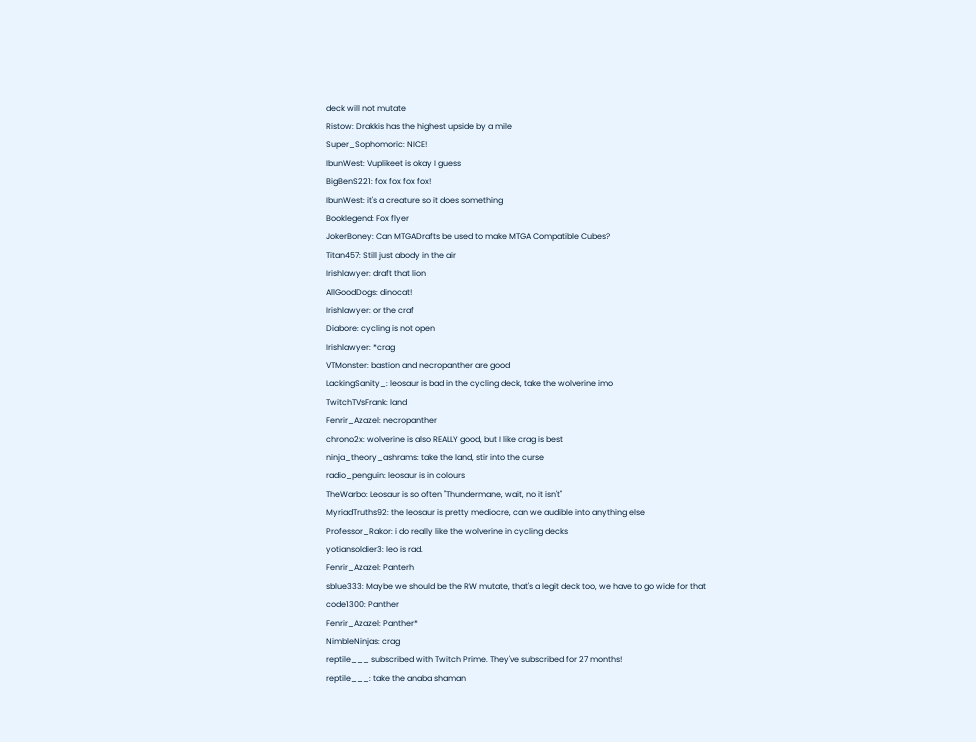deck will not mutate
Ristow: Drakkis has the highest upside by a mile
Super_Sophomoric: NICE!
IbunWest: Vuplikeet is okay I guess
BigBenS221: fox fox fox fox!
IbunWest: it's a creature so it does something
Booklegend: Fox flyer
JokerBoney: Can MTGADrafts be used to make MTGA Compatible Cubes?
Titan457: Still just abody in the air
Irishlawyer: draft that lion
AllGoodDogs: dinocat!
Irishlawyer: or the craf
Diabore: cycling is not open
Irishlawyer: *crag
VTMonster: bastion and necropanther are good
LackingSanity_: leosaur is bad in the cycling deck, take the wolverine imo
TwitchTVsFrank: land
Fenrir_Azazel: necropanther
chrono2x: wolverine is also REALLY good, but I like crag is best
ninja_theory_ashrams: take the land, stir into the curse
radio_penguin: leosaur is in colours
TheWarbo: Leosaur is so often "Thundermane, wait, no it isn't"
MyriadTruths92: the leosaur is pretty mediocre, can we audible into anything else
Professor_Rakor: i do really like the wolverine in cycling decks
yotiansoldier3: leo is rad.
Fenrir_Azazel: Panterh
sblue333: Maybe we should be the RW mutate, that's a legit deck too, we have to go wide for that
code1300: Panther
Fenrir_Azazel: Panther*
NimbleNinjas: crag
reptile___ subscribed with Twitch Prime. They've subscribed for 27 months!
reptile___: take the anaba shaman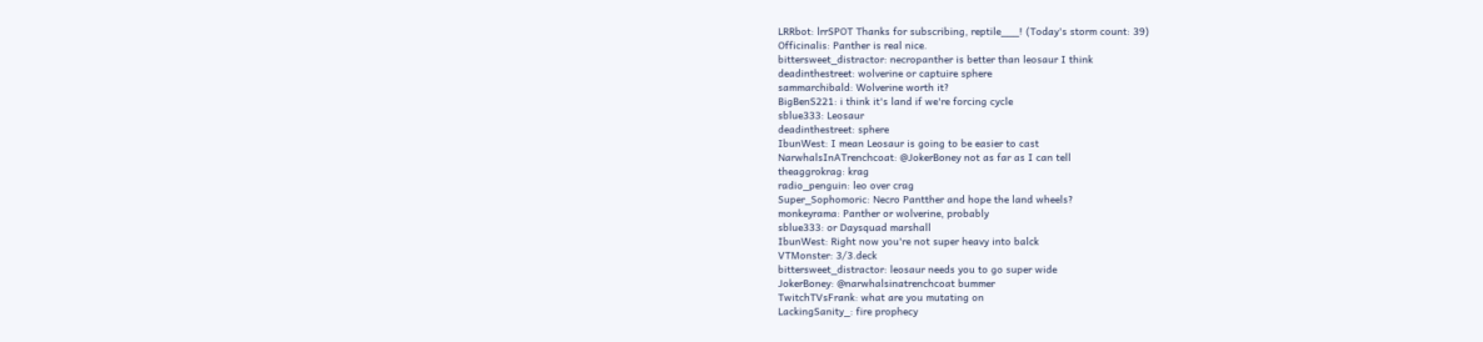LRRbot: lrrSPOT Thanks for subscribing, reptile___! (Today's storm count: 39)
Officinalis: Panther is real nice.
bittersweet_distractor: necropanther is better than leosaur I think
deadinthestreet: wolverine or captuire sphere
sammarchibald: Wolverine worth it?
BigBenS221: i think it's land if we're forcing cycle
sblue333: Leosaur
deadinthestreet: sphere
IbunWest: I mean Leosaur is going to be easier to cast
NarwhalsInATrenchcoat: @JokerBoney not as far as I can tell
theaggrokrag: krag
radio_penguin: leo over crag
Super_Sophomoric: Necro Pantther and hope the land wheels?
monkeyrama: Panther or wolverine, probably
sblue333: or Daysquad marshall
IbunWest: Right now you're not super heavy into balck
VTMonster: 3/3.deck
bittersweet_distractor: leosaur needs you to go super wide
JokerBoney: @narwhalsinatrenchcoat bummer
TwitchTVsFrank: what are you mutating on
LackingSanity_: fire prophecy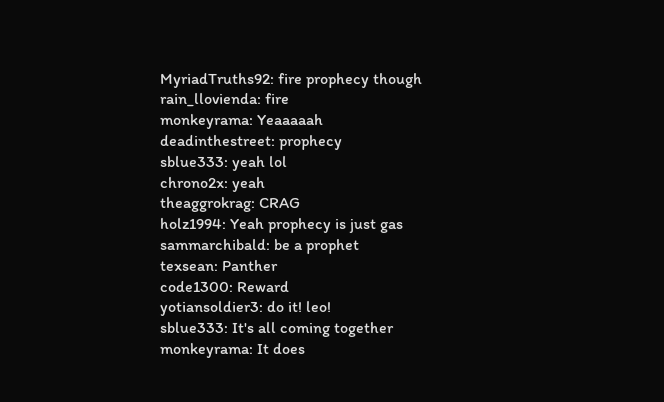MyriadTruths92: fire prophecy though
rain_llovienda: fire
monkeyrama: Yeaaaaah
deadinthestreet: prophecy
sblue333: yeah lol
chrono2x: yeah
theaggrokrag: CRAG
holz1994: Yeah prophecy is just gas
sammarchibald: be a prophet
texsean: Panther
code1300: Reward
yotiansoldier3: do it! leo!
sblue333: It's all coming together
monkeyrama: It does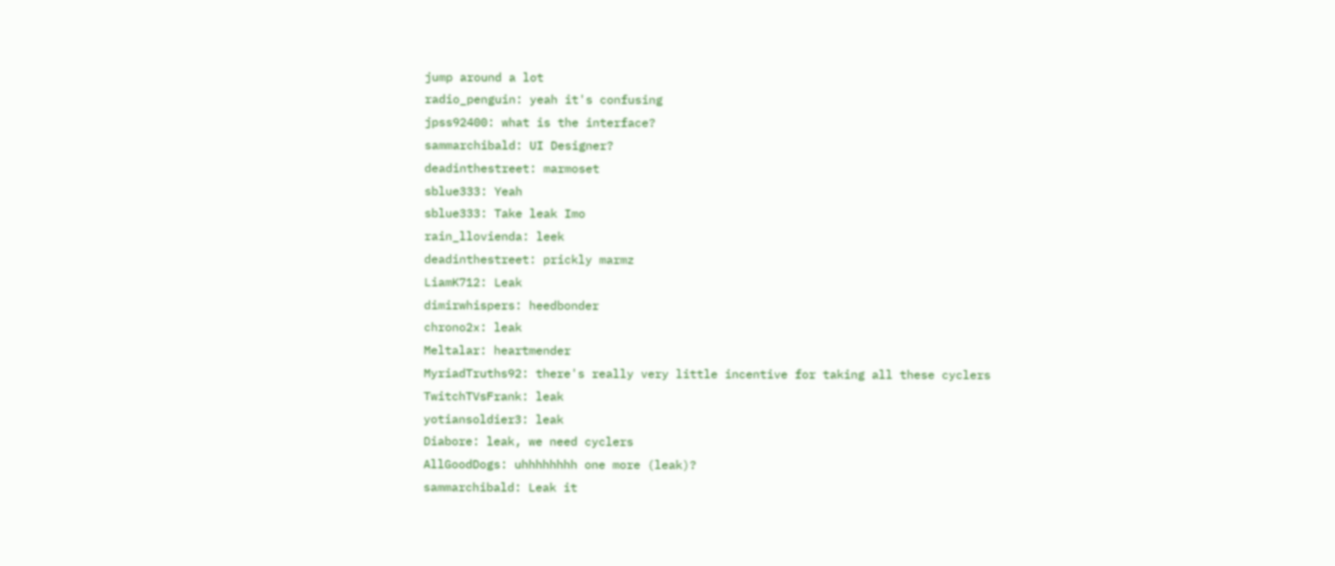jump around a lot
radio_penguin: yeah it's confusing
jpss92400: what is the interface?
sammarchibald: UI Designer?
deadinthestreet: marmoset
sblue333: Yeah
sblue333: Take leak Imo
rain_llovienda: leek
deadinthestreet: prickly marmz
LiamK712: Leak
dimirwhispers: heedbonder
chrono2x: leak
Meltalar: heartmender
MyriadTruths92: there's really very little incentive for taking all these cyclers
TwitchTVsFrank: leak
yotiansoldier3: leak
Diabore: leak, we need cyclers
AllGoodDogs: uhhhhhhhh one more (leak)?
sammarchibald: Leak it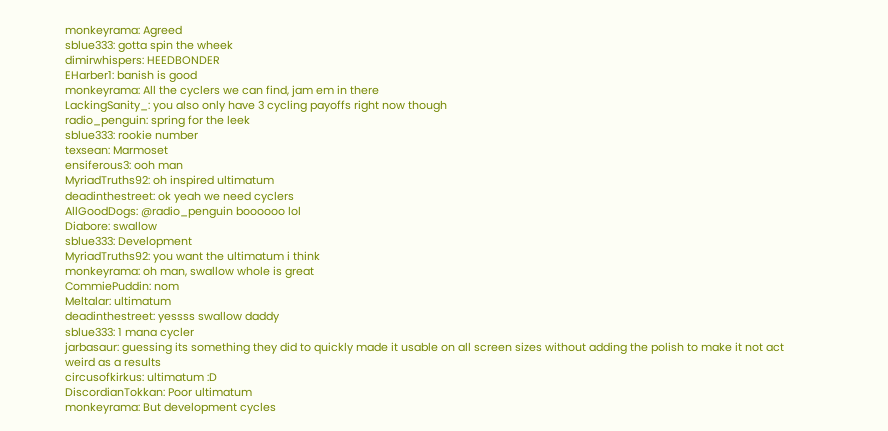monkeyrama: Agreed
sblue333: gotta spin the wheek
dimirwhispers: HEEDBONDER
EHarber1: banish is good
monkeyrama: All the cyclers we can find, jam em in there
LackingSanity_: you also only have 3 cycling payoffs right now though
radio_penguin: spring for the leek
sblue333: rookie number
texsean: Marmoset
ensiferous3: ooh man
MyriadTruths92: oh inspired ultimatum
deadinthestreet: ok yeah we need cyclers
AllGoodDogs: @radio_penguin boooooo lol
Diabore: swallow
sblue333: Development
MyriadTruths92: you want the ultimatum i think
monkeyrama: oh man, swallow whole is great
CommiePuddin: nom
Meltalar: ultimatum
deadinthestreet: yessss swallow daddy
sblue333: 1 mana cycler
jarbasaur: guessing its something they did to quickly made it usable on all screen sizes without adding the polish to make it not act weird as a results
circusofkirkus: ultimatum :D
DiscordianTokkan: Poor ultimatum
monkeyrama: But development cycles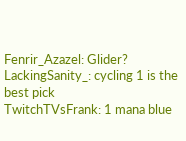Fenrir_Azazel: Glider?
LackingSanity_: cycling 1 is the best pick
TwitchTVsFrank: 1 mana blue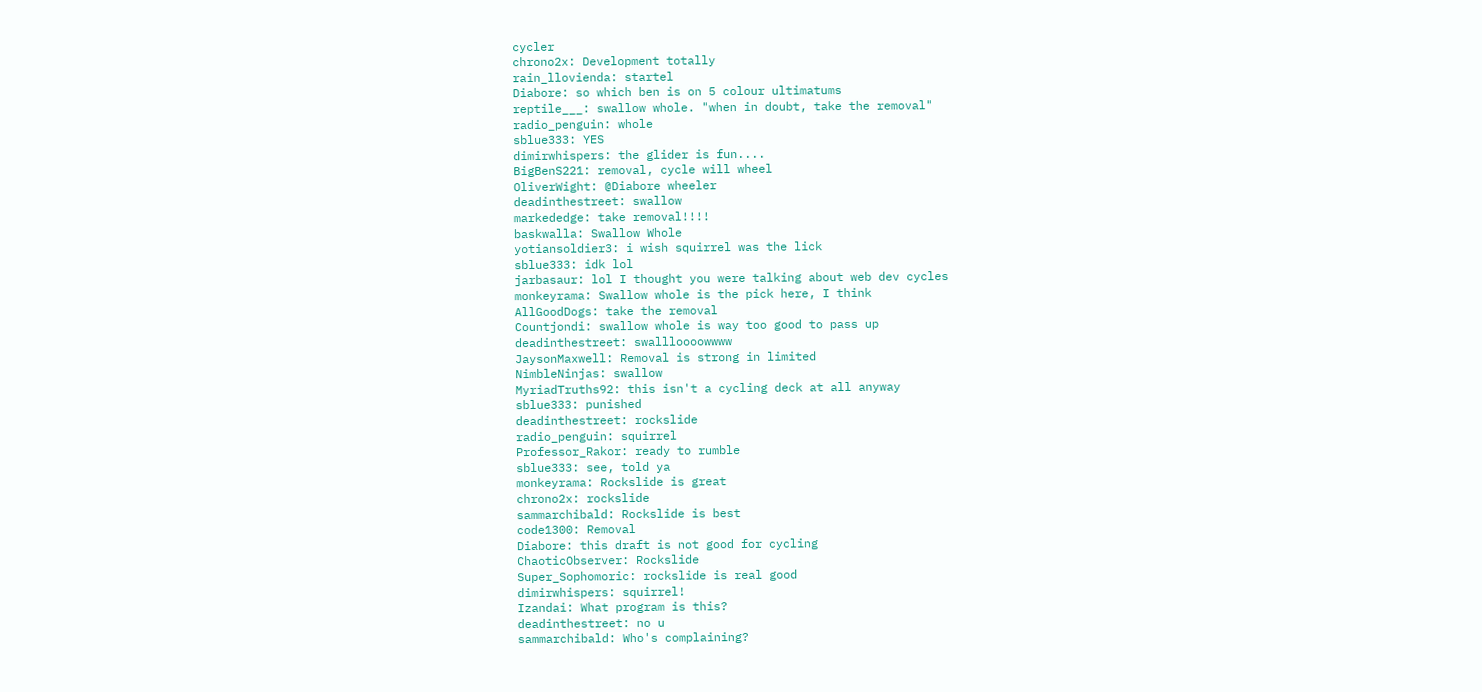cycler
chrono2x: Development totally
rain_llovienda: startel
Diabore: so which ben is on 5 colour ultimatums
reptile___: swallow whole. "when in doubt, take the removal"
radio_penguin: whole
sblue333: YES
dimirwhispers: the glider is fun....
BigBenS221: removal, cycle will wheel
OliverWight: @Diabore wheeler
deadinthestreet: swallow
markededge: take removal!!!!
baskwalla: Swallow Whole
yotiansoldier3: i wish squirrel was the lick
sblue333: idk lol
jarbasaur: lol I thought you were talking about web dev cycles
monkeyrama: Swallow whole is the pick here, I think
AllGoodDogs: take the removal
Countjondi: swallow whole is way too good to pass up
deadinthestreet: swallloooowwww
JaysonMaxwell: Removal is strong in limited
NimbleNinjas: swallow
MyriadTruths92: this isn't a cycling deck at all anyway
sblue333: punished
deadinthestreet: rockslide
radio_penguin: squirrel
Professor_Rakor: ready to rumble
sblue333: see, told ya
monkeyrama: Rockslide is great
chrono2x: rockslide
sammarchibald: Rockslide is best
code1300: Removal
Diabore: this draft is not good for cycling
ChaoticObserver: Rockslide
Super_Sophomoric: rockslide is real good
dimirwhispers: squirrel!
Izandai: What program is this?
deadinthestreet: no u
sammarchibald: Who's complaining?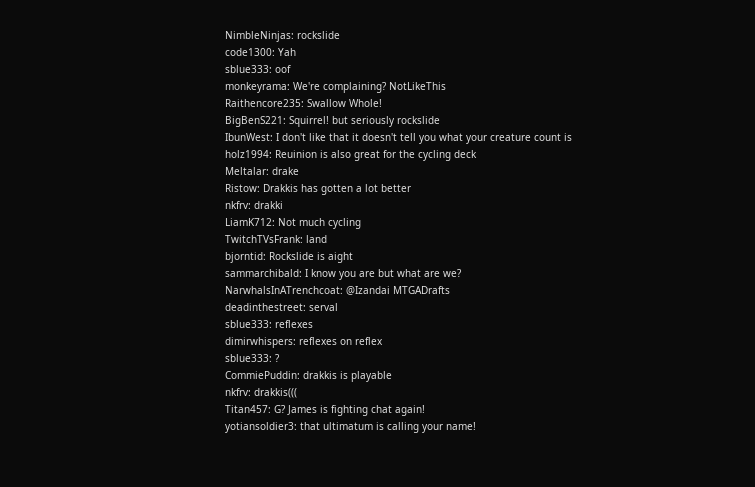NimbleNinjas: rockslide
code1300: Yah
sblue333: oof
monkeyrama: We're complaining? NotLikeThis
Raithencore235: Swallow Whole!
BigBenS221: Squirrel! but seriously rockslide
IbunWest: I don't like that it doesn't tell you what your creature count is
holz1994: Reuinion is also great for the cycling deck
Meltalar: drake
Ristow: Drakkis has gotten a lot better
nkfrv: drakki
LiamK712: Not much cycling
TwitchTVsFrank: land
bjorntid: Rockslide is aight
sammarchibald: I know you are but what are we?
NarwhalsInATrenchcoat: @Izandai MTGADrafts
deadinthestreet: serval
sblue333: reflexes
dimirwhispers: reflexes on reflex
sblue333: ?
CommiePuddin: drakkis is playable
nkfrv: drakkis(((
Titan457: G? James is fighting chat again!
yotiansoldier3: that ultimatum is calling your name!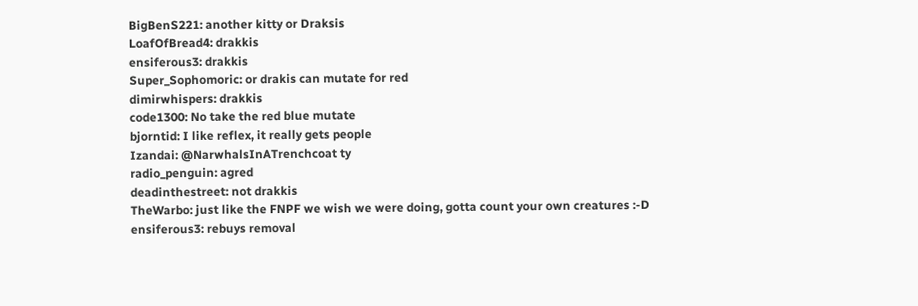BigBenS221: another kitty or Draksis
LoafOfBread4: drakkis
ensiferous3: drakkis
Super_Sophomoric: or drakis can mutate for red
dimirwhispers: drakkis
code1300: No take the red blue mutate
bjorntid: I like reflex, it really gets people
Izandai: @NarwhalsInATrenchcoat ty
radio_penguin: agred
deadinthestreet: not drakkis
TheWarbo: just like the FNPF we wish we were doing, gotta count your own creatures :-D
ensiferous3: rebuys removal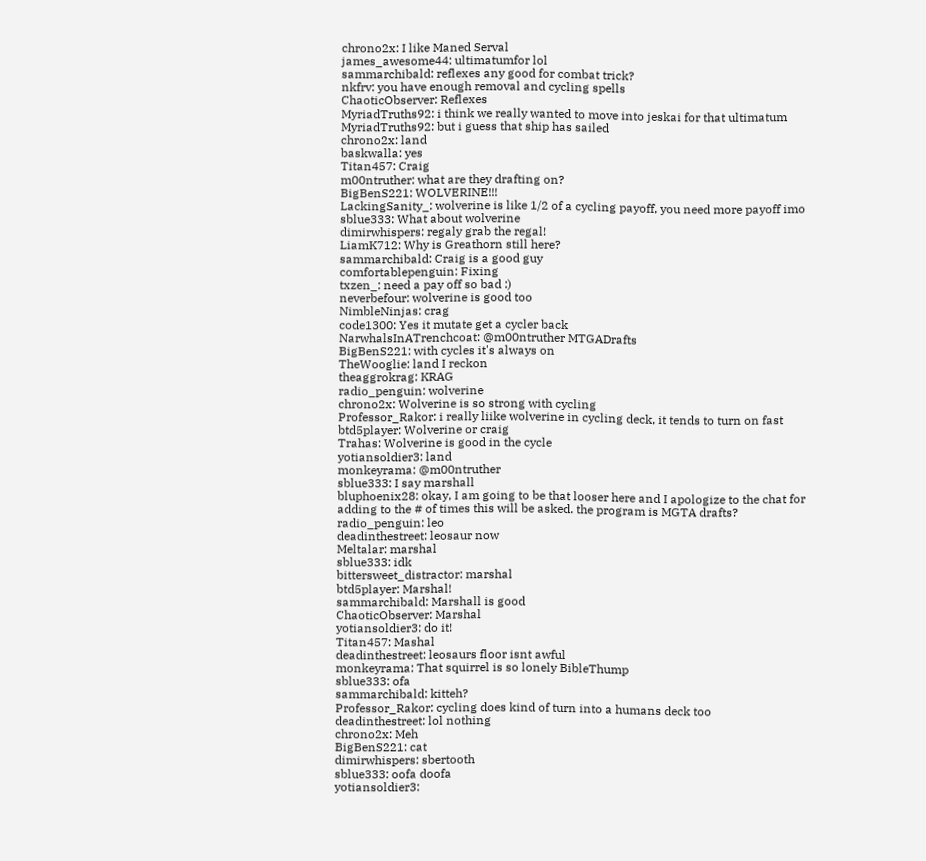chrono2x: I like Maned Serval
james_awesome44: ultimatumfor lol
sammarchibald: reflexes any good for combat trick?
nkfrv: you have enough removal and cycling spells
ChaoticObserver: Reflexes
MyriadTruths92: i think we really wanted to move into jeskai for that ultimatum
MyriadTruths92: but i guess that ship has sailed
chrono2x: land
baskwalla: yes
Titan457: Craig
m00ntruther: what are they drafting on?
BigBenS221: WOLVERINE!!!
LackingSanity_: wolverine is like 1/2 of a cycling payoff, you need more payoff imo
sblue333: What about wolverine
dimirwhispers: regaly grab the regal!
LiamK712: Why is Greathorn still here?
sammarchibald: Craig is a good guy
comfortablepenguin: Fixing
txzen_: need a pay off so bad :)
neverbefour: wolverine is good too
NimbleNinjas: crag
code1300: Yes it mutate get a cycler back
NarwhalsInATrenchcoat: @m00ntruther MTGADrafts
BigBenS221: with cycles it's always on
TheWooglie: land I reckon
theaggrokrag: KRAG
radio_penguin: wolverine
chrono2x: Wolverine is so strong with cycling
Professor_Rakor: i really liike wolverine in cycling deck, it tends to turn on fast
btd5player: Wolverine or craig
Trahas: Wolverine is good in the cycle
yotiansoldier3: land
monkeyrama: @m00ntruther
sblue333: I say marshall
bluphoenix28: okay, I am going to be that looser here and I apologize to the chat for adding to the # of times this will be asked. the program is MGTA drafts?
radio_penguin: leo
deadinthestreet: leosaur now
Meltalar: marshal
sblue333: idk
bittersweet_distractor: marshal
btd5player: Marshal!
sammarchibald: Marshall is good
ChaoticObserver: Marshal
yotiansoldier3: do it!
Titan457: Mashal
deadinthestreet: leosaurs floor isnt awful
monkeyrama: That squirrel is so lonely BibleThump
sblue333: ofa
sammarchibald: kitteh?
Professor_Rakor: cycling does kind of turn into a humans deck too
deadinthestreet: lol nothing
chrono2x: Meh
BigBenS221: cat
dimirwhispers: sbertooth
sblue333: oofa doofa
yotiansoldier3: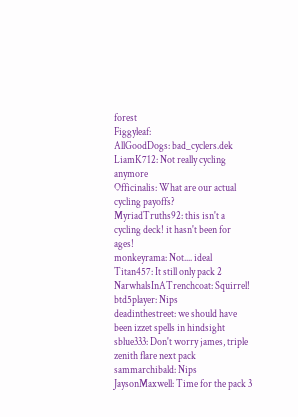forest
Figgyleaf:
AllGoodDogs: bad_cyclers.dek
LiamK712: Not really cycling anymore
Officinalis: What are our actual cycling payoffs?
MyriadTruths92: this isn't a cycling deck! it hasn't been for ages!
monkeyrama: Not.... ideal
Titan457: It still only pack 2
NarwhalsInATrenchcoat: Squirrel!
btd5player: Nips
deadinthestreet: we should have been izzet spells in hindsight
sblue333: Don't worry james, triple zenith flare next pack
sammarchibald: Nips
JaysonMaxwell: Time for the pack 3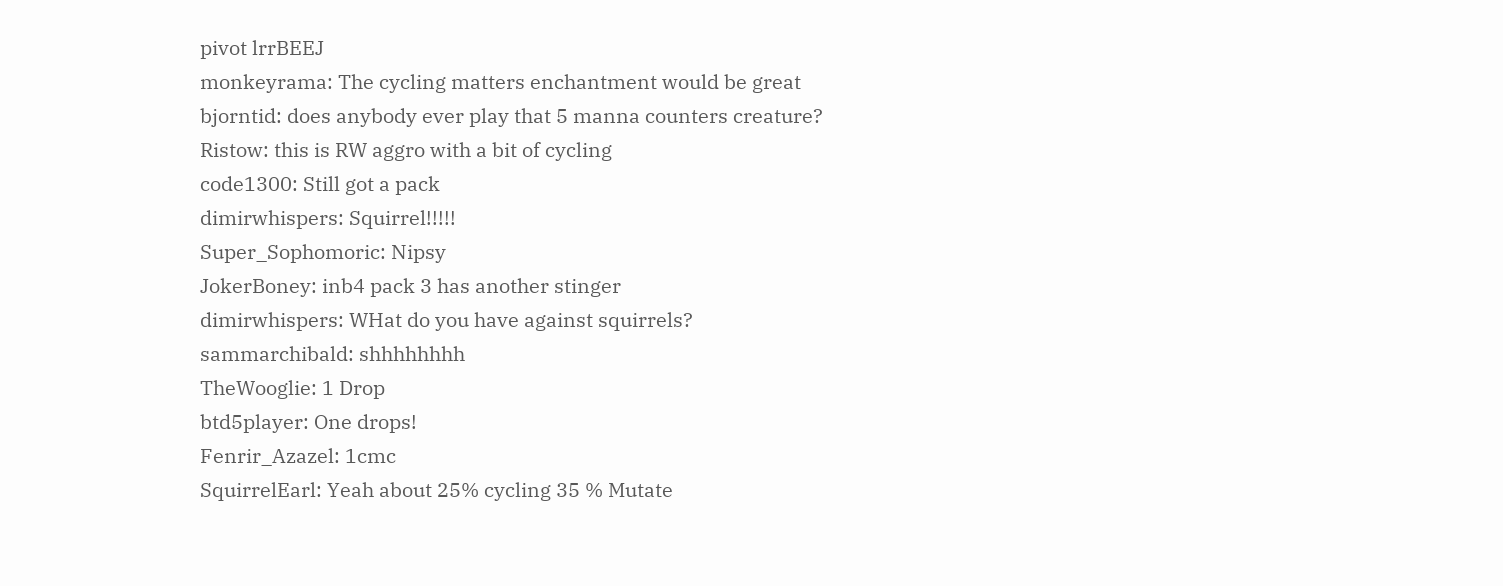pivot lrrBEEJ
monkeyrama: The cycling matters enchantment would be great
bjorntid: does anybody ever play that 5 manna counters creature?
Ristow: this is RW aggro with a bit of cycling
code1300: Still got a pack
dimirwhispers: Squirrel!!!!!
Super_Sophomoric: Nipsy
JokerBoney: inb4 pack 3 has another stinger
dimirwhispers: WHat do you have against squirrels?
sammarchibald: shhhhhhhh
TheWooglie: 1 Drop
btd5player: One drops!
Fenrir_Azazel: 1cmc
SquirrelEarl: Yeah about 25% cycling 35 % Mutate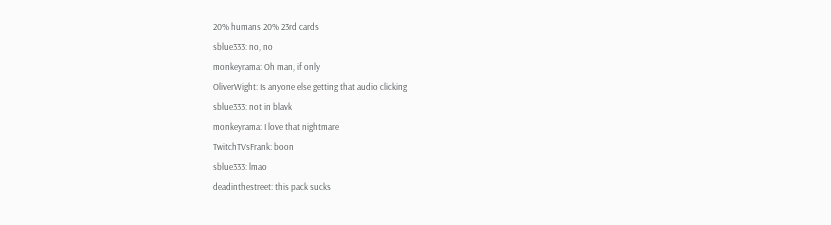20% humans 20% 23rd cards
sblue333: no, no
monkeyrama: Oh man, if only
OliverWight: Is anyone else getting that audio clicking
sblue333: not in blavk
monkeyrama: I love that nightmare
TwitchTVsFrank: boon
sblue333: lmao
deadinthestreet: this pack sucks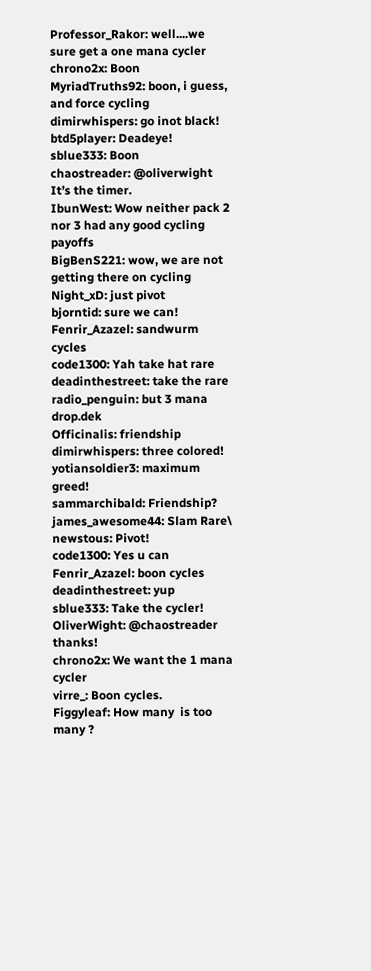Professor_Rakor: well....we sure get a one mana cycler
chrono2x: Boon
MyriadTruths92: boon, i guess, and force cycling
dimirwhispers: go inot black!
btd5player: Deadeye!
sblue333: Boon
chaostreader: @oliverwight It’s the timer.
IbunWest: Wow neither pack 2 nor 3 had any good cycling payoffs
BigBenS221: wow, we are not getting there on cycling
Night_xD: just pivot
bjorntid: sure we can!
Fenrir_Azazel: sandwurm cycles
code1300: Yah take hat rare
deadinthestreet: take the rare
radio_penguin: but 3 mana drop.dek
Officinalis: friendship
dimirwhispers: three colored!
yotiansoldier3: maximum greed!
sammarchibald: Friendship?
james_awesome44: Slam Rare\
newstous: Pivot!
code1300: Yes u can
Fenrir_Azazel: boon cycles
deadinthestreet: yup
sblue333: Take the cycler!
OliverWight: @chaostreader thanks!
chrono2x: We want the 1 mana cycler
virre_: Boon cycles.
Figgyleaf: How many  is too many ?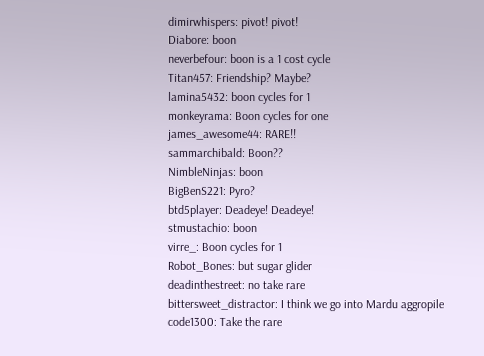dimirwhispers: pivot! pivot!
Diabore: boon
neverbefour: boon is a 1 cost cycle
Titan457: Friendship? Maybe?
lamina5432: boon cycles for 1
monkeyrama: Boon cycles for one
james_awesome44: RARE!!
sammarchibald: Boon??
NimbleNinjas: boon
BigBenS221: Pyro?
btd5player: Deadeye! Deadeye!
stmustachio: boon
virre_: Boon cycles for 1
Robot_Bones: but sugar glider
deadinthestreet: no take rare
bittersweet_distractor: I think we go into Mardu aggropile
code1300: Take the rare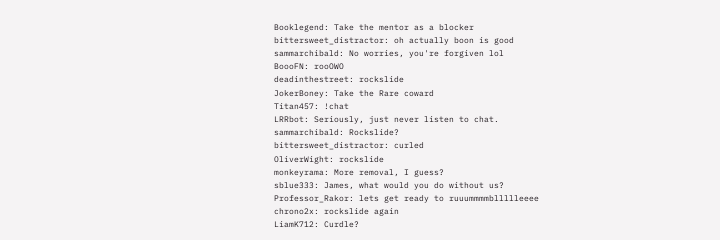Booklegend: Take the mentor as a blocker
bittersweet_distractor: oh actually boon is good
sammarchibald: No worries, you're forgiven lol
BoooFN: rooOWO
deadinthestreet: rockslide
JokerBoney: Take the Rare coward
Titan457: !chat
LRRbot: Seriously, just never listen to chat.
sammarchibald: Rockslide?
bittersweet_distractor: curled
OliverWight: rockslide
monkeyrama: More removal, I guess?
sblue333: James, what would you do without us?
Professor_Rakor: lets get ready to ruuummmmbllllleeee
chrono2x: rockslide again
LiamK712: Curdle?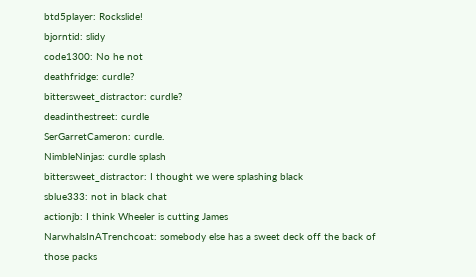btd5player: Rockslide!
bjorntid: slidy
code1300: No he not
deathfridge: curdle?
bittersweet_distractor: curdle?
deadinthestreet: curdle
SerGarretCameron: curdle.
NimbleNinjas: curdle splash
bittersweet_distractor: I thought we were splashing black
sblue333: not in black chat
actionjb: I think Wheeler is cutting James
NarwhalsInATrenchcoat: somebody else has a sweet deck off the back of those packs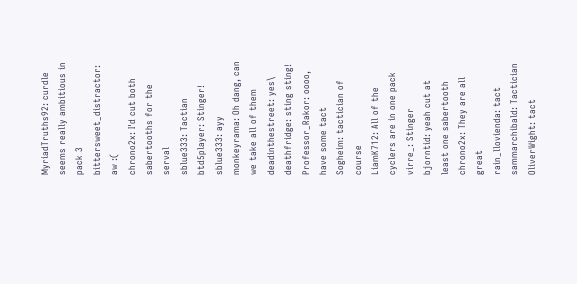MyriadTruths92: curdle seems really ambitious in pack 3
bittersweet_distractor: aw :(
chrono2x: I'd cut both sabertooths for the serval
sblue333: Tactian
btd5player: Stinger!
sblue333: ayy
monkeyrama: Oh dang, can we take all of them
deadinthestreet: yes\
deathfridge: sting sting!
Professor_Rakor: oooo, have some tact
Sogheim: tactician of course
LiamK712: All of the cyclers are in one pack
virre_: Stinger
bjorntid: yeah cut at least one sabertooth
chrono2x: They are all great
rain_llovienda: tact
sammarchibald: Tactician
OliverWight: tact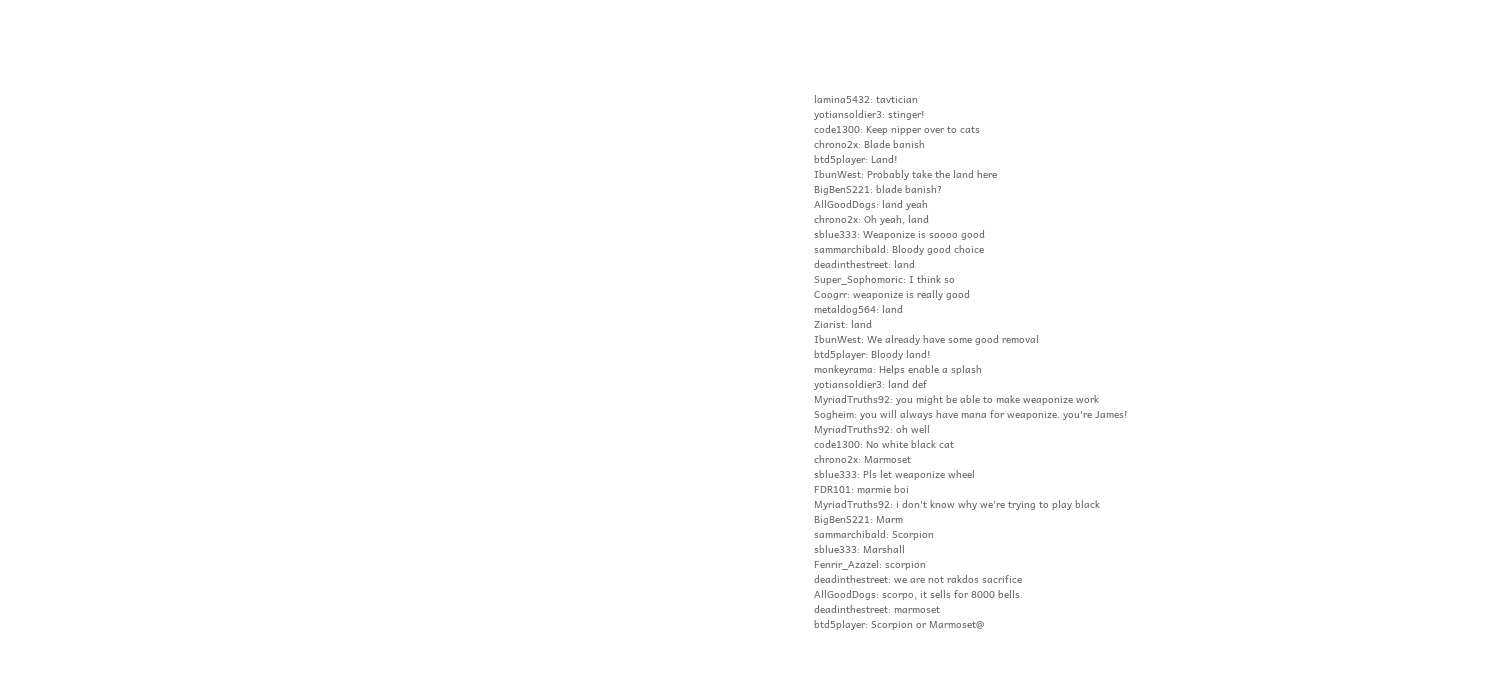lamina5432: tavtician
yotiansoldier3: stinger!
code1300: Keep nipper over to cats
chrono2x: Blade banish
btd5player: Land!
IbunWest: Probably take the land here
BigBenS221: blade banish?
AllGoodDogs: land yeah
chrono2x: Oh yeah, land
sblue333: Weaponize is soooo good
sammarchibald: Bloody good choice
deadinthestreet: land
Super_Sophomoric: I think so
Coogrr: weaponize is really good
metaldog564: land
Ziarist: land
IbunWest: We already have some good removal
btd5player: Bloody land!
monkeyrama: Helps enable a splash
yotiansoldier3: land def
MyriadTruths92: you might be able to make weaponize work
Sogheim: you will always have mana for weaponize. you're James!
MyriadTruths92: oh well
code1300: No white black cat
chrono2x: Marmoset
sblue333: Pls let weaponize wheel
FDR101: marmie boi
MyriadTruths92: i don't know why we're trying to play black
BigBenS221: Marm
sammarchibald: Scorpion
sblue333: Marshall
Fenrir_Azazel: scorpion
deadinthestreet: we are not rakdos sacrifice
AllGoodDogs: scorpo, it sells for 8000 bells.
deadinthestreet: marmoset
btd5player: Scorpion or Marmoset@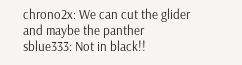chrono2x: We can cut the glider and maybe the panther
sblue333: Not in black!!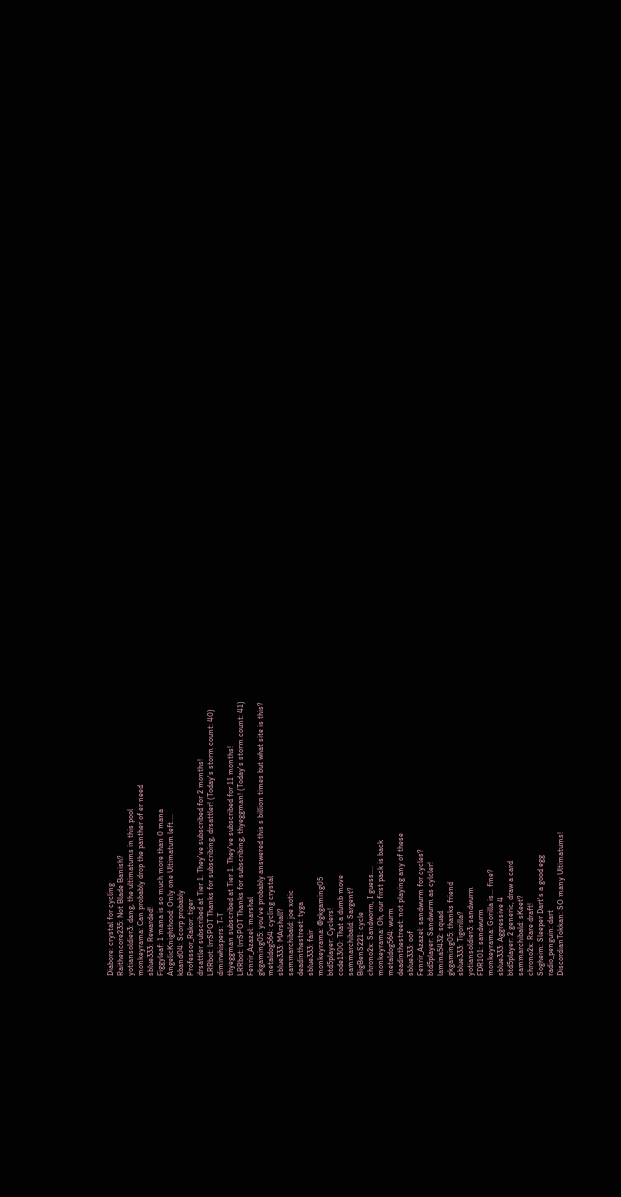Diabore: crystal for cycling
Raithencore235: Not Blade Banish?
yotiansoldier3: dang, the ultimatums in this pool
monkeyrama: Can probably drop the panther of er need
sblue333: Rewarded!
Figgyleaf: 1 mana is so much more than 0 mana
AngelicKnighthood: Only one Ultimatum left....
kband04: Scorp probably
Professor_Rakor: tiger
drsattler subscribed at Tier 1. They've subscribed for 2 months!
LRRbot: lrrSPOT Thanks for subscribing, drsattler! (Today's storm count: 40)
dimirwhispers: T-T
thyeggman subscribed at Tier 1. They've subscribed for 11 months!
LRRbot: lrrSPOT Thanks for subscribing, thyeggman! (Today's storm count: 41)
Fenrir_Azazel: marshal
gkgaming05: you've probably answered this s billion times but what site is this?
metaldog564: cycling crystal
sblue333: MArshall?
sammarchibald: joe xotic
deadinthestreet: tyga
sblue333: fair
monkeyrama: @gkgaming05
btd5player: Cyclers!
code1300: That a dumb move
sammarchibald: Sargent?
BigBenS221: cycle
chrono2x: Sandworm, I guess....
monkeyrama: Oh, our first pack is back
metaldog564: wurm
deadinthestreet: not playing any of these
sblue333: oof
Fenrir_Azazel: sandwurm for cycles?
btd5player: Sandwurm as cylcler!
lamina5432: squad
gkgaming05: thanks friend
sblue333: Tigorilla?
yotiansoldier3: sandwurm
FDR101: sandwurm
monkeyrama: Gorilla is... fine?
sblue333: Aggressive 4
btd5player: 2 generic, draw a card
sammarchibald: sKeet?
chrono2x: Rare draft!
Sogheim: Sleeper Dart's a good egg
radio_penguin: dart
DiscordianTokkan: SO many Ultimatums!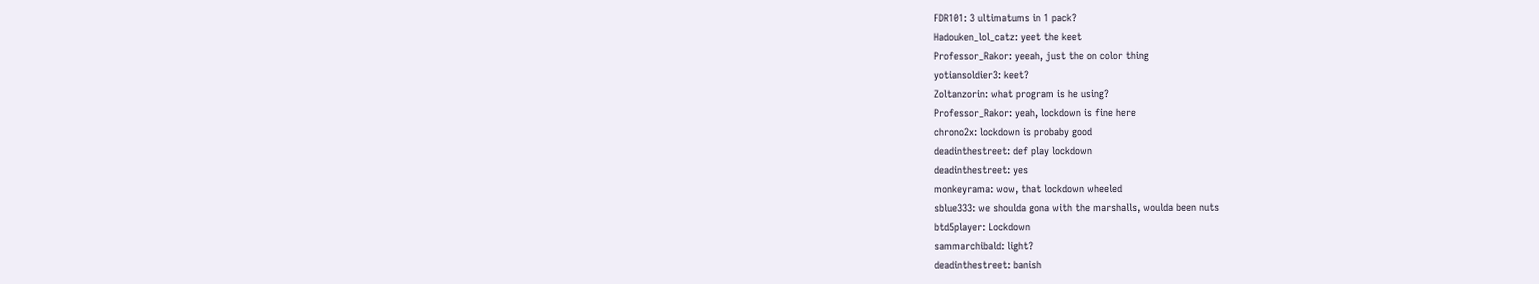FDR101: 3 ultimatums in 1 pack?
Hadouken_lol_catz: yeet the keet
Professor_Rakor: yeeah, just the on color thing
yotiansoldier3: keet?
Zoltanzorin: what program is he using?
Professor_Rakor: yeah, lockdown is fine here
chrono2x: lockdown is probaby good
deadinthestreet: def play lockdown
deadinthestreet: yes
monkeyrama: wow, that lockdown wheeled
sblue333: we shoulda gona with the marshalls, woulda been nuts
btd5player: Lockdown
sammarchibald: light?
deadinthestreet: banish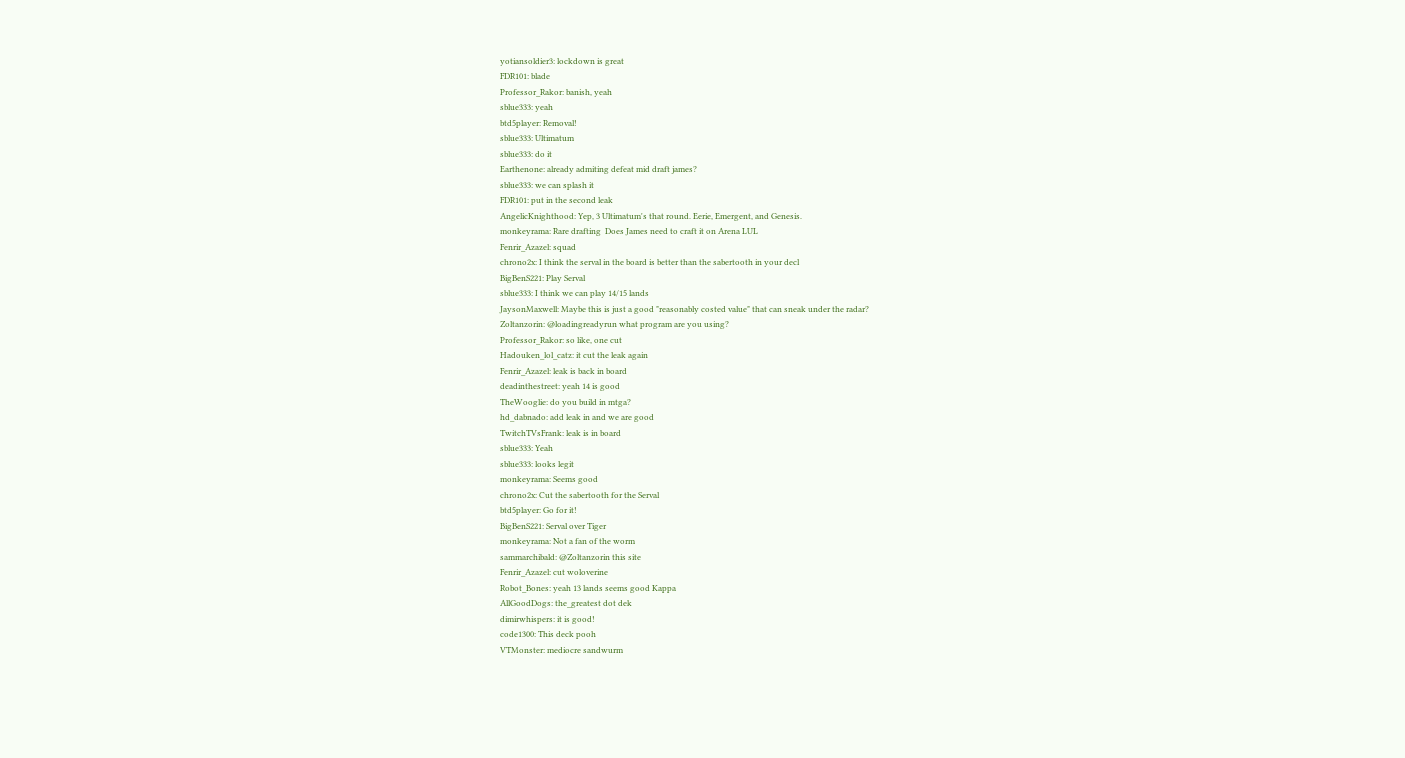yotiansoldier3: lockdown is great
FDR101: blade
Professor_Rakor: banish, yeah
sblue333: yeah
btd5player: Removal!
sblue333: Ultimatum
sblue333: do it
Earthenone: already admiting defeat mid draft james?
sblue333: we can splash it
FDR101: put in the second leak
AngelicKnighthood: Yep, 3 Ultimatum's that round. Eerie, Emergent, and Genesis.
monkeyrama: Rare drafting  Does James need to craft it on Arena LUL
Fenrir_Azazel: squad
chrono2x: I think the serval in the board is better than the sabertooth in your decl
BigBenS221: Play Serval
sblue333: I think we can play 14/15 lands
JaysonMaxwell: Maybe this is just a good "reasonably costed value" that can sneak under the radar?
Zoltanzorin: @loadingreadyrun what program are you using?
Professor_Rakor: so like, one cut
Hadouken_lol_catz: it cut the leak again
Fenrir_Azazel: leak is back in board
deadinthestreet: yeah 14 is good
TheWooglie: do you build in mtga?
hd_dabnado: add leak in and we are good
TwitchTVsFrank: leak is in board
sblue333: Yeah
sblue333: looks legit
monkeyrama: Seems good
chrono2x: Cut the sabertooth for the Serval
btd5player: Go for it!
BigBenS221: Serval over Tiger
monkeyrama: Not a fan of the worm
sammarchibald: @Zoltanzorin this site
Fenrir_Azazel: cut woloverine
Robot_Bones: yeah 13 lands seems good Kappa
AllGoodDogs: the_greatest dot dek
dimirwhispers: it is good!
code1300: This deck pooh
VTMonster: mediocre sandwurm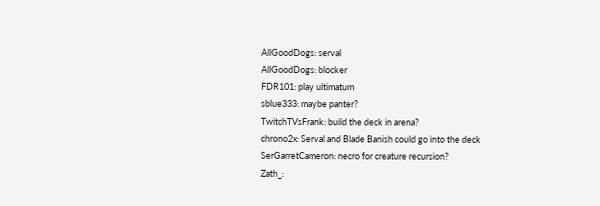AllGoodDogs: serval
AllGoodDogs: blocker
FDR101: play ultimatum
sblue333: maybe panter?
TwitchTVsFrank: build the deck in arena?
chrono2x: Serval and Blade Banish could go into the deck
SerGarretCameron: necro for creature recursion?
Zath_: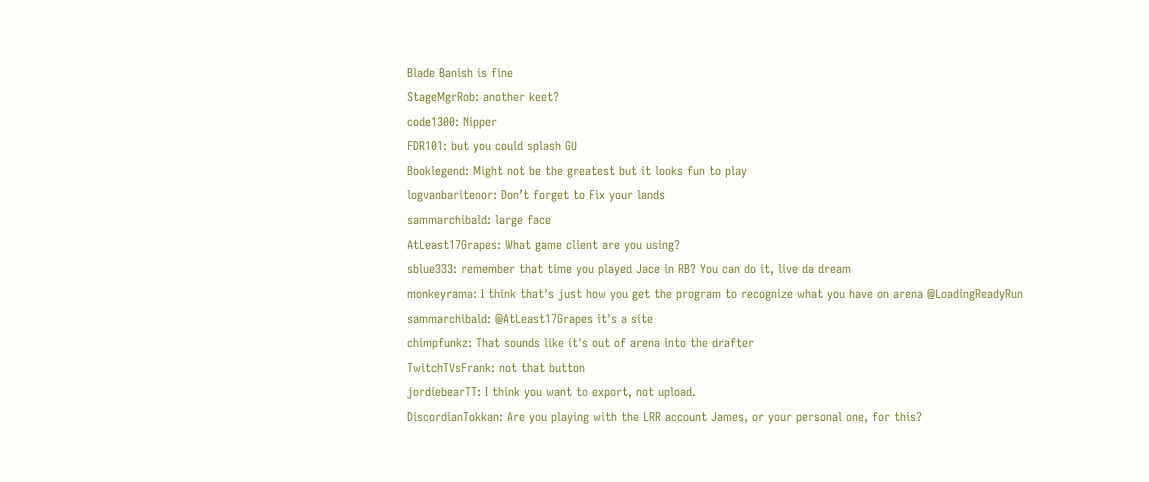Blade Banish is fine
StageMgrRob: another keet?
code1300: Nipper
FDR101: but you could splash GU
Booklegend: Might not be the greatest but it looks fun to play
logvanbaritenor: Don’t forget to Fix your lands
sammarchibald: large face
AtLeast17Grapes: What game client are you using?
sblue333: remember that time you played Jace in RB? You can do it, live da dream
monkeyrama: I think that's just how you get the program to recognize what you have on arena @LoadingReadyRun
sammarchibald: @AtLeast17Grapes it's a site
chimpfunkz: That sounds like it's out of arena into the drafter
TwitchTVsFrank: not that button
jordiebearTT: I think you want to export, not upload.
DiscordianTokkan: Are you playing with the LRR account James, or your personal one, for this?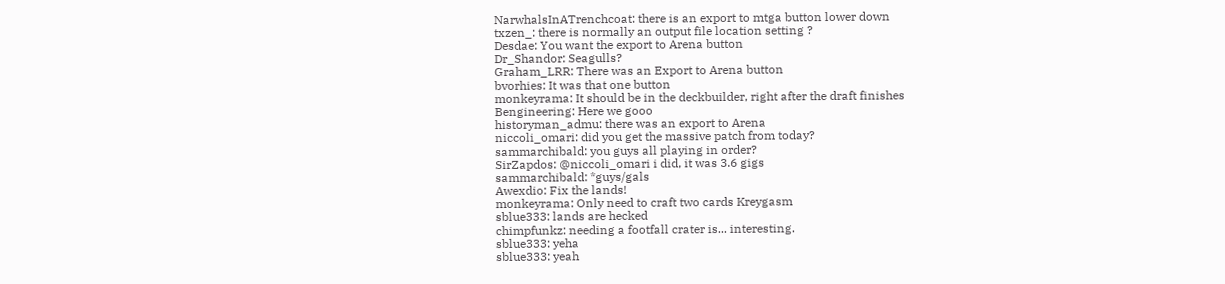NarwhalsInATrenchcoat: there is an export to mtga button lower down
txzen_: there is normally an output file location setting ?
Desdae: You want the export to Arena button
Dr_Shandor: Seagulls?
Graham_LRR: There was an Export to Arena button
bvorhies: It was that one button
monkeyrama: It should be in the deckbuilder, right after the draft finishes
Bengineering: Here we gooo
historyman_admu: there was an export to Arena
niccoli_omari: did you get the massive patch from today?
sammarchibald: you guys all playing in order?
SirZapdos: @niccoli_omari i did, it was 3.6 gigs
sammarchibald: *guys/gals
Awexdio: Fix the lands!
monkeyrama: Only need to craft two cards Kreygasm
sblue333: lands are hecked
chimpfunkz: needing a footfall crater is... interesting.
sblue333: yeha
sblue333: yeah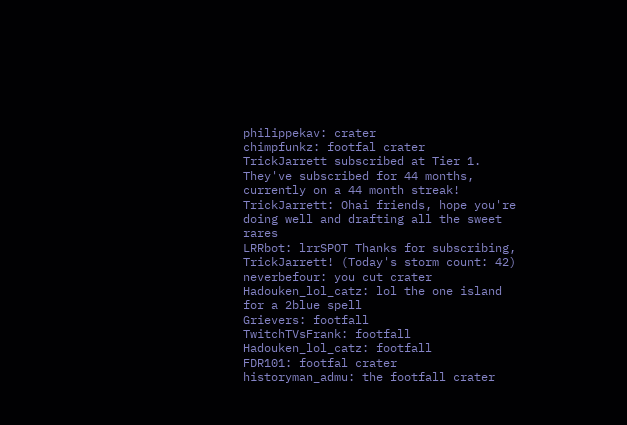philippekav: crater
chimpfunkz: footfal crater
TrickJarrett subscribed at Tier 1. They've subscribed for 44 months, currently on a 44 month streak!
TrickJarrett: Ohai friends, hope you're doing well and drafting all the sweet rares
LRRbot: lrrSPOT Thanks for subscribing, TrickJarrett! (Today's storm count: 42)
neverbefour: you cut crater
Hadouken_lol_catz: lol the one island for a 2blue spell
Grievers: footfall
TwitchTVsFrank: footfall
Hadouken_lol_catz: footfall
FDR101: footfal crater
historyman_admu: the footfall crater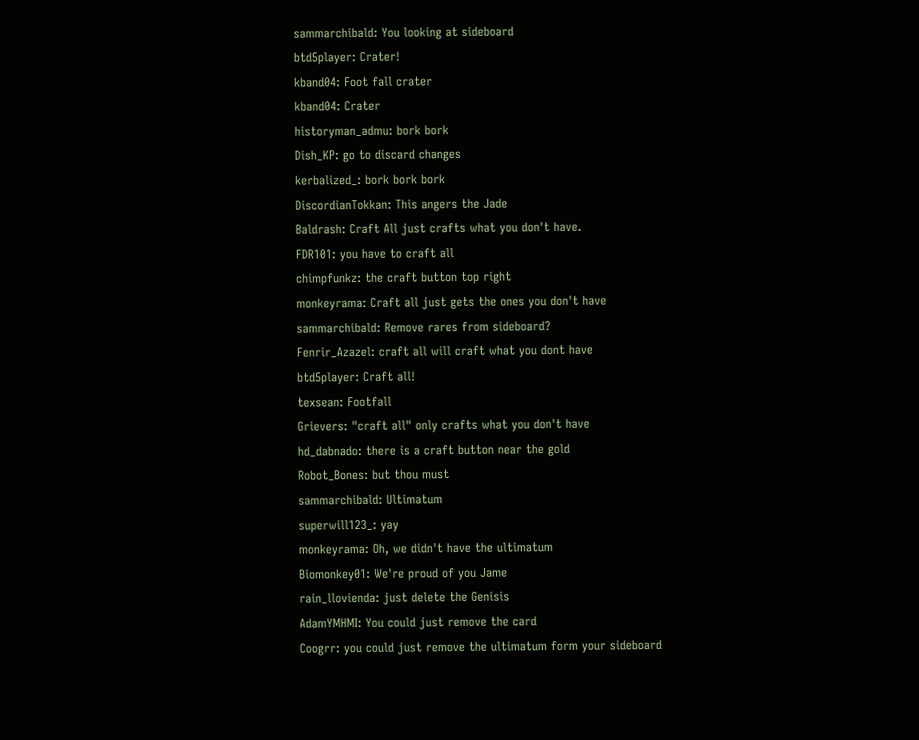sammarchibald: You looking at sideboard
btd5player: Crater!
kband04: Foot fall crater
kband04: Crater
historyman_admu: bork bork
Dish_KP: go to discard changes
kerbalized_: bork bork bork
DiscordianTokkan: This angers the Jade
Baldrash: Craft All just crafts what you don't have.
FDR101: you have to craft all
chimpfunkz: the craft button top right
monkeyrama: Craft all just gets the ones you don't have
sammarchibald: Remove rares from sideboard?
Fenrir_Azazel: craft all will craft what you dont have
btd5player: Craft all!
texsean: Footfall
Grievers: "craft all" only crafts what you don't have
hd_dabnado: there is a craft button near the gold
Robot_Bones: but thou must
sammarchibald: Ultimatum
superwill123_: yay
monkeyrama: Oh, we didn't have the ultimatum
Biomonkey01: We're proud of you Jame
rain_llovienda: just delete the Genisis
AdamYMHMI: You could just remove the card
Coogrr: you could just remove the ultimatum form your sideboard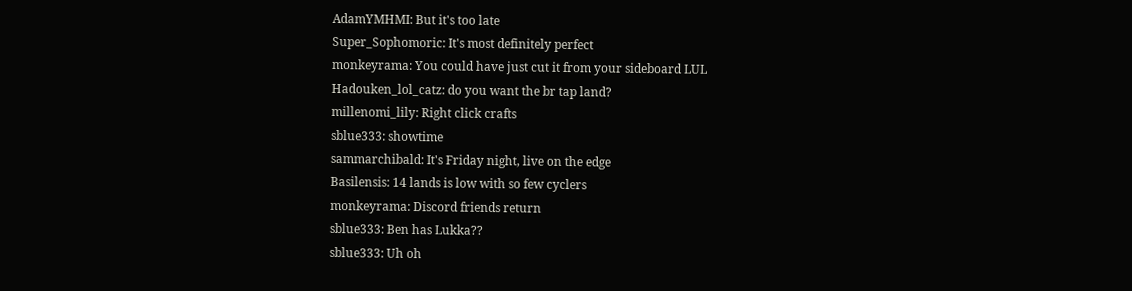AdamYMHMI: But it's too late
Super_Sophomoric: It's most definitely perfect
monkeyrama: You could have just cut it from your sideboard LUL
Hadouken_lol_catz: do you want the br tap land?
millenomi_lily: Right click crafts
sblue333: showtime
sammarchibald: It's Friday night, live on the edge
Basilensis: 14 lands is low with so few cyclers
monkeyrama: Discord friends return
sblue333: Ben has Lukka??
sblue333: Uh oh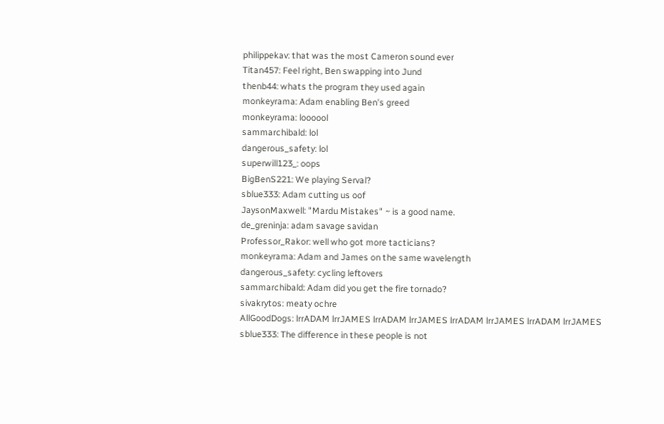philippekav: that was the most Cameron sound ever
Titan457: Feel right, Ben swapping into Jund
thenb44: whats the program they used again
monkeyrama: Adam enabling Ben's greed
monkeyrama: loooool
sammarchibald: lol
dangerous_safety: lol
superwill123_: oops
BigBenS221: We playing Serval?
sblue333: Adam cutting us oof
JaysonMaxwell: "Mardu Mistakes" ~ is a good name.
de_greninja: adam savage savidan
Professor_Rakor: well who got more tacticians?
monkeyrama: Adam and James on the same wavelength
dangerous_safety: cycling leftovers
sammarchibald: Adam did you get the fire tornado?
sivakrytos: meaty ochre
AllGoodDogs: lrrADAM lrrJAMES lrrADAM lrrJAMES lrrADAM lrrJAMES lrrADAM lrrJAMES
sblue333: The difference in these people is not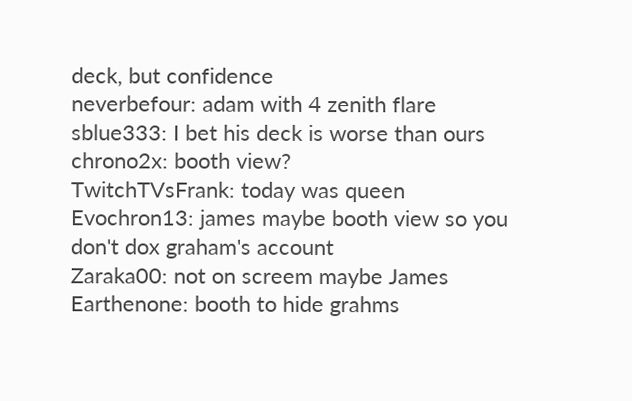deck, but confidence
neverbefour: adam with 4 zenith flare
sblue333: I bet his deck is worse than ours
chrono2x: booth view?
TwitchTVsFrank: today was queen
Evochron13: james maybe booth view so you don't dox graham's account
Zaraka00: not on screem maybe James
Earthenone: booth to hide grahms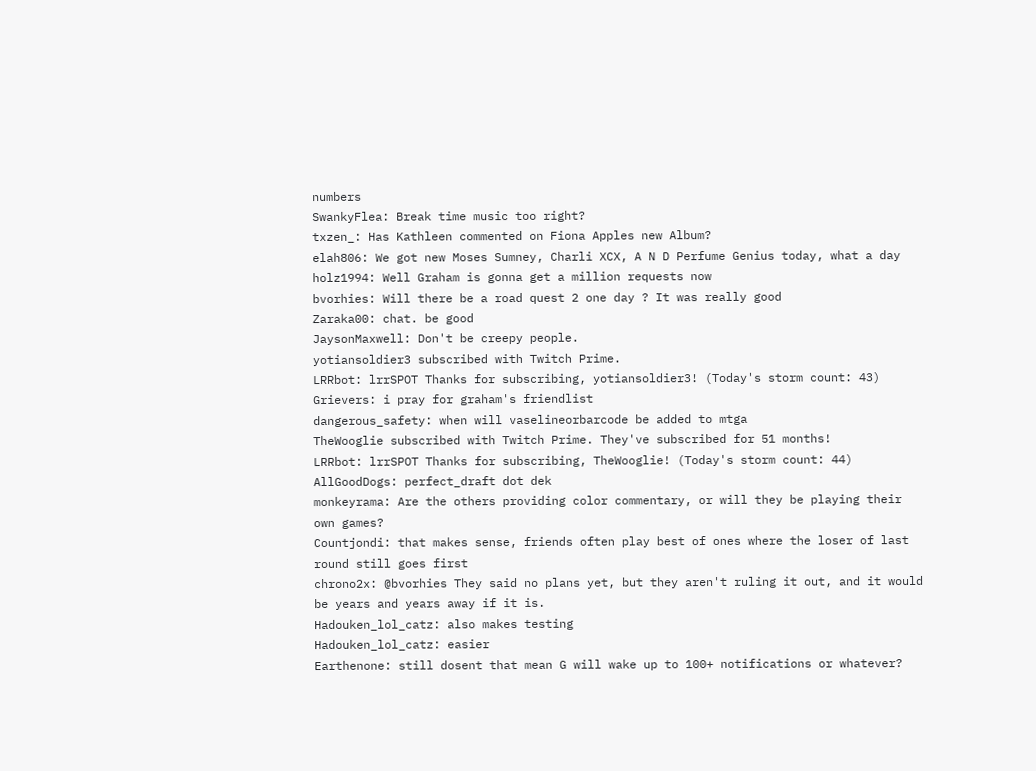numbers
SwankyFlea: Break time music too right?
txzen_: Has Kathleen commented on Fiona Apples new Album?
elah806: We got new Moses Sumney, Charli XCX, A N D Perfume Genius today, what a day
holz1994: Well Graham is gonna get a million requests now
bvorhies: Will there be a road quest 2 one day ? It was really good
Zaraka00: chat. be good
JaysonMaxwell: Don't be creepy people.
yotiansoldier3 subscribed with Twitch Prime.
LRRbot: lrrSPOT Thanks for subscribing, yotiansoldier3! (Today's storm count: 43)
Grievers: i pray for graham's friendlist
dangerous_safety: when will vaselineorbarcode be added to mtga
TheWooglie subscribed with Twitch Prime. They've subscribed for 51 months!
LRRbot: lrrSPOT Thanks for subscribing, TheWooglie! (Today's storm count: 44)
AllGoodDogs: perfect_draft dot dek
monkeyrama: Are the others providing color commentary, or will they be playing their own games?
Countjondi: that makes sense, friends often play best of ones where the loser of last round still goes first
chrono2x: @bvorhies They said no plans yet, but they aren't ruling it out, and it would be years and years away if it is.
Hadouken_lol_catz: also makes testing
Hadouken_lol_catz: easier
Earthenone: still dosent that mean G will wake up to 100+ notifications or whatever?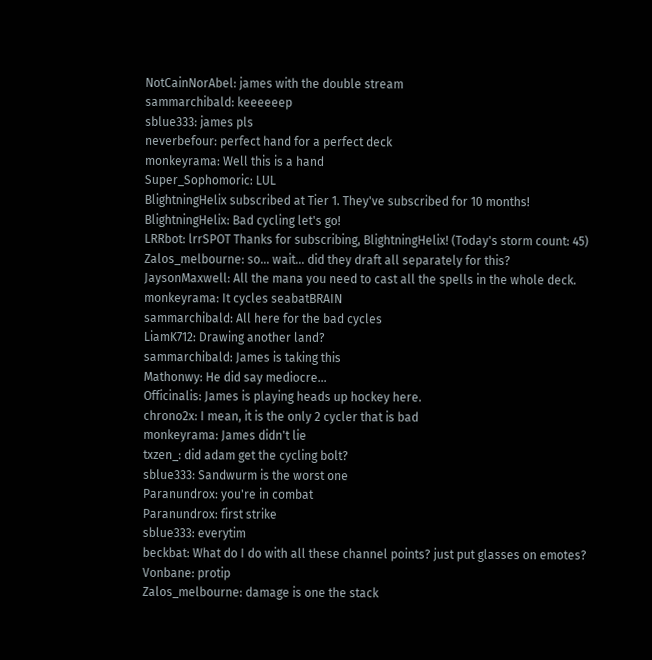NotCainNorAbel: james with the double stream
sammarchibald: keeeeeep
sblue333: james pls
neverbefour: perfect hand for a perfect deck
monkeyrama: Well this is a hand
Super_Sophomoric: LUL
BlightningHelix subscribed at Tier 1. They've subscribed for 10 months!
BlightningHelix: Bad cycling let's go!
LRRbot: lrrSPOT Thanks for subscribing, BlightningHelix! (Today's storm count: 45)
Zalos_melbourne: so... wait... did they draft all separately for this?
JaysonMaxwell: All the mana you need to cast all the spells in the whole deck.
monkeyrama: It cycles seabatBRAIN
sammarchibald: All here for the bad cycles
LiamK712: Drawing another land?
sammarchibald: James is taking this
Mathonwy: He did say mediocre...
Officinalis: James is playing heads up hockey here.
chrono2x: I mean, it is the only 2 cycler that is bad
monkeyrama: James didn't lie
txzen_: did adam get the cycling bolt?
sblue333: Sandwurm is the worst one
Paranundrox: you're in combat
Paranundrox: first strike
sblue333: everytim
beckbat: What do I do with all these channel points? just put glasses on emotes?
Vonbane: protip
Zalos_melbourne: damage is one the stack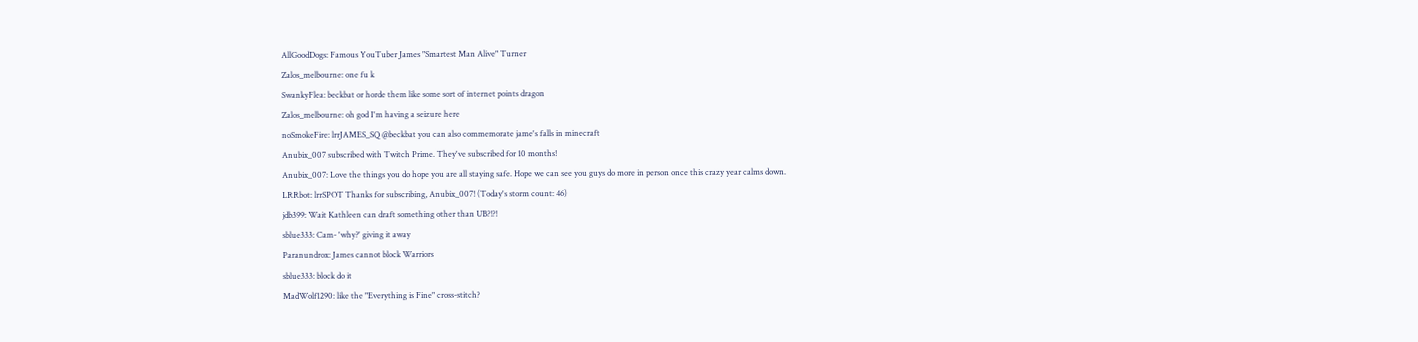AllGoodDogs: Famous YouTuber James "Smartest Man Alive" Turner
Zalos_melbourne: one fu k
SwankyFlea: beckbat or horde them like some sort of internet points dragon
Zalos_melbourne: oh god I'm having a seizure here
noSmokeFire: lrrJAMES_SQ @beckbat you can also commemorate jame's falls in minecraft
Anubix_007 subscribed with Twitch Prime. They've subscribed for 10 months!
Anubix_007: Love the things you do hope you are all staying safe. Hope we can see you guys do more in person once this crazy year calms down.
LRRbot: lrrSPOT Thanks for subscribing, Anubix_007! (Today's storm count: 46)
jdb399: Wait Kathleen can draft something other than UB?!?!
sblue333: Cam- 'why?' giving it away
Paranundrox: James cannot block Warriors
sblue333: block do it
MadWolf1290: like the "Everything is Fine" cross-stitch?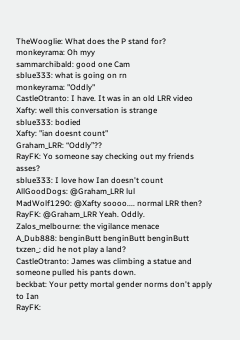TheWooglie: What does the P stand for?
monkeyrama: Oh myy
sammarchibald: good one Cam
sblue333: what is going on rn
monkeyrama: "Oddly"
CastleOtranto: I have. It was in an old LRR video
Xafty: well this conversation is strange
sblue333: bodied
Xafty: "ian doesnt count"
Graham_LRR: “Oddly”??
RayFK: Yo someone say checking out my friends asses?
sblue333: I love how Ian doesn't count
AllGoodDogs: @Graham_LRR lul
MadWolf1290: @Xafty soooo.... normal LRR then?
RayFK: @Graham_LRR Yeah. Oddly.
Zalos_melbourne: the vigilance menace
A_Dub888: benginButt benginButt benginButt
txzen_: did he not play a land?
CastleOtranto: James was climbing a statue and someone pulled his pants down.
beckbat: Your petty mortal gender norms don't apply to Ian
RayFK: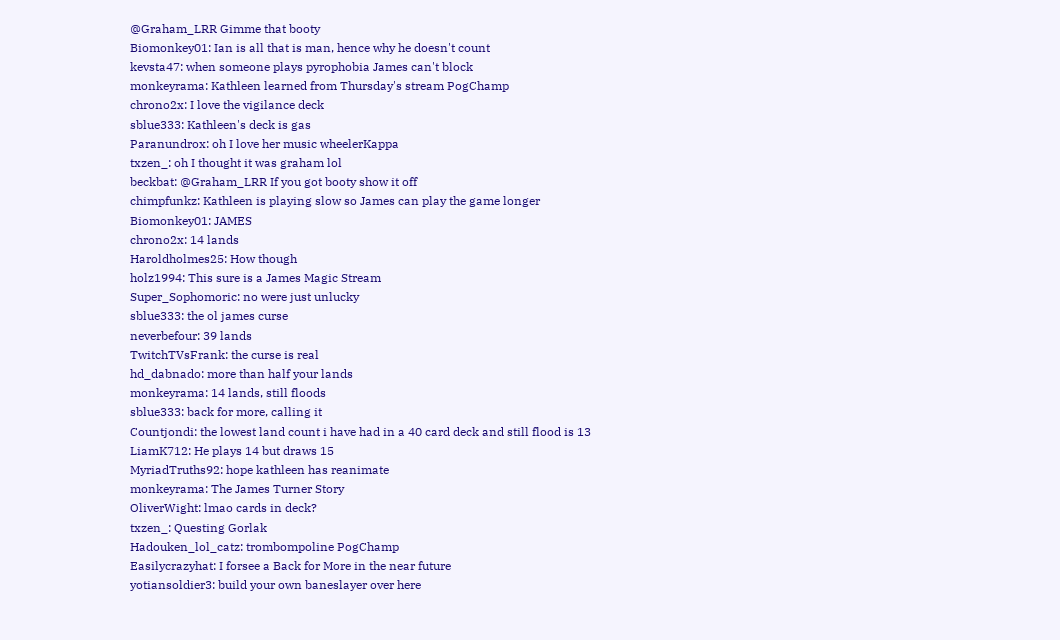@Graham_LRR Gimme that booty
Biomonkey01: Ian is all that is man, hence why he doesn't count
kevsta47: when someone plays pyrophobia James can't block
monkeyrama: Kathleen learned from Thursday's stream PogChamp
chrono2x: I love the vigilance deck
sblue333: Kathleen's deck is gas
Paranundrox: oh I love her music wheelerKappa
txzen_: oh I thought it was graham lol
beckbat: @Graham_LRR If you got booty show it off
chimpfunkz: Kathleen is playing slow so James can play the game longer
Biomonkey01: JAMES
chrono2x: 14 lands
Haroldholmes25: How though
holz1994: This sure is a James Magic Stream
Super_Sophomoric: no were just unlucky
sblue333: the ol james curse
neverbefour: 39 lands
TwitchTVsFrank: the curse is real
hd_dabnado: more than half your lands
monkeyrama: 14 lands, still floods
sblue333: back for more, calling it
Countjondi: the lowest land count i have had in a 40 card deck and still flood is 13
LiamK712: He plays 14 but draws 15
MyriadTruths92: hope kathleen has reanimate
monkeyrama: The James Turner Story
OliverWight: lmao cards in deck?
txzen_: Questing Gorlak
Hadouken_lol_catz: trombompoline PogChamp
Easilycrazyhat: I forsee a Back for More in the near future
yotiansoldier3: build your own baneslayer over here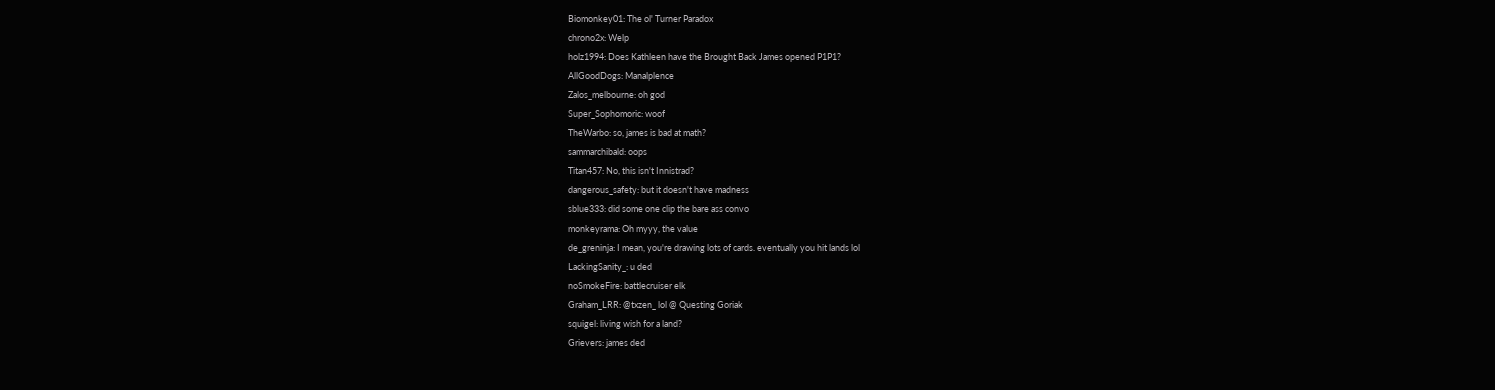Biomonkey01: The ol' Turner Paradox
chrono2x: Welp
holz1994: Does Kathleen have the Brought Back James opened P1P1?
AllGoodDogs: Manalplence
Zalos_melbourne: oh god
Super_Sophomoric: woof
TheWarbo: so, james is bad at math?
sammarchibald: oops
Titan457: No, this isn't Innistrad?
dangerous_safety: but it doesn't have madness
sblue333: did some one clip the bare ass convo
monkeyrama: Oh myyy, the value
de_greninja: I mean, you're drawing lots of cards. eventually you hit lands lol
LackingSanity_: u ded
noSmokeFire: battlecruiser elk
Graham_LRR: @txzen_ lol @ Questing Goriak
squigel: living wish for a land?
Grievers: james ded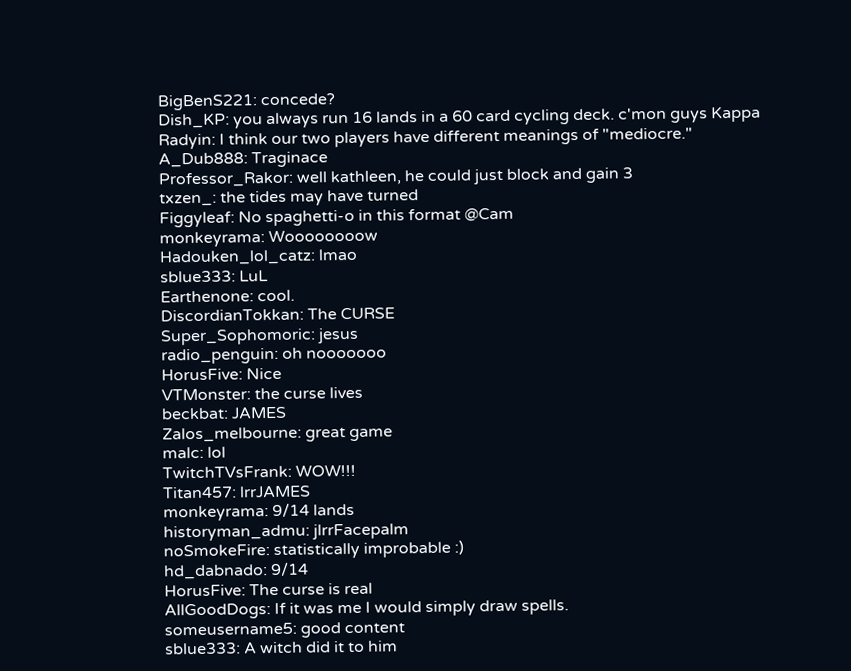BigBenS221: concede?
Dish_KP: you always run 16 lands in a 60 card cycling deck. c'mon guys Kappa
Radyin: I think our two players have different meanings of "mediocre."
A_Dub888: Traginace
Professor_Rakor: well kathleen, he could just block and gain 3
txzen_: the tides may have turned
Figgyleaf: No spaghetti-o in this format @Cam
monkeyrama: Woooooooow
Hadouken_lol_catz: lmao
sblue333: LuL
Earthenone: cool.
DiscordianTokkan: The CURSE
Super_Sophomoric: jesus
radio_penguin: oh nooooooo
HorusFive: Nice
VTMonster: the curse lives
beckbat: JAMES
Zalos_melbourne: great game
malc: lol
TwitchTVsFrank: WOW!!!
Titan457: lrrJAMES
monkeyrama: 9/14 lands
historyman_admu: jlrrFacepalm
noSmokeFire: statistically improbable :)
hd_dabnado: 9/14
HorusFive: The curse is real
AllGoodDogs: If it was me I would simply draw spells.
someusername5: good content
sblue333: A witch did it to him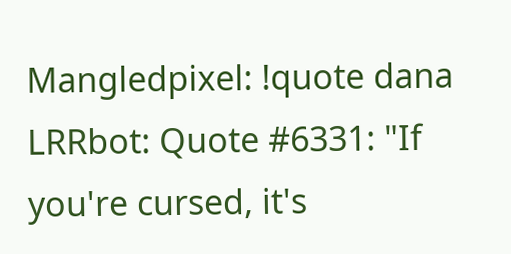Mangledpixel: !quote dana
LRRbot: Quote #6331: "If you're cursed, it's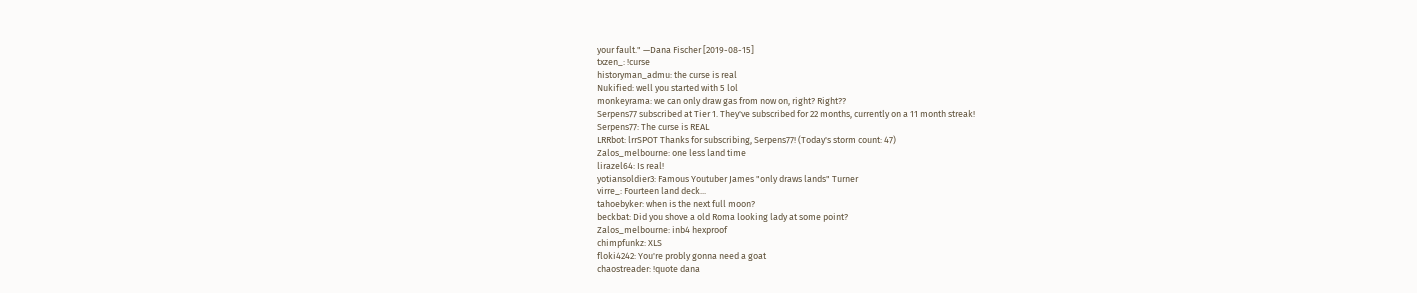your fault." —Dana Fischer [2019-08-15]
txzen_: !curse
historyman_admu: the curse is real
Nukified: well you started with 5 lol
monkeyrama: we can only draw gas from now on, right? Right??
Serpens77 subscribed at Tier 1. They've subscribed for 22 months, currently on a 11 month streak!
Serpens77: The curse is REAL
LRRbot: lrrSPOT Thanks for subscribing, Serpens77! (Today's storm count: 47)
Zalos_melbourne: one less land time
lirazel64: Is real!
yotiansoldier3: Famous Youtuber James "only draws lands" Turner
virre_: Fourteen land deck...
tahoebyker: when is the next full moon?
beckbat: Did you shove a old Roma looking lady at some point?
Zalos_melbourne: inb4 hexproof
chimpfunkz: XLS
floki4242: You're probly gonna need a goat
chaostreader: !quote dana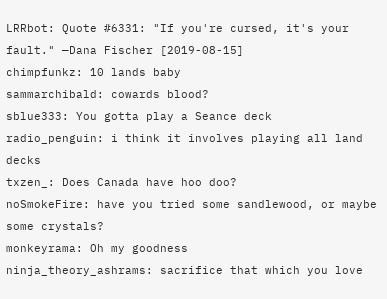LRRbot: Quote #6331: "If you're cursed, it's your fault." —Dana Fischer [2019-08-15]
chimpfunkz: 10 lands baby
sammarchibald: cowards blood?
sblue333: You gotta play a Seance deck
radio_penguin: i think it involves playing all land decks
txzen_: Does Canada have hoo doo?
noSmokeFire: have you tried some sandlewood, or maybe some crystals?
monkeyrama: Oh my goodness
ninja_theory_ashrams: sacrifice that which you love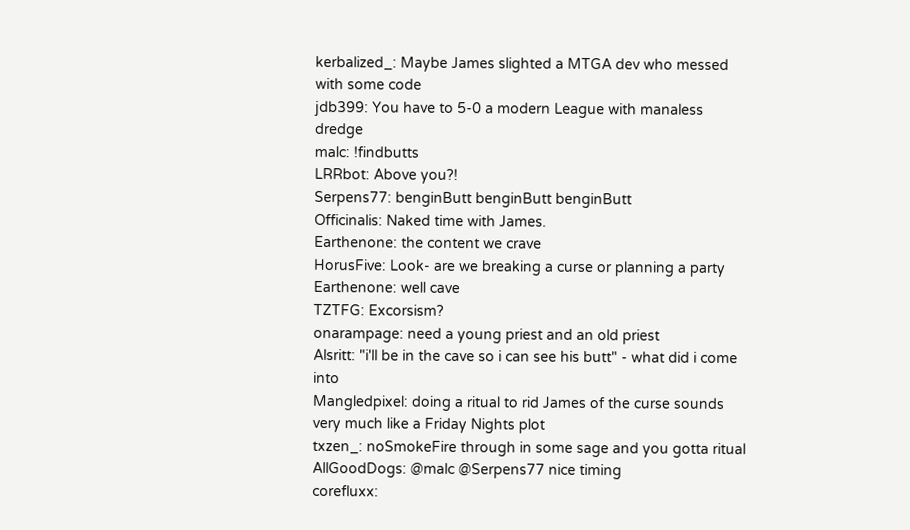kerbalized_: Maybe James slighted a MTGA dev who messed with some code
jdb399: You have to 5-0 a modern League with manaless dredge
malc: !findbutts
LRRbot: Above you?!
Serpens77: benginButt benginButt benginButt
Officinalis: Naked time with James.
Earthenone: the content we crave
HorusFive: Look- are we breaking a curse or planning a party
Earthenone: well cave
TZTFG: Excorsism?
onarampage: need a young priest and an old priest
Alsritt: "i'll be in the cave so i can see his butt" - what did i come into
Mangledpixel: doing a ritual to rid James of the curse sounds very much like a Friday Nights plot
txzen_: noSmokeFire through in some sage and you gotta ritual
AllGoodDogs: @malc @Serpens77 nice timing
corefluxx: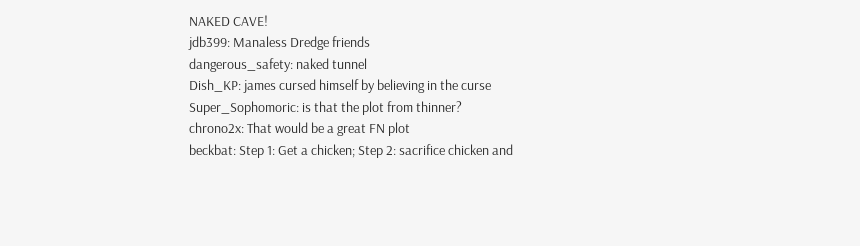NAKED CAVE!
jdb399: Manaless Dredge friends
dangerous_safety: naked tunnel
Dish_KP: james cursed himself by believing in the curse
Super_Sophomoric: is that the plot from thinner?
chrono2x: That would be a great FN plot
beckbat: Step 1: Get a chicken; Step 2: sacrifice chicken and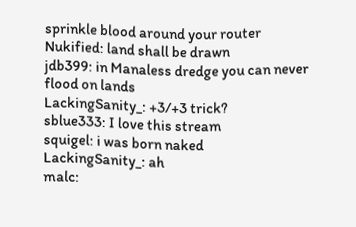sprinkle blood around your router
Nukified: land shall be drawn
jdb399: in Manaless dredge you can never flood on lands
LackingSanity_: +3/+3 trick?
sblue333: I love this stream
squigel: i was born naked
LackingSanity_: ah
malc: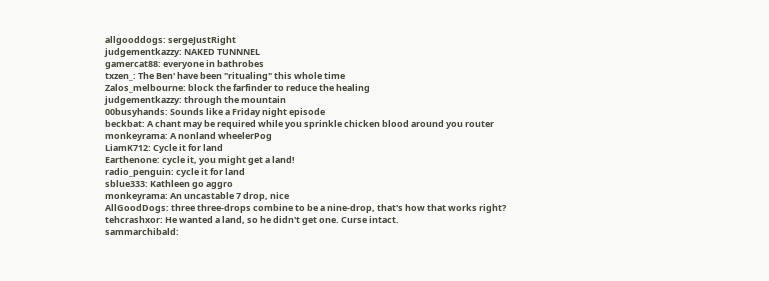allgooddogs: sergeJustRight
judgementkazzy: NAKED TUNNNEL
gamercat88: everyone in bathrobes
txzen_: The Ben' have been "ritualing" this whole time
Zalos_melbourne: block the farfinder to reduce the healing
judgementkazzy: through the mountain
00busyhands: Sounds like a Friday night episode
beckbat: A chant may be required while you sprinkle chicken blood around you router
monkeyrama: A nonland wheelerPog
LiamK712: Cycle it for land
Earthenone: cycle it, you might get a land!
radio_penguin: cycle it for land
sblue333: Kathleen go aggro
monkeyrama: An uncastable 7 drop, nice
AllGoodDogs: three three-drops combine to be a nine-drop, that's how that works right?
tehcrashxor: He wanted a land, so he didn't get one. Curse intact.
sammarchibald: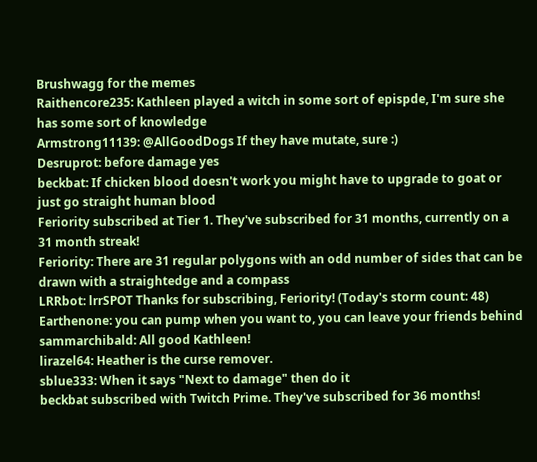Brushwagg for the memes
Raithencore235: Kathleen played a witch in some sort of epispde, I'm sure she has some sort of knowledge
Armstrong11139: @AllGoodDogs If they have mutate, sure :)
Desruprot: before damage yes
beckbat: If chicken blood doesn't work you might have to upgrade to goat or just go straight human blood
Feriority subscribed at Tier 1. They've subscribed for 31 months, currently on a 31 month streak!
Feriority: There are 31 regular polygons with an odd number of sides that can be drawn with a straightedge and a compass
LRRbot: lrrSPOT Thanks for subscribing, Feriority! (Today's storm count: 48)
Earthenone: you can pump when you want to, you can leave your friends behind
sammarchibald: All good Kathleen!
lirazel64: Heather is the curse remover.
sblue333: When it says "Next to damage" then do it
beckbat subscribed with Twitch Prime. They've subscribed for 36 months!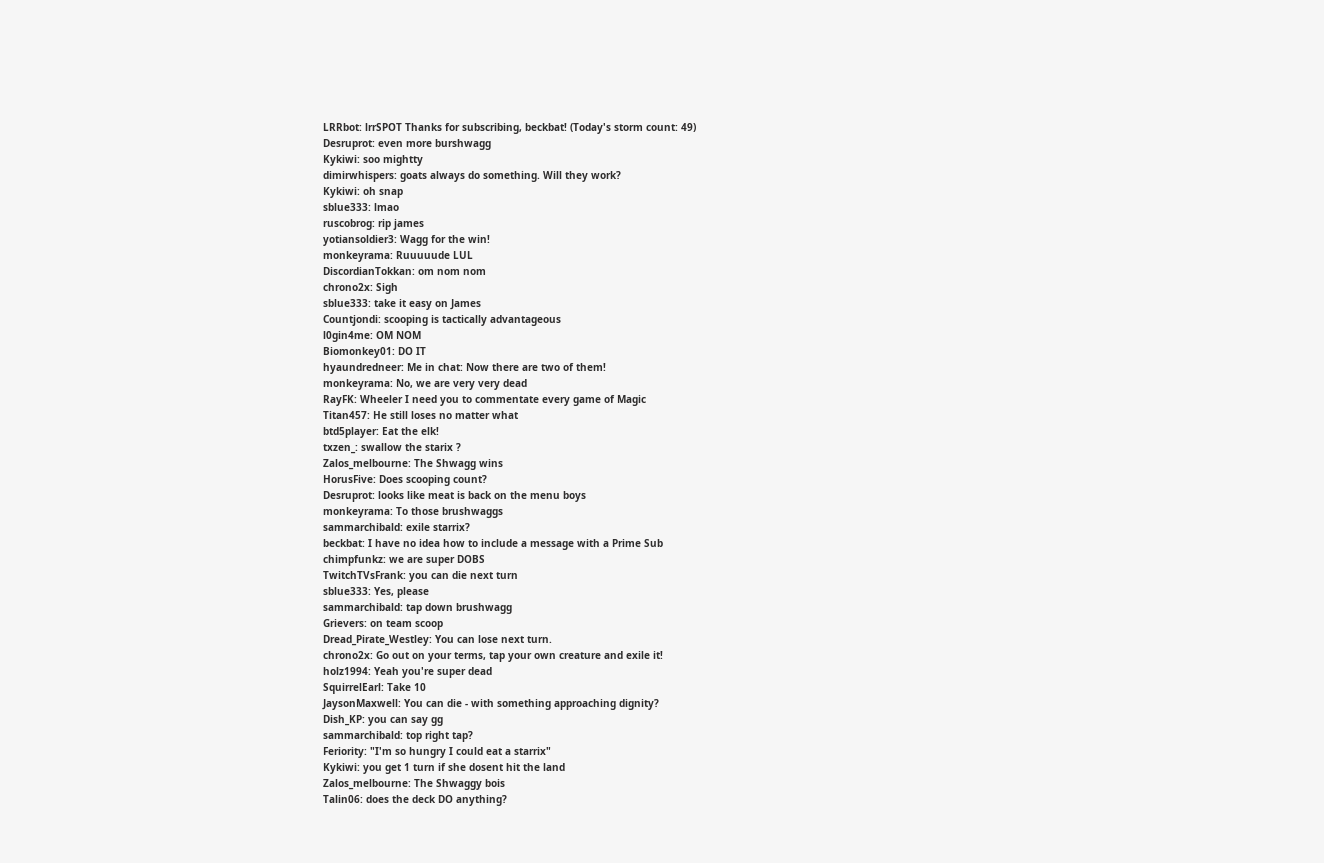LRRbot: lrrSPOT Thanks for subscribing, beckbat! (Today's storm count: 49)
Desruprot: even more burshwagg
Kykiwi: soo mightty
dimirwhispers: goats always do something. Will they work?
Kykiwi: oh snap
sblue333: lmao
ruscobrog: rip james
yotiansoldier3: Wagg for the win!
monkeyrama: Ruuuuude LUL
DiscordianTokkan: om nom nom
chrono2x: Sigh
sblue333: take it easy on James
Countjondi: scooping is tactically advantageous
l0gin4me: OM NOM
Biomonkey01: DO IT
hyaundredneer: Me in chat: Now there are two of them!
monkeyrama: No, we are very very dead
RayFK: Wheeler I need you to commentate every game of Magic
Titan457: He still loses no matter what
btd5player: Eat the elk!
txzen_: swallow the starix ?
Zalos_melbourne: The Shwagg wins
HorusFive: Does scooping count?
Desruprot: looks like meat is back on the menu boys
monkeyrama: To those brushwaggs
sammarchibald: exile starrix?
beckbat: I have no idea how to include a message with a Prime Sub
chimpfunkz: we are super DOBS
TwitchTVsFrank: you can die next turn
sblue333: Yes, please
sammarchibald: tap down brushwagg
Grievers: on team scoop
Dread_Pirate_Westley: You can lose next turn.
chrono2x: Go out on your terms, tap your own creature and exile it!
holz1994: Yeah you're super dead
SquirrelEarl: Take 10
JaysonMaxwell: You can die - with something approaching dignity?
Dish_KP: you can say gg
sammarchibald: top right tap?
Feriority: "I'm so hungry I could eat a starrix"
Kykiwi: you get 1 turn if she dosent hit the land
Zalos_melbourne: The Shwaggy bois
Talin06: does the deck DO anything?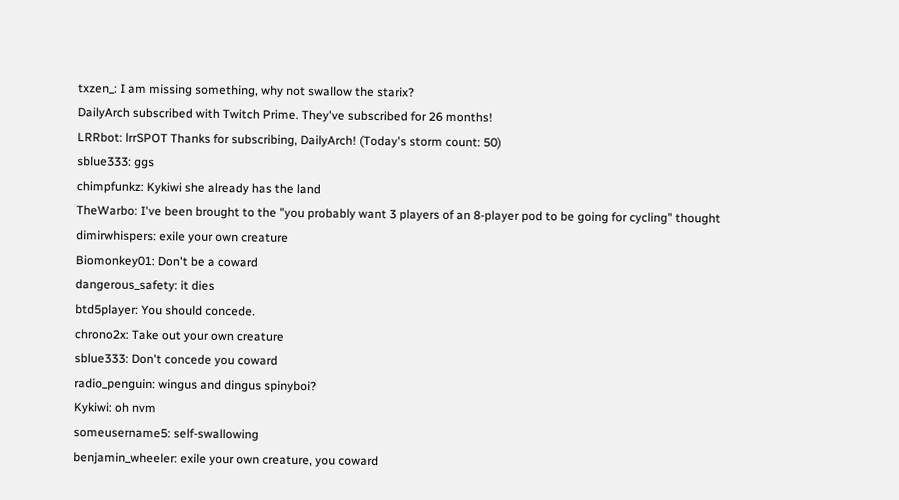txzen_: I am missing something, why not swallow the starix?
DailyArch subscribed with Twitch Prime. They've subscribed for 26 months!
LRRbot: lrrSPOT Thanks for subscribing, DailyArch! (Today's storm count: 50)
sblue333: ggs
chimpfunkz: Kykiwi she already has the land
TheWarbo: I've been brought to the "you probably want 3 players of an 8-player pod to be going for cycling" thought
dimirwhispers: exile your own creature
Biomonkey01: Don't be a coward
dangerous_safety: it dies
btd5player: You should concede.
chrono2x: Take out your own creature
sblue333: Don't concede you coward
radio_penguin: wingus and dingus spinyboi?
Kykiwi: oh nvm
someusername5: self-swallowing
benjamin_wheeler: exile your own creature, you coward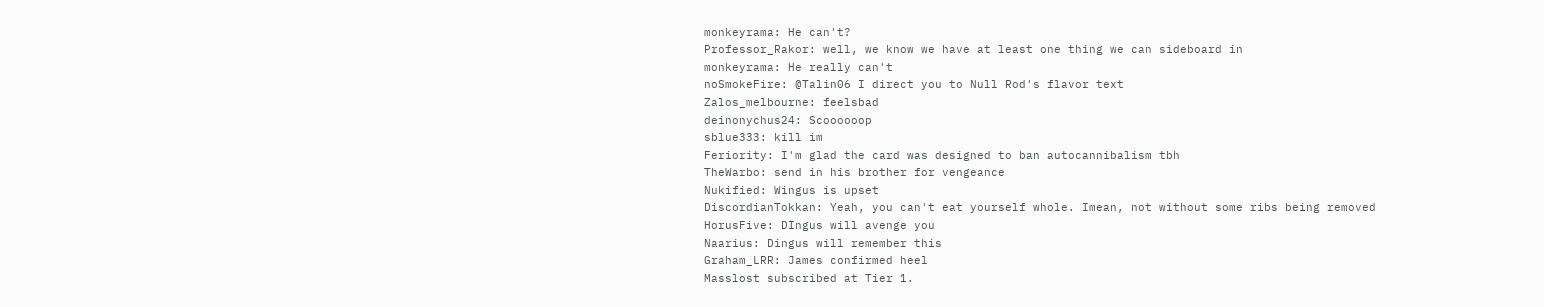monkeyrama: He can't?
Professor_Rakor: well, we know we have at least one thing we can sideboard in
monkeyrama: He really can't
noSmokeFire: @Talin06 I direct you to Null Rod's flavor text
Zalos_melbourne: feelsbad
deinonychus24: Scoooooop
sblue333: kill im
Feriority: I'm glad the card was designed to ban autocannibalism tbh
TheWarbo: send in his brother for vengeance
Nukified: Wingus is upset
DiscordianTokkan: Yeah, you can't eat yourself whole. Imean, not without some ribs being removed
HorusFive: DIngus will avenge you
Naarius: Dingus will remember this
Graham_LRR: James confirmed heel
Masslost subscribed at Tier 1.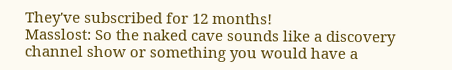They've subscribed for 12 months!
Masslost: So the naked cave sounds like a discovery channel show or something you would have a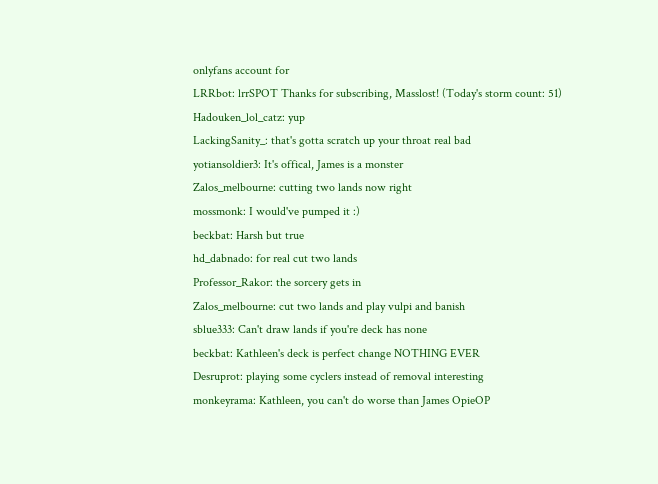onlyfans account for
LRRbot: lrrSPOT Thanks for subscribing, Masslost! (Today's storm count: 51)
Hadouken_lol_catz: yup
LackingSanity_: that's gotta scratch up your throat real bad
yotiansoldier3: It's offical, James is a monster
Zalos_melbourne: cutting two lands now right
mossmonk: I would've pumped it :)
beckbat: Harsh but true
hd_dabnado: for real cut two lands
Professor_Rakor: the sorcery gets in
Zalos_melbourne: cut two lands and play vulpi and banish
sblue333: Can't draw lands if you're deck has none
beckbat: Kathleen's deck is perfect change NOTHING EVER
Desruprot: playing some cyclers instead of removal interesting
monkeyrama: Kathleen, you can't do worse than James OpieOP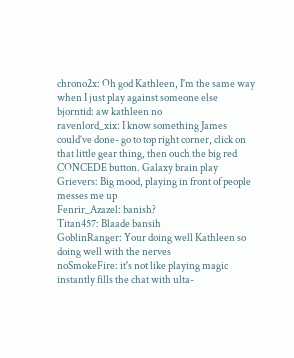chrono2x: Oh god Kathleen, I'm the same way when I just play against someone else
bjorntid: aw kathleen no
ravenlord_xix: I know something James could’ve done- go to top right corner, click on that little gear thing, then ouch the big red CONCEDE button. Galaxy brain play
Grievers: Big mood, playing in front of people messes me up
Fenrir_Azazel: banish?
Titan457: Blaade bansih
GoblinRanger: Your doing well Kathleen so doing well with the nerves
noSmokeFire: it's not like playing magic instantly fills the chat with ulta-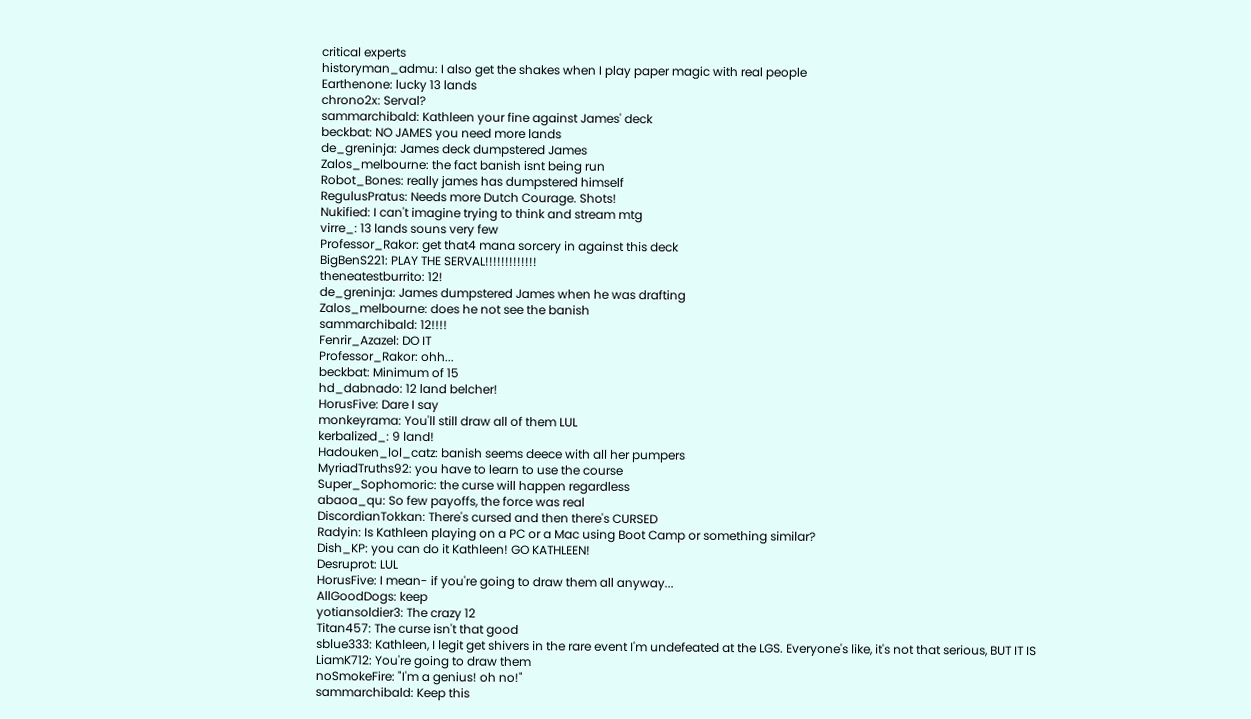critical experts
historyman_admu: I also get the shakes when I play paper magic with real people
Earthenone: lucky 13 lands
chrono2x: Serval?
sammarchibald: Kathleen your fine against James' deck
beckbat: NO JAMES you need more lands
de_greninja: James deck dumpstered James
Zalos_melbourne: the fact banish isnt being run
Robot_Bones: really james has dumpstered himself
RegulusPratus: Needs more Dutch Courage. Shots!
Nukified: I can't imagine trying to think and stream mtg
virre_: 13 lands souns very few
Professor_Rakor: get that4 mana sorcery in against this deck
BigBenS221: PLAY THE SERVAL!!!!!!!!!!!!!
theneatestburrito: 12!
de_greninja: James dumpstered James when he was drafting
Zalos_melbourne: does he not see the banish
sammarchibald: 12!!!!
Fenrir_Azazel: DO IT
Professor_Rakor: ohh...
beckbat: Minimum of 15
hd_dabnado: 12 land belcher!
HorusFive: Dare I say
monkeyrama: You'll still draw all of them LUL
kerbalized_: 9 land!
Hadouken_lol_catz: banish seems deece with all her pumpers
MyriadTruths92: you have to learn to use the course
Super_Sophomoric: the curse will happen regardless
abaoa_qu: So few payoffs, the force was real
DiscordianTokkan: There's cursed and then there's CURSED
Radyin: Is Kathleen playing on a PC or a Mac using Boot Camp or something similar?
Dish_KP: you can do it Kathleen! GO KATHLEEN!
Desruprot: LUL
HorusFive: I mean- if you're going to draw them all anyway...
AllGoodDogs: keep
yotiansoldier3: The crazy 12
Titan457: The curse isn't that good
sblue333: Kathleen, I legit get shivers in the rare event I'm undefeated at the LGS. Everyone's like, it's not that serious, BUT IT IS
LiamK712: You're going to draw them
noSmokeFire: "I'm a genius! oh no!"
sammarchibald: Keep this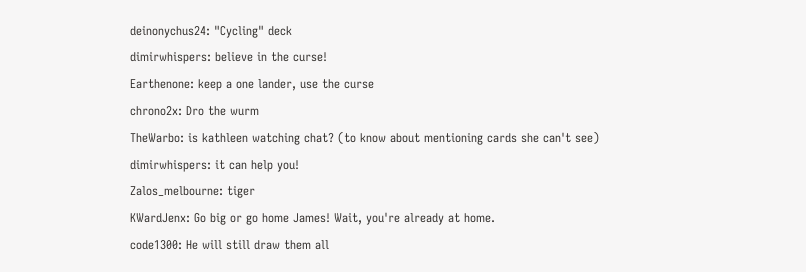deinonychus24: "Cycling" deck
dimirwhispers: believe in the curse!
Earthenone: keep a one lander, use the curse
chrono2x: Dro the wurm
TheWarbo: is kathleen watching chat? (to know about mentioning cards she can't see)
dimirwhispers: it can help you!
Zalos_melbourne: tiger
KWardJenx: Go big or go home James! Wait, you're already at home.
code1300: He will still draw them all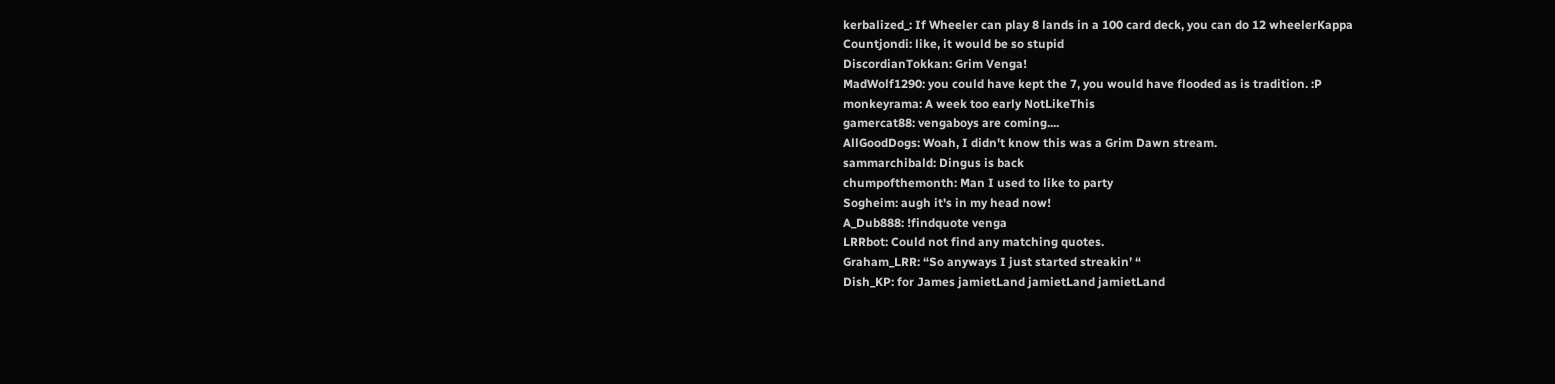kerbalized_: If Wheeler can play 8 lands in a 100 card deck, you can do 12 wheelerKappa
Countjondi: like, it would be so stupid
DiscordianTokkan: Grim Venga!
MadWolf1290: you could have kept the 7, you would have flooded as is tradition. :P
monkeyrama: A week too early NotLikeThis
gamercat88: vengaboys are coming....
AllGoodDogs: Woah, I didn't know this was a Grim Dawn stream.
sammarchibald: Dingus is back
chumpofthemonth: Man I used to like to party
Sogheim: augh it's in my head now!
A_Dub888: !findquote venga
LRRbot: Could not find any matching quotes.
Graham_LRR: “So anyways I just started streakin’ “
Dish_KP: for James jamietLand jamietLand jamietLand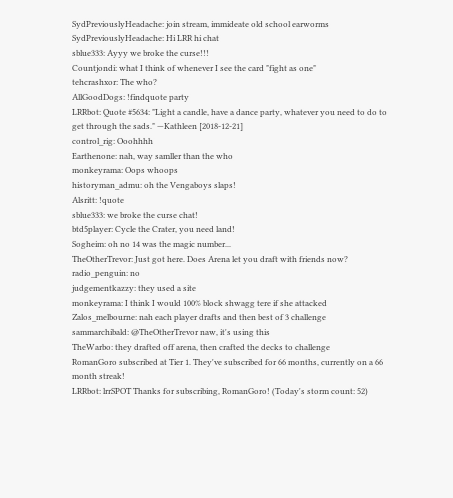SydPreviouslyHeadache: join stream, immideate old school earworms
SydPreviouslyHeadache: Hi LRR hi chat
sblue333: Ayyy we broke the curse!!!
Countjondi: what I think of whenever I see the card "fight as one"
tehcrashxor: The who?
AllGoodDogs: !findquote party
LRRbot: Quote #5634: "Light a candle, have a dance party, whatever you need to do to get through the sads." —Kathleen [2018-12-21]
control_rig: Ooohhhh
Earthenone: nah, way samller than the who
monkeyrama: Oops whoops
historyman_admu: oh the Vengaboys slaps!
Alsritt: !quote
sblue333: we broke the curse chat!
btd5player: Cycle the Crater, you need land!
Sogheim: oh no 14 was the magic number...
TheOtherTrevor: Just got here. Does Arena let you draft with friends now?
radio_penguin: no
judgementkazzy: they used a site
monkeyrama: I think I would 100% block shwagg tere if she attacked
Zalos_melbourne: nah each player drafts and then best of 3 challenge
sammarchibald: @TheOtherTrevor naw, it's using this
TheWarbo: they drafted off arena, then crafted the decks to challenge
RomanGoro subscribed at Tier 1. They've subscribed for 66 months, currently on a 66 month streak!
LRRbot: lrrSPOT Thanks for subscribing, RomanGoro! (Today's storm count: 52)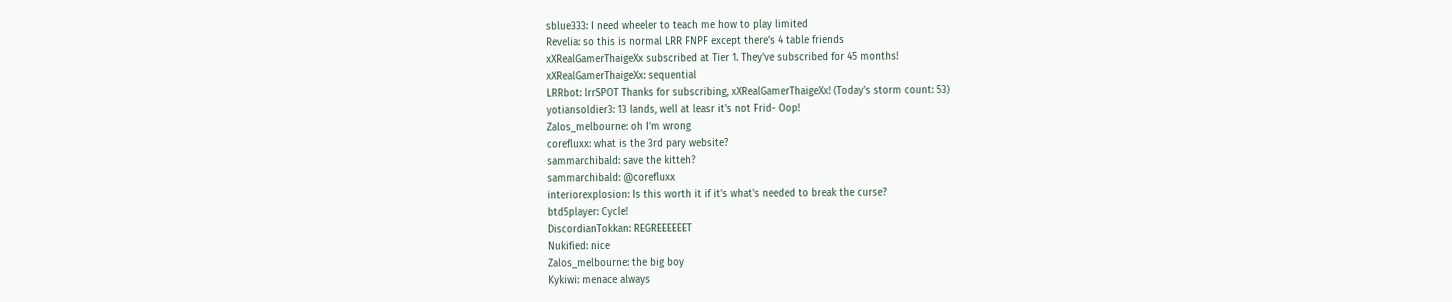sblue333: I need wheeler to teach me how to play limited
Revelia: so this is normal LRR FNPF except there's 4 table friends
xXRealGamerThaigeXx subscribed at Tier 1. They've subscribed for 45 months!
xXRealGamerThaigeXx: sequential
LRRbot: lrrSPOT Thanks for subscribing, xXRealGamerThaigeXx! (Today's storm count: 53)
yotiansoldier3: 13 lands, well at leasr it's not Frid- Oop!
Zalos_melbourne: oh I'm wrong
corefluxx: what is the 3rd pary website?
sammarchibald: save the kitteh?
sammarchibald: @corefluxx
interiorexplosion: Is this worth it if it's what's needed to break the curse?
btd5player: Cycle!
DiscordianTokkan: REGREEEEEET
Nukified: nice
Zalos_melbourne: the big boy
Kykiwi: menace always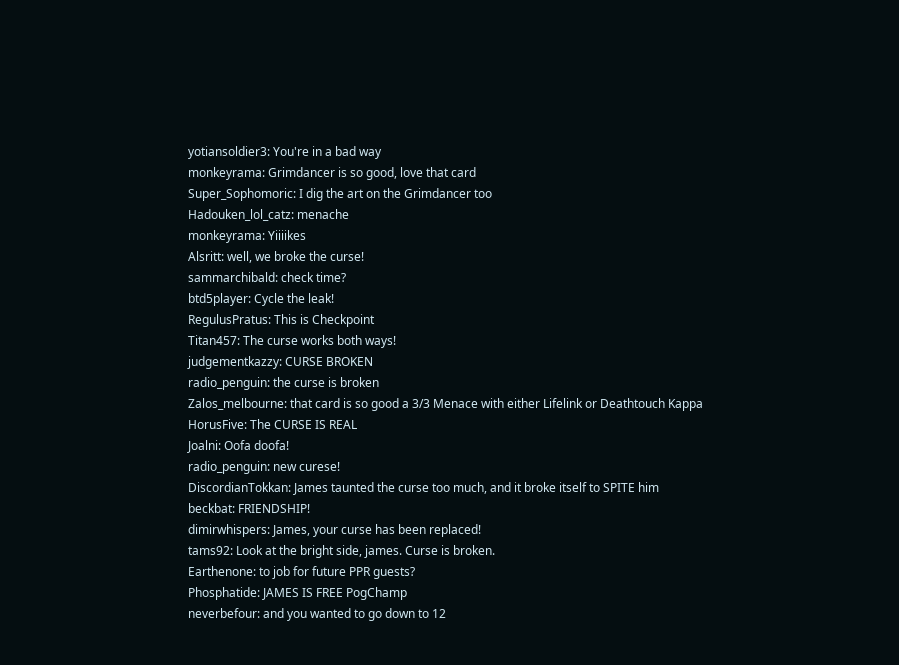yotiansoldier3: You're in a bad way
monkeyrama: Grimdancer is so good, love that card
Super_Sophomoric: I dig the art on the Grimdancer too
Hadouken_lol_catz: menache
monkeyrama: Yiiiikes
Alsritt: well, we broke the curse!
sammarchibald: check time?
btd5player: Cycle the leak!
RegulusPratus: This is Checkpoint
Titan457: The curse works both ways!
judgementkazzy: CURSE BROKEN
radio_penguin: the curse is broken
Zalos_melbourne: that card is so good a 3/3 Menace with either Lifelink or Deathtouch Kappa
HorusFive: The CURSE IS REAL
Joalni: Oofa doofa!
radio_penguin: new curese!
DiscordianTokkan: James taunted the curse too much, and it broke itself to SPITE him
beckbat: FRIENDSHIP!
dimirwhispers: James, your curse has been replaced!
tams92: Look at the bright side, james. Curse is broken.
Earthenone: to job for future PPR guests?
Phosphatide: JAMES IS FREE PogChamp
neverbefour: and you wanted to go down to 12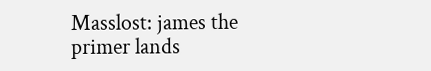Masslost: james the primer lands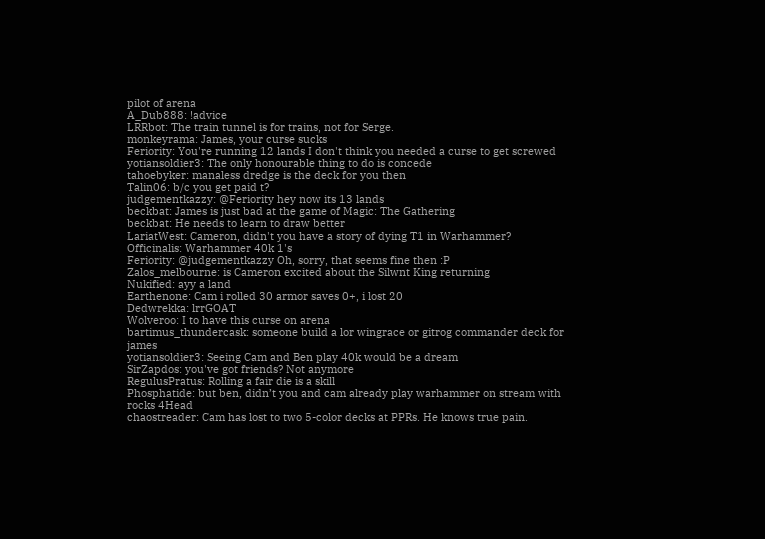pilot of arena
A_Dub888: !advice
LRRbot: The train tunnel is for trains, not for Serge.
monkeyrama: James, your curse sucks
Feriority: You're running 12 lands I don't think you needed a curse to get screwed
yotiansoldier3: The only honourable thing to do is concede
tahoebyker: manaless dredge is the deck for you then
Talin06: b/c you get paid t?
judgementkazzy: @Feriority hey now its 13 lands
beckbat: James is just bad at the game of Magic: The Gathering
beckbat: He needs to learn to draw better
LariatWest: Cameron, didn't you have a story of dying T1 in Warhammer?
Officinalis: Warhammer 40k 1's
Feriority: @judgementkazzy Oh, sorry, that seems fine then :P
Zalos_melbourne: is Cameron excited about the Silwnt King returning
Nukified: ayy a land
Earthenone: Cam i rolled 30 armor saves 0+, i lost 20
Dedwrekka: lrrGOAT
Wolveroo: I to have this curse on arena
bartimus_thundercask: someone build a lor wingrace or gitrog commander deck for james
yotiansoldier3: Seeing Cam and Ben play 40k would be a dream
SirZapdos: you've got friends? Not anymore
RegulusPratus: Rolling a fair die is a skill
Phosphatide: but ben, didn’t you and cam already play warhammer on stream with rocks 4Head
chaostreader: Cam has lost to two 5-color decks at PPRs. He knows true pain.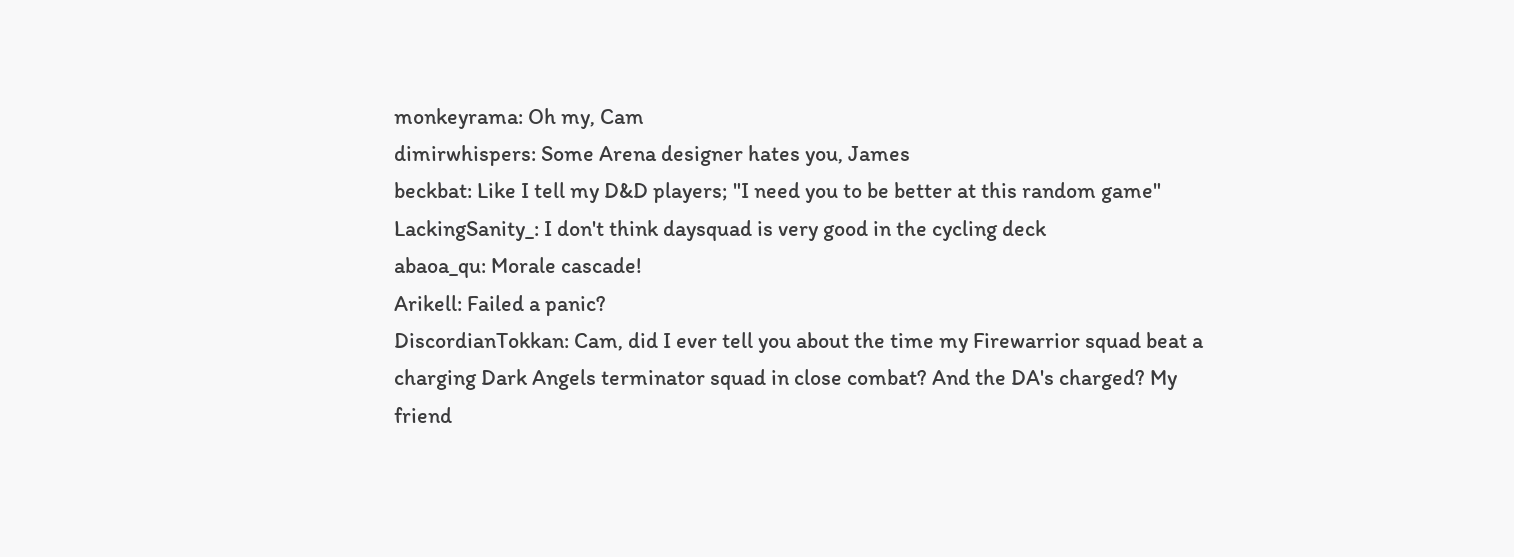monkeyrama: Oh my, Cam
dimirwhispers: Some Arena designer hates you, James
beckbat: Like I tell my D&D players; "I need you to be better at this random game"
LackingSanity_: I don't think daysquad is very good in the cycling deck
abaoa_qu: Morale cascade!
Arikell: Failed a panic?
DiscordianTokkan: Cam, did I ever tell you about the time my Firewarrior squad beat a charging Dark Angels terminator squad in close combat? And the DA's charged? My friend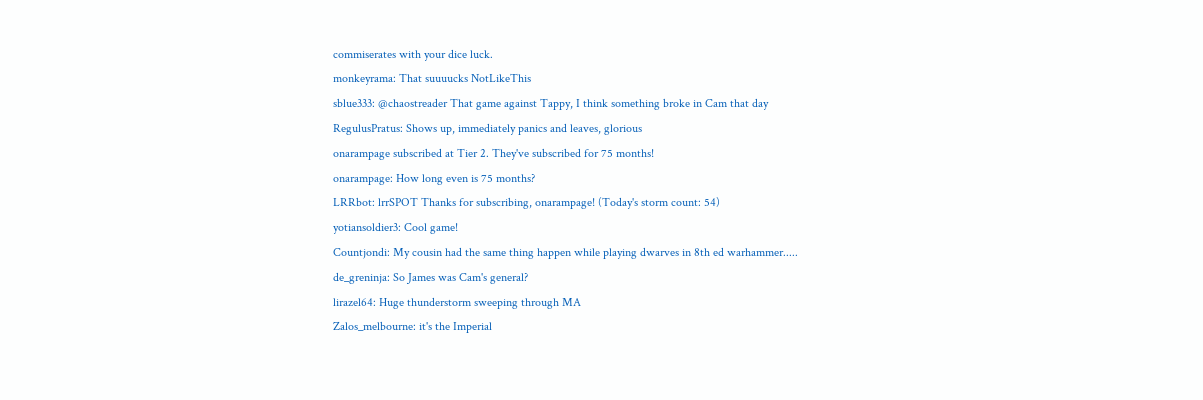commiserates with your dice luck.
monkeyrama: That suuuucks NotLikeThis
sblue333: @chaostreader That game against Tappy, I think something broke in Cam that day
RegulusPratus: Shows up, immediately panics and leaves, glorious
onarampage subscribed at Tier 2. They've subscribed for 75 months!
onarampage: How long even is 75 months?
LRRbot: lrrSPOT Thanks for subscribing, onarampage! (Today's storm count: 54)
yotiansoldier3: Cool game!
Countjondi: My cousin had the same thing happen while playing dwarves in 8th ed warhammer.....
de_greninja: So James was Cam's general?
lirazel64: Huge thunderstorm sweeping through MA
Zalos_melbourne: it's the Imperial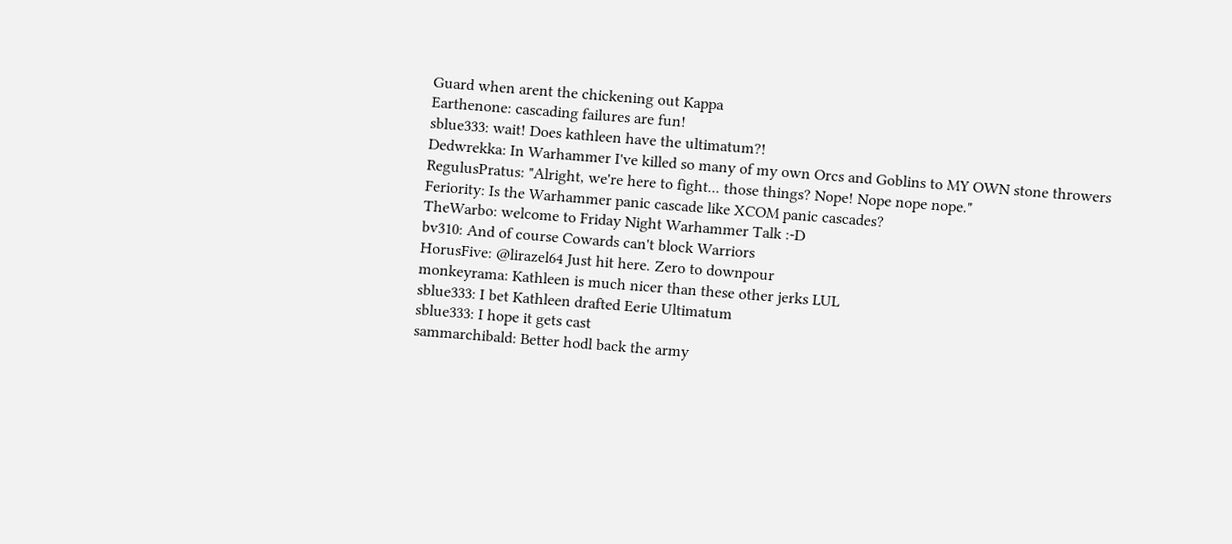Guard when arent the chickening out Kappa
Earthenone: cascading failures are fun!
sblue333: wait! Does kathleen have the ultimatum?!
Dedwrekka: In Warhammer I've killed so many of my own Orcs and Goblins to MY OWN stone throwers
RegulusPratus: "Alright, we're here to fight... those things? Nope! Nope nope nope."
Feriority: Is the Warhammer panic cascade like XCOM panic cascades?
TheWarbo: welcome to Friday Night Warhammer Talk :-D
bv310: And of course Cowards can't block Warriors
HorusFive: @lirazel64 Just hit here. Zero to downpour
monkeyrama: Kathleen is much nicer than these other jerks LUL
sblue333: I bet Kathleen drafted Eerie Ultimatum
sblue333: I hope it gets cast
sammarchibald: Better hodl back the army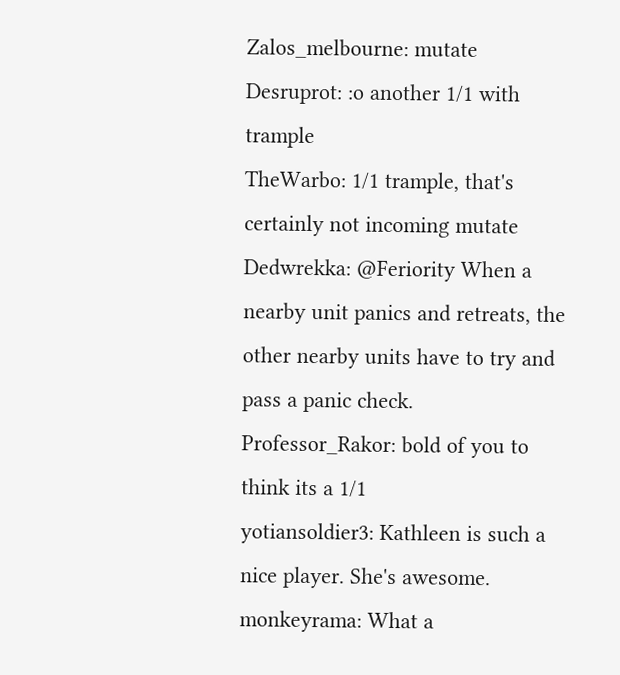Zalos_melbourne: mutate
Desruprot: :o another 1/1 with trample
TheWarbo: 1/1 trample, that's certainly not incoming mutate
Dedwrekka: @Feriority When a nearby unit panics and retreats, the other nearby units have to try and pass a panic check.
Professor_Rakor: bold of you to think its a 1/1
yotiansoldier3: Kathleen is such a nice player. She's awesome.
monkeyrama: What a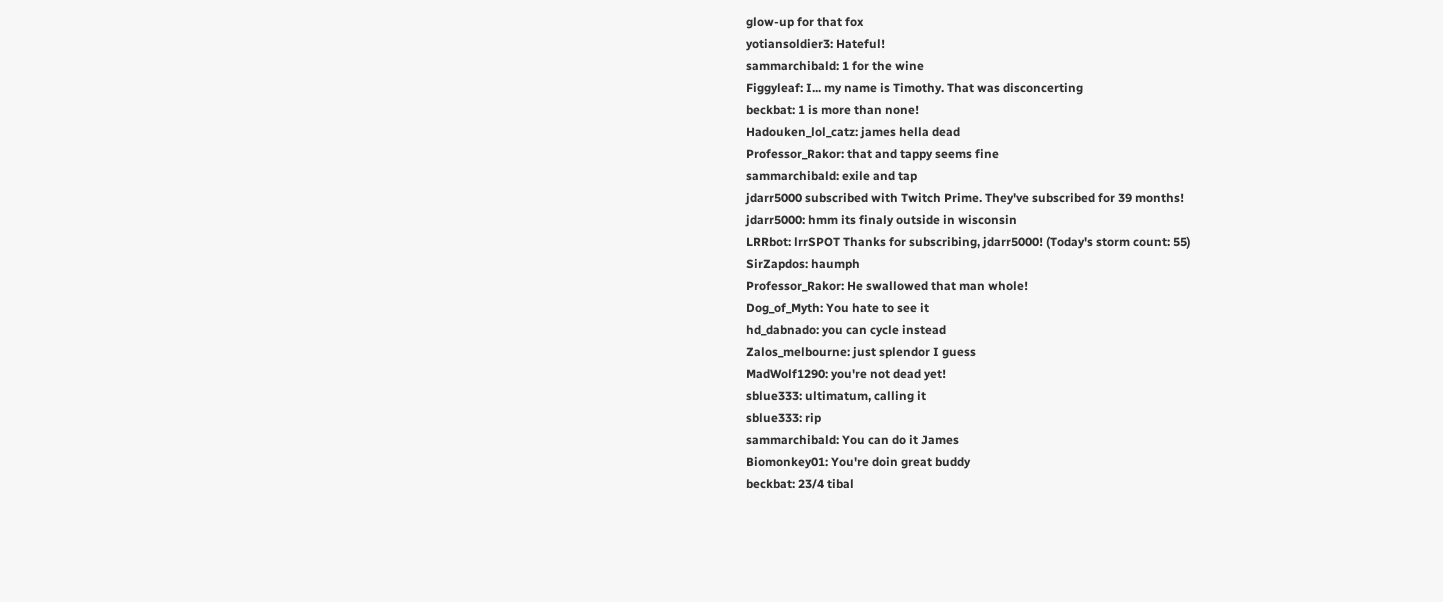glow-up for that fox
yotiansoldier3: Hateful!
sammarchibald: 1 for the wine
Figgyleaf: I... my name is Timothy. That was disconcerting
beckbat: 1 is more than none!
Hadouken_lol_catz: james hella dead
Professor_Rakor: that and tappy seems fine
sammarchibald: exile and tap
jdarr5000 subscribed with Twitch Prime. They've subscribed for 39 months!
jdarr5000: hmm its finaly outside in wisconsin
LRRbot: lrrSPOT Thanks for subscribing, jdarr5000! (Today's storm count: 55)
SirZapdos: haumph
Professor_Rakor: He swallowed that man whole!
Dog_of_Myth: You hate to see it
hd_dabnado: you can cycle instead
Zalos_melbourne: just splendor I guess
MadWolf1290: you're not dead yet!
sblue333: ultimatum, calling it
sblue333: rip
sammarchibald: You can do it James
Biomonkey01: You're doin great buddy
beckbat: 23/4 tibal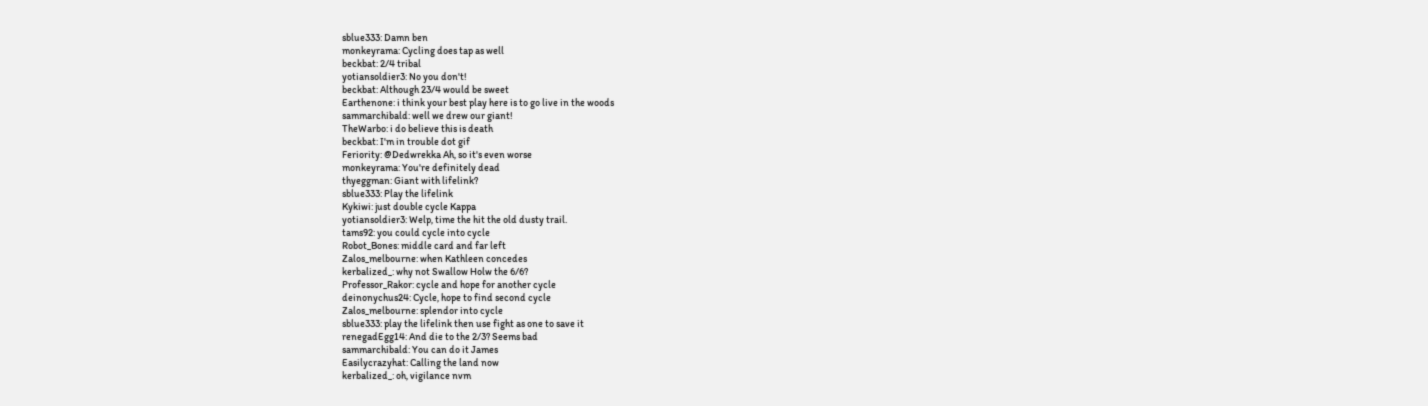sblue333: Damn ben
monkeyrama: Cycling does tap as well
beckbat: 2/4 tribal
yotiansoldier3: No you don't!
beckbat: Although 23/4 would be sweet
Earthenone: i think your best play here is to go live in the woods
sammarchibald: well we drew our giant!
TheWarbo: i do believe this is death
beckbat: I'm in trouble dot gif
Feriority: @Dedwrekka Ah, so it's even worse
monkeyrama: You're definitely dead
thyeggman: Giant with lifelink?
sblue333: Play the lifelink
Kykiwi: just double cycle Kappa
yotiansoldier3: Welp, time the hit the old dusty trail.
tams92: you could cycle into cycle
Robot_Bones: middle card and far left
Zalos_melbourne: when Kathleen concedes
kerbalized_: why not Swallow Holw the 6/6?
Professor_Rakor: cycle and hope for another cycle
deinonychus24: Cycle, hope to find second cycle
Zalos_melbourne: splendor into cycle
sblue333: play the lifelink then use fight as one to save it
renegadEgg14: And die to the 2/3? Seems bad
sammarchibald: You can do it James
Easilycrazyhat: Calling the land now
kerbalized_: oh, vigilance nvm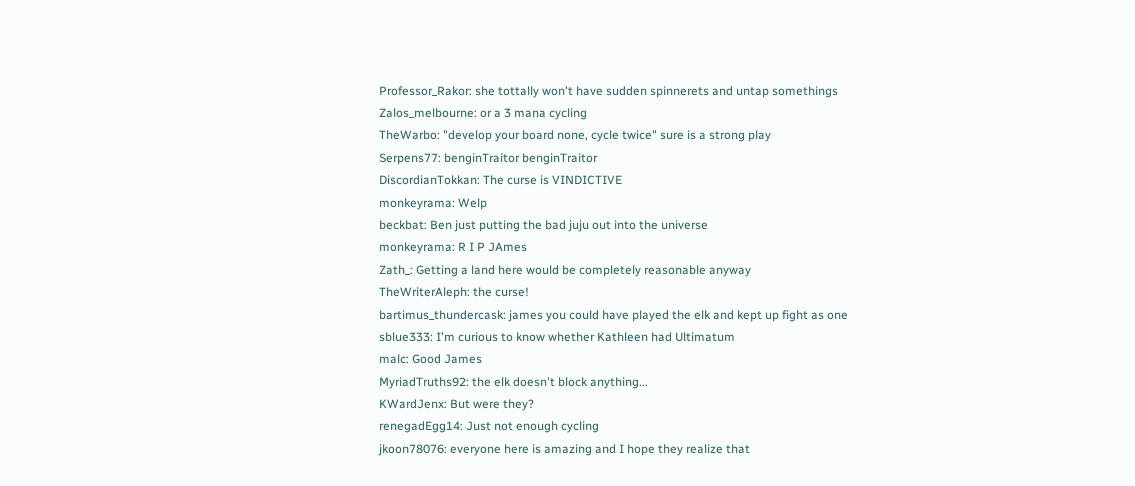Professor_Rakor: she tottally won't have sudden spinnerets and untap somethings
Zalos_melbourne: or a 3 mana cycling
TheWarbo: "develop your board none, cycle twice" sure is a strong play
Serpens77: benginTraitor benginTraitor
DiscordianTokkan: The curse is VINDICTIVE
monkeyrama: Welp
beckbat: Ben just putting the bad juju out into the universe
monkeyrama: R I P JAmes
Zath_: Getting a land here would be completely reasonable anyway
TheWriterAleph: the curse!
bartimus_thundercask: james you could have played the elk and kept up fight as one
sblue333: I'm curious to know whether Kathleen had Ultimatum
malc: Good James
MyriadTruths92: the elk doesn't block anything...
KWardJenx: But were they?
renegadEgg14: Just not enough cycling
jkoon78076: everyone here is amazing and I hope they realize that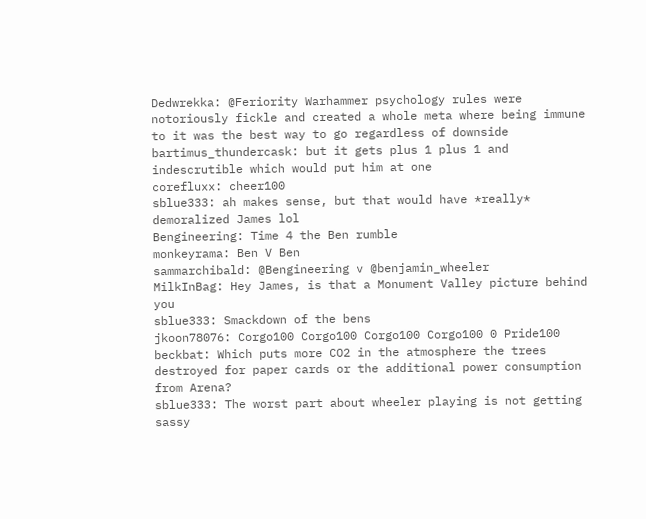Dedwrekka: @Feriority Warhammer psychology rules were notoriously fickle and created a whole meta where being immune to it was the best way to go regardless of downside
bartimus_thundercask: but it gets plus 1 plus 1 and indescrutible which would put him at one
corefluxx: cheer100
sblue333: ah makes sense, but that would have *really* demoralized James lol
Bengineering: Time 4 the Ben rumble
monkeyrama: Ben V Ben
sammarchibald: @Bengineering v @benjamin_wheeler
MilkInBag: Hey James, is that a Monument Valley picture behind you
sblue333: Smackdown of the bens
jkoon78076: Corgo100 Corgo100 Corgo100 Corgo100 0 Pride100
beckbat: Which puts more CO2 in the atmosphere the trees destroyed for paper cards or the additional power consumption from Arena?
sblue333: The worst part about wheeler playing is not getting sassy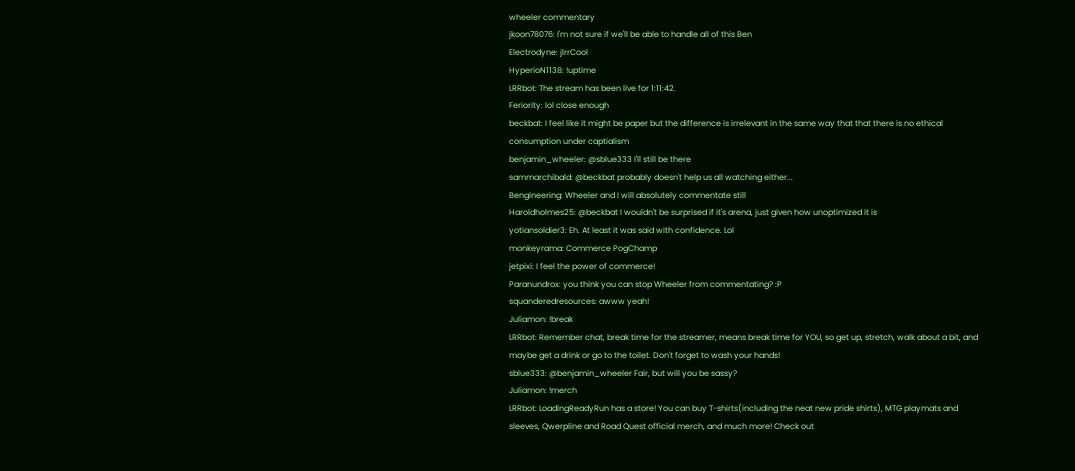wheeler commentary
jkoon78076: I'm not sure if we'll be able to handle all of this Ben
Electrodyne: jlrrCool
HyperioN1138: !uptime
LRRbot: The stream has been live for 1:11:42.
Feriority: lol close enough
beckbat: I feel like it might be paper but the difference is irrelevant in the same way that that there is no ethical consumption under captialism
benjamin_wheeler: @sblue333 I'll still be there
sammarchibald: @beckbat probably doesn't help us all watching either...
Bengineering: Wheeler and I will absolutely commentate still
Haroldholmes25: @beckbat I wouldn't be surprised if it's arena, just given how unoptimized it is
yotiansoldier3: Eh. At least it was said with confidence. Lol
monkeyrama: Commerce PogChamp
jetpixi: I feel the power of commerce!
Paranundrox: you think you can stop Wheeler from commentating? :P
squanderedresources: awww yeah!
Juliamon: !break
LRRbot: Remember chat, break time for the streamer, means break time for YOU, so get up, stretch, walk about a bit, and maybe get a drink or go to the toilet. Don't forget to wash your hands!
sblue333: @benjamin_wheeler Fair, but will you be sassy?
Juliamon: !merch
LRRbot: LoadingReadyRun has a store! You can buy T-shirts(including the neat new pride shirts), MTG playmats and sleeves, Qwerpline and Road Quest official merch, and much more! Check out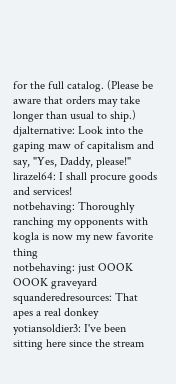for the full catalog. (Please be aware that orders may take longer than usual to ship.)
djalternative: Look into the gaping maw of capitalism and say, "Yes, Daddy, please!"
lirazel64: I shall procure goods and services!
notbehaving: Thoroughly ranching my opponents with kogla is now my new favorite thing
notbehaving: just OOOK OOOK graveyard
squanderedresources: That apes a real donkey
yotiansoldier3: I've been sitting here since the stream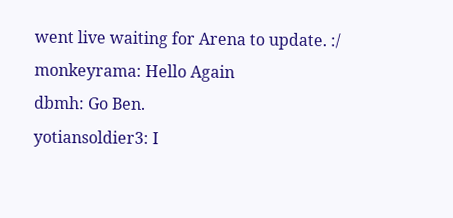went live waiting for Arena to update. :/
monkeyrama: Hello Again
dbmh: Go Ben.
yotiansoldier3: I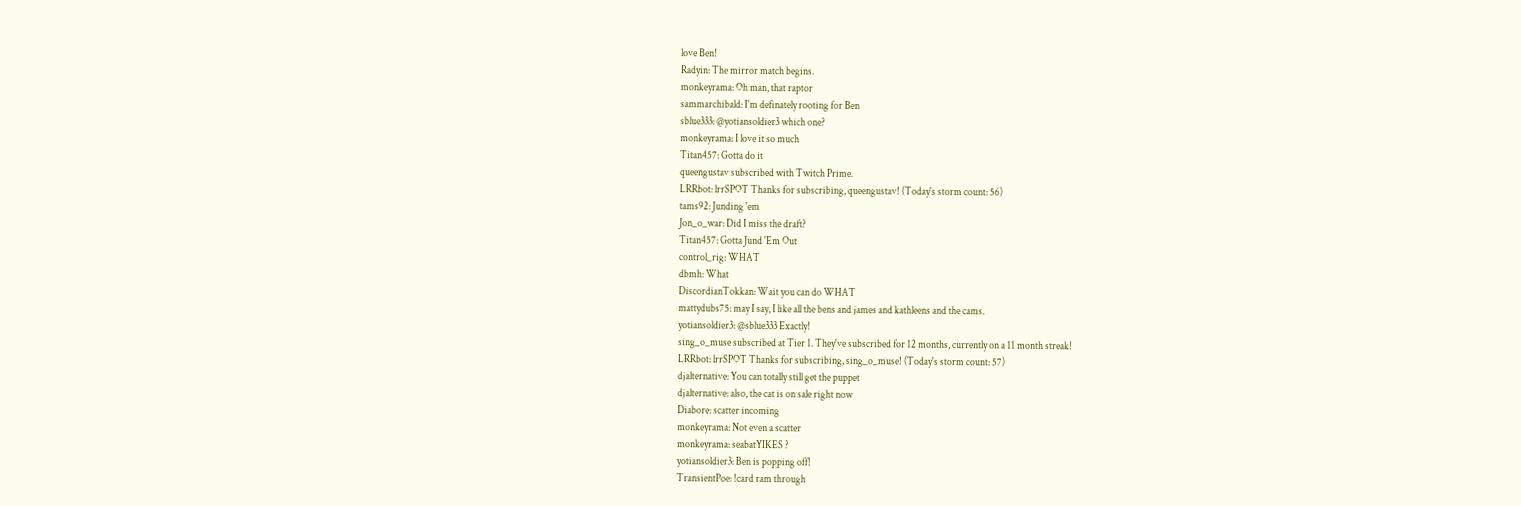love Ben!
Radyin: The mirror match begins.
monkeyrama: Oh man, that raptor
sammarchibald: I'm definately rooting for Ben
sblue333: @yotiansoldier3 which one?
monkeyrama: I love it so much
Titan457: Gotta do it
queengustav subscribed with Twitch Prime.
LRRbot: lrrSPOT Thanks for subscribing, queengustav! (Today's storm count: 56)
tams92: Junding 'em
Jon_o_war: Did I miss the draft?
Titan457: Gotta Jund 'Em Out
control_rig: WHAT
dbmh: What
DiscordianTokkan: Wait you can do WHAT
mattydubs75: may I say, I like all the bens and james and kathleens and the cams.
yotiansoldier3: @sblue333 Exactly!
sing_o_muse subscribed at Tier 1. They've subscribed for 12 months, currently on a 11 month streak!
LRRbot: lrrSPOT Thanks for subscribing, sing_o_muse! (Today's storm count: 57)
djalternative: You can totally still get the puppet
djalternative: also, the cat is on sale right now
Diabore: scatter incoming
monkeyrama: Not even a scatter
monkeyrama: seabatYIKES ?
yotiansoldier3: Ben is popping off!
TransientPoe: !card ram through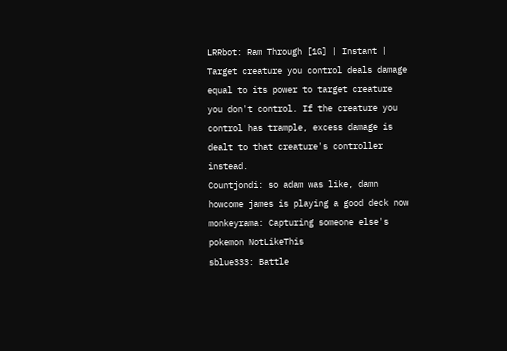LRRbot: Ram Through [1G] | Instant | Target creature you control deals damage equal to its power to target creature you don't control. If the creature you control has trample, excess damage is dealt to that creature's controller instead.
Countjondi: so adam was like, damn howcome james is playing a good deck now
monkeyrama: Capturing someone else's pokemon NotLikeThis
sblue333: Battle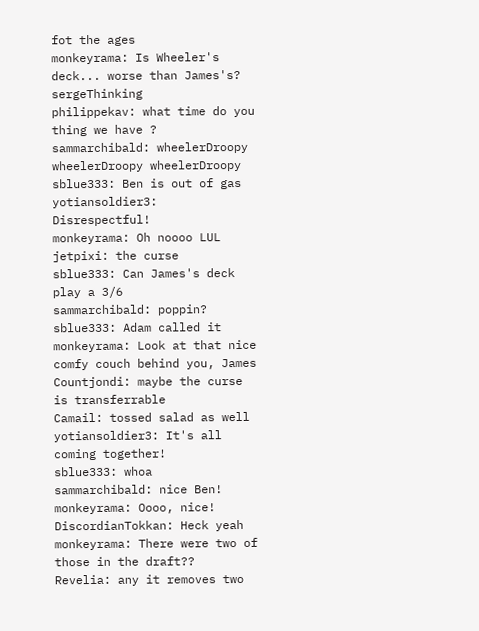fot the ages
monkeyrama: Is Wheeler's deck... worse than James's? sergeThinking
philippekav: what time do you thing we have ?
sammarchibald: wheelerDroopy wheelerDroopy wheelerDroopy
sblue333: Ben is out of gas
yotiansoldier3: Disrespectful!
monkeyrama: Oh noooo LUL
jetpixi: the curse
sblue333: Can James's deck play a 3/6
sammarchibald: poppin?
sblue333: Adam called it
monkeyrama: Look at that nice comfy couch behind you, James
Countjondi: maybe the curse is transferrable
Camail: tossed salad as well
yotiansoldier3: It's all coming together!
sblue333: whoa
sammarchibald: nice Ben!
monkeyrama: Oooo, nice!
DiscordianTokkan: Heck yeah
monkeyrama: There were two of those in the draft??
Revelia: any it removes two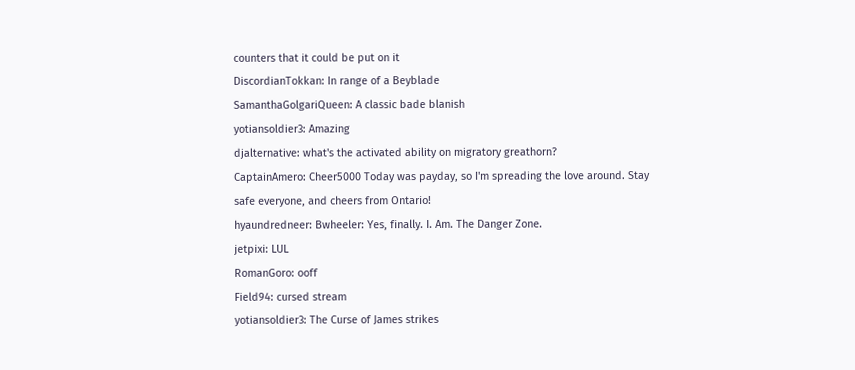counters that it could be put on it
DiscordianTokkan: In range of a Beyblade
SamanthaGolgariQueen: A classic bade blanish
yotiansoldier3: Amazing
djalternative: what's the activated ability on migratory greathorn?
CaptainAmero: Cheer5000 Today was payday, so I'm spreading the love around. Stay safe everyone, and cheers from Ontario!
hyaundredneer: Bwheeler: Yes, finally. I. Am. The Danger Zone.
jetpixi: LUL
RomanGoro: ooff
Field94: cursed stream
yotiansoldier3: The Curse of James strikes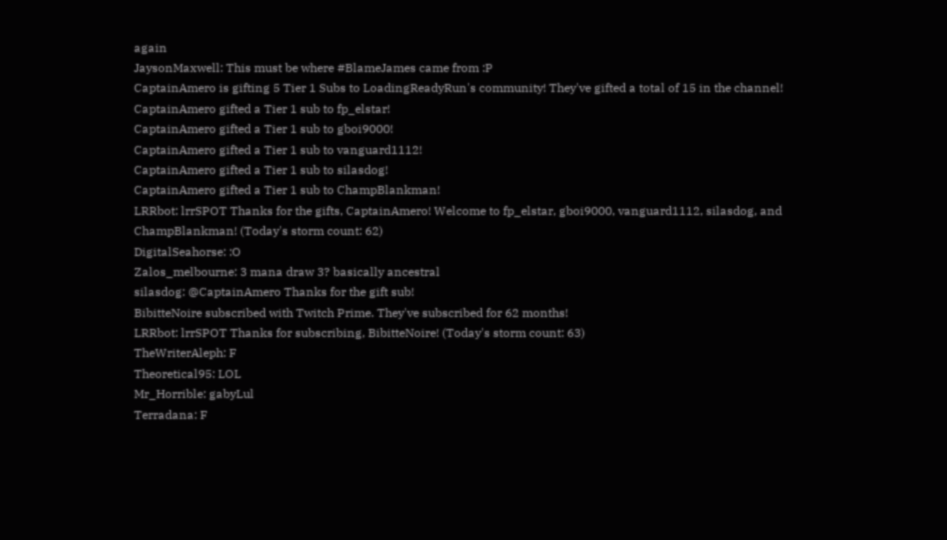again
JaysonMaxwell: This must be where #BlameJames came from :P
CaptainAmero is gifting 5 Tier 1 Subs to LoadingReadyRun's community! They've gifted a total of 15 in the channel!
CaptainAmero gifted a Tier 1 sub to fp_elstar!
CaptainAmero gifted a Tier 1 sub to gboi9000!
CaptainAmero gifted a Tier 1 sub to vanguard1112!
CaptainAmero gifted a Tier 1 sub to silasdog!
CaptainAmero gifted a Tier 1 sub to ChampBlankman!
LRRbot: lrrSPOT Thanks for the gifts, CaptainAmero! Welcome to fp_elstar, gboi9000, vanguard1112, silasdog, and ChampBlankman! (Today's storm count: 62)
DigitalSeahorse: :O
Zalos_melbourne: 3 mana draw 3? basically ancestral
silasdog: @CaptainAmero Thanks for the gift sub!
BibitteNoire subscribed with Twitch Prime. They've subscribed for 62 months!
LRRbot: lrrSPOT Thanks for subscribing, BibitteNoire! (Today's storm count: 63)
TheWriterAleph: F
Theoretical95: LOL
Mr_Horrible: gabyLul
Terradana: F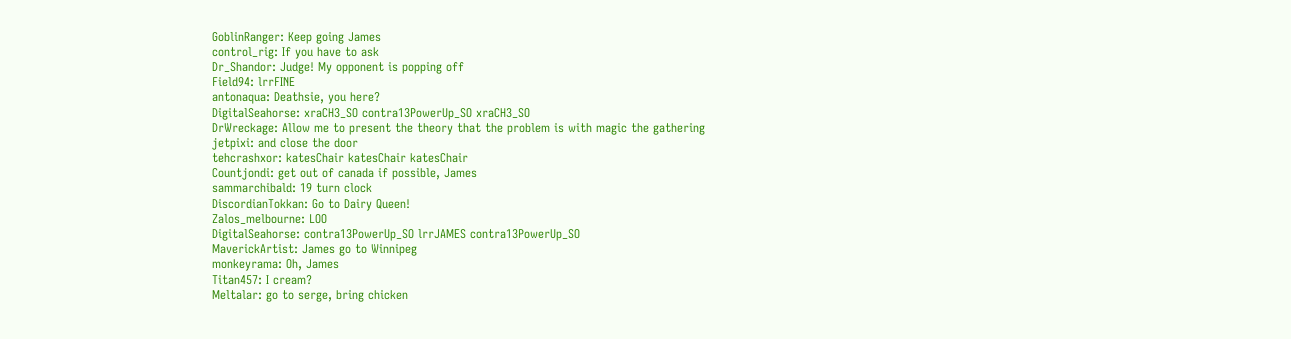GoblinRanger: Keep going James
control_rig: If you have to ask
Dr_Shandor: Judge! My opponent is popping off
Field94: lrrFINE
antonaqua: Deathsie, you here?
DigitalSeahorse: xraCH3_SO contra13PowerUp_SO xraCH3_SO
DrWreckage: Allow me to present the theory that the problem is with magic the gathering
jetpixi: and close the door
tehcrashxor: katesChair katesChair katesChair
Countjondi: get out of canada if possible, James
sammarchibald: 19 turn clock
DiscordianTokkan: Go to Dairy Queen!
Zalos_melbourne: LOO
DigitalSeahorse: contra13PowerUp_SO lrrJAMES contra13PowerUp_SO
MaverickArtist: James go to Winnipeg
monkeyrama: Oh, James
Titan457: I cream?
Meltalar: go to serge, bring chicken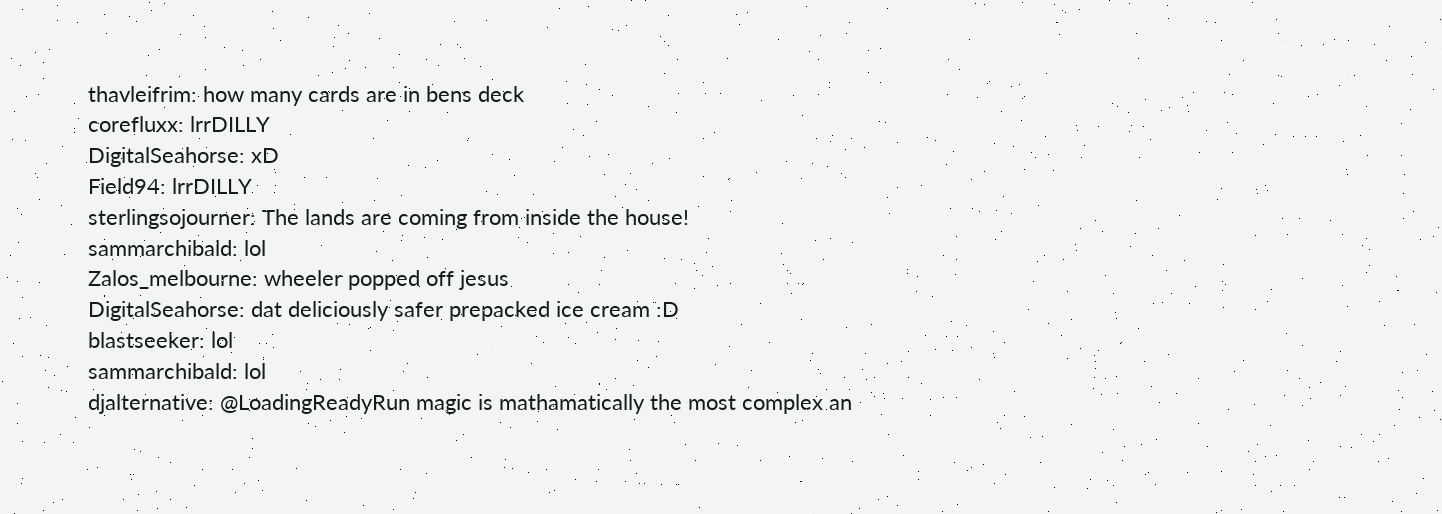thavleifrim: how many cards are in bens deck
corefluxx: lrrDILLY
DigitalSeahorse: xD
Field94: lrrDILLY
sterlingsojourner: The lands are coming from inside the house!
sammarchibald: lol
Zalos_melbourne: wheeler popped off jesus
DigitalSeahorse: dat deliciously safer prepacked ice cream :D
blastseeker: lol
sammarchibald: lol
djalternative: @LoadingReadyRun magic is mathamatically the most complex an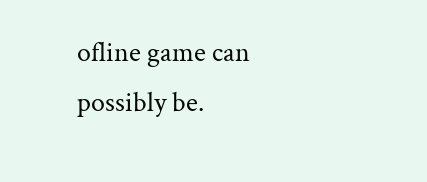ofline game can possibly be.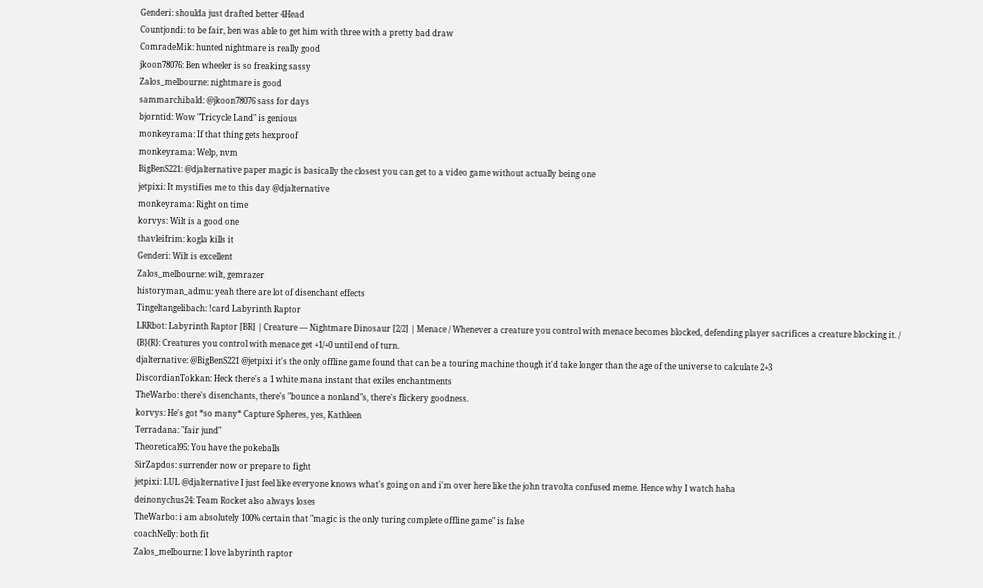Genderi: shoulda just drafted better 4Head
Countjondi: to be fair, ben was able to get him with three with a pretty bad draw
ComradeMik: hunted nightmare is really good
jkoon78076: Ben wheeler is so freaking sassy
Zalos_melbourne: nightmare is good
sammarchibald: @jkoon78076 sass for days
bjorntid: Wow "Tricycle Land" is genious
monkeyrama: If that thing gets hexproof
monkeyrama: Welp, nvm
BigBenS221: @djalternative paper magic is basically the closest you can get to a video game without actually being one
jetpixi: It mystifies me to this day @djalternative
monkeyrama: Right on time
korvys: Wilt is a good one
thavleifrim: kogla kills it
Genderi: Wilt is excellent
Zalos_melbourne: wilt, gemrazer
historyman_admu: yeah there are lot of disenchant effects
Tingeltangelibach: !card Labyrinth Raptor
LRRbot: Labyrinth Raptor [BR] | Creature — Nightmare Dinosaur [2/2] | Menace / Whenever a creature you control with menace becomes blocked, defending player sacrifices a creature blocking it. / {B}{R}: Creatures you control with menace get +1/+0 until end of turn.
djalternative: @BigBenS221 @jetpixi it's the only offline game found that can be a touring machine though it'd take longer than the age of the universe to calculate 2+3
DiscordianTokkan: Heck there's a 1 white mana instant that exiles enchantments
TheWarbo: there's disenchants, there's "bounce a nonland"s, there's flickery goodness.
korvys: He's got *so many* Capture Spheres, yes, Kathleen
Terradana: "fair jund"
Theoretical95: You have the pokeballs
SirZapdos: surrender now or prepare to fight
jetpixi: LUL @djalternative I just feel like everyone knows what's going on and i'm over here like the john travolta confused meme. Hence why I watch haha
deinonychus24: Team Rocket also always loses
TheWarbo: i am absolutely 100% certain that "magic is the only turing complete offline game" is false
coachNelly: both fit
Zalos_melbourne: I love labyrinth raptor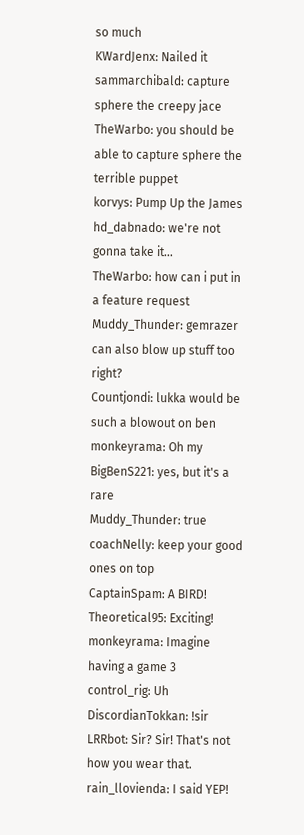so much
KWardJenx: Nailed it
sammarchibald: capture sphere the creepy jace
TheWarbo: you should be able to capture sphere the terrible puppet
korvys: Pump Up the James
hd_dabnado: we're not gonna take it...
TheWarbo: how can i put in a feature request
Muddy_Thunder: gemrazer can also blow up stuff too right?
Countjondi: lukka would be such a blowout on ben
monkeyrama: Oh my
BigBenS221: yes, but it's a rare
Muddy_Thunder: true
coachNelly: keep your good ones on top
CaptainSpam: A BIRD!
Theoretical95: Exciting!
monkeyrama: Imagine having a game 3
control_rig: Uh
DiscordianTokkan: !sir
LRRbot: Sir? Sir! That's not how you wear that.
rain_llovienda: I said YEP!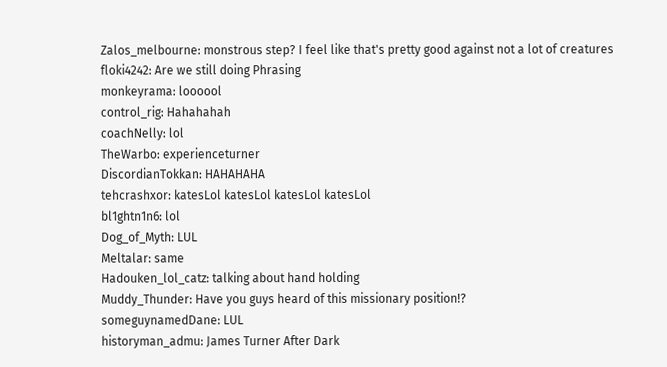Zalos_melbourne: monstrous step? I feel like that's pretty good against not a lot of creatures
floki4242: Are we still doing Phrasing
monkeyrama: loooool
control_rig: Hahahahah
coachNelly: lol
TheWarbo: experienceturner
DiscordianTokkan: HAHAHAHA
tehcrashxor: katesLol katesLol katesLol katesLol
bl1ghtn1n6: lol
Dog_of_Myth: LUL
Meltalar: same
Hadouken_lol_catz: talking about hand holding
Muddy_Thunder: Have you guys heard of this missionary position!?
someguynamedDane: LUL
historyman_admu: James Turner After Dark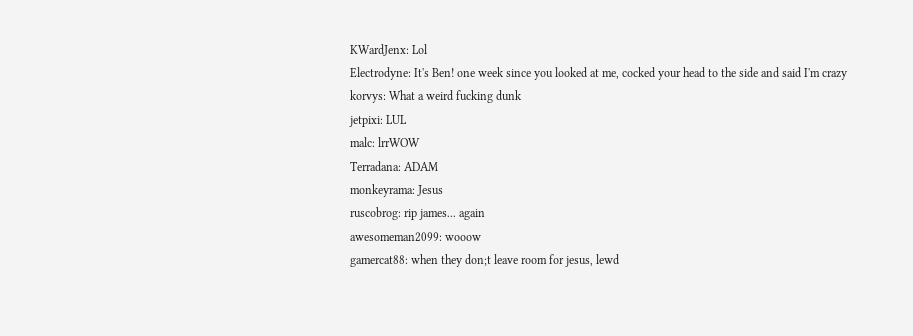KWardJenx: Lol
Electrodyne: It's Ben! one week since you looked at me, cocked your head to the side and said I'm crazy
korvys: What a weird fucking dunk
jetpixi: LUL
malc: lrrWOW
Terradana: ADAM
monkeyrama: Jesus
ruscobrog: rip james... again
awesomeman2099: wooow
gamercat88: when they don;t leave room for jesus, lewd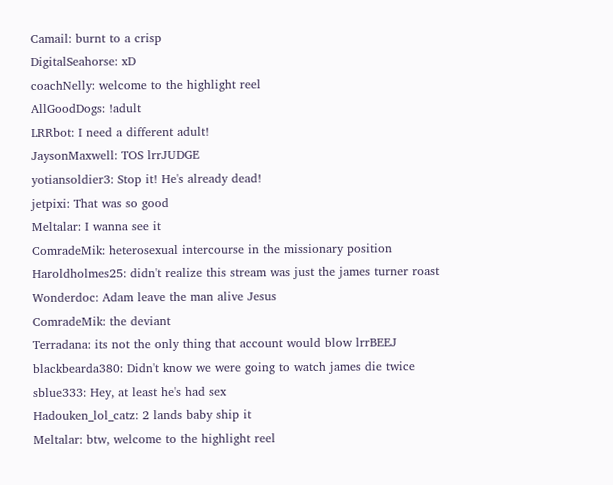Camail: burnt to a crisp
DigitalSeahorse: xD
coachNelly: welcome to the highlight reel
AllGoodDogs: !adult
LRRbot: I need a different adult!
JaysonMaxwell: TOS lrrJUDGE
yotiansoldier3: Stop it! He's already dead!
jetpixi: That was so good
Meltalar: I wanna see it
ComradeMik: heterosexual intercourse in the missionary position
Haroldholmes25: didn't realize this stream was just the james turner roast
Wonderdoc: Adam leave the man alive Jesus
ComradeMik: the deviant
Terradana: its not the only thing that account would blow lrrBEEJ
blackbearda380: Didn't know we were going to watch james die twice
sblue333: Hey, at least he's had sex
Hadouken_lol_catz: 2 lands baby ship it
Meltalar: btw, welcome to the highlight reel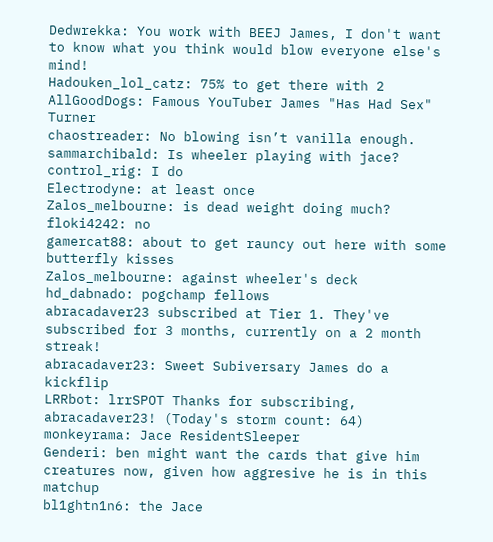Dedwrekka: You work with BEEJ James, I don't want to know what you think would blow everyone else's mind!
Hadouken_lol_catz: 75% to get there with 2
AllGoodDogs: Famous YouTuber James "Has Had Sex" Turner
chaostreader: No blowing isn’t vanilla enough.
sammarchibald: Is wheeler playing with jace?
control_rig: I do
Electrodyne: at least once
Zalos_melbourne: is dead weight doing much?
floki4242: no
gamercat88: about to get rauncy out here with some butterfly kisses
Zalos_melbourne: against wheeler's deck
hd_dabnado: pogchamp fellows
abracadaver23 subscribed at Tier 1. They've subscribed for 3 months, currently on a 2 month streak!
abracadaver23: Sweet Subiversary James do a kickflip
LRRbot: lrrSPOT Thanks for subscribing, abracadaver23! (Today's storm count: 64)
monkeyrama: Jace ResidentSleeper
Genderi: ben might want the cards that give him creatures now, given how aggresive he is in this matchup
bl1ghtn1n6: the Jace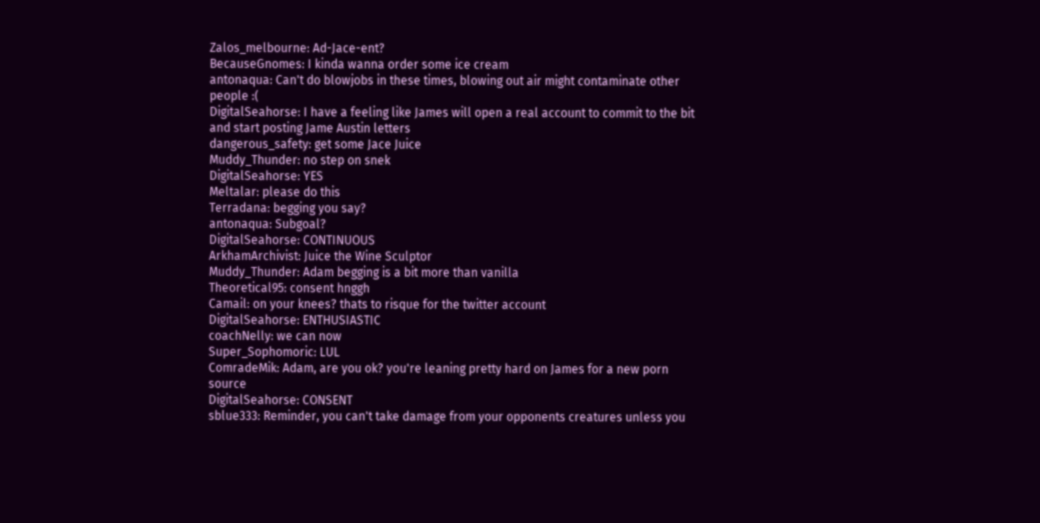Zalos_melbourne: Ad-Jace-ent?
BecauseGnomes: I kinda wanna order some ice cream
antonaqua: Can't do blowjobs in these times, blowing out air might contaminate other people :(
DigitalSeahorse: I have a feeling like James will open a real account to commit to the bit and start posting Jame Austin letters
dangerous_safety: get some Jace Juice
Muddy_Thunder: no step on snek
DigitalSeahorse: YES
Meltalar: please do this
Terradana: begging you say?
antonaqua: Subgoal?
DigitalSeahorse: CONTINUOUS
ArkhamArchivist: Juice the Wine Sculptor
Muddy_Thunder: Adam begging is a bit more than vanilla
Theoretical95: consent hnggh
Camail: on your knees? thats to risque for the twitter account
DigitalSeahorse: ENTHUSIASTIC
coachNelly: we can now
Super_Sophomoric: LUL
ComradeMik: Adam, are you ok? you're leaning pretty hard on James for a new porn source
DigitalSeahorse: CONSENT
sblue333: Reminder, you can't take damage from your opponents creatures unless you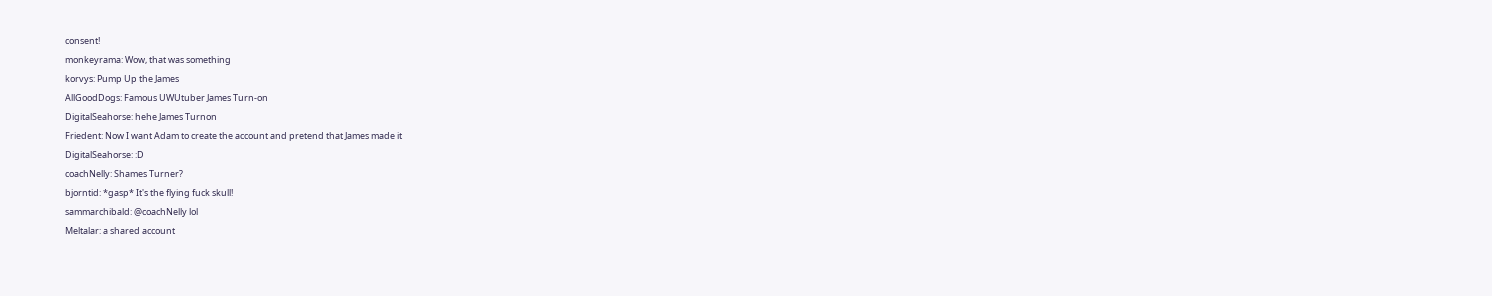consent!
monkeyrama: Wow, that was something
korvys: Pump Up the James
AllGoodDogs: Famous UWUtuber James Turn-on
DigitalSeahorse: hehe James Turnon
Friedent: Now I want Adam to create the account and pretend that James made it
DigitalSeahorse: :D
coachNelly: Shames Turner?
bjorntid: *gasp* It's the flying fuck skull!
sammarchibald: @coachNelly lol
Meltalar: a shared account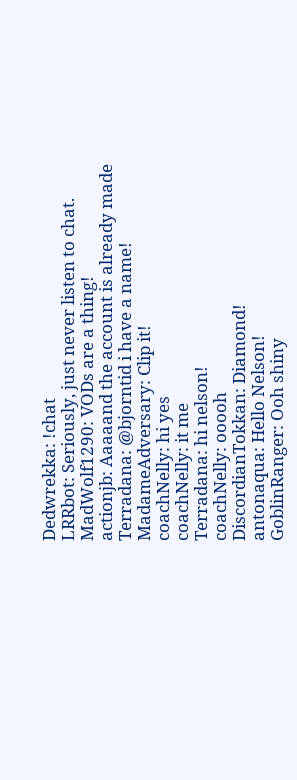Dedwrekka: !chat
LRRbot: Seriously, just never listen to chat.
MadWolf1290: VODs are a thing!
actionjb: Aaaaand the account is already made
Terradana: @bjorntid i have a name!
MadameAdversary: Clip it!
coachNelly: hi yes
coachNelly: it me
Terradana: hi nelson!
coachNelly: ooooh
DiscordianTokkan: Diamond!
antonaqua: Hello Nelson!
GoblinRanger: Ooh shiny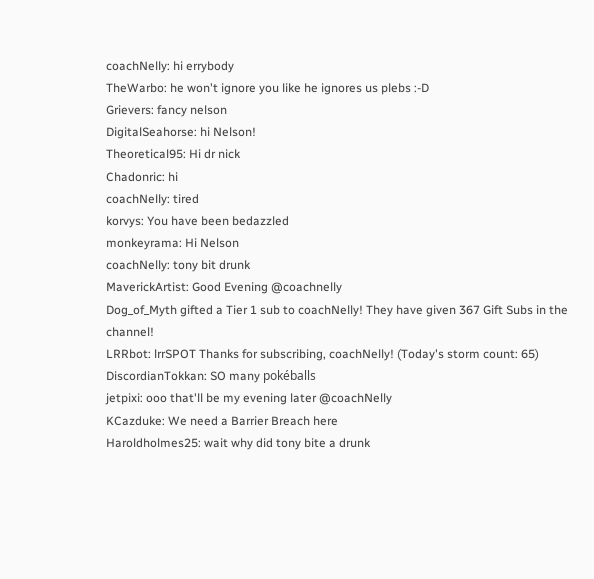coachNelly: hi errybody
TheWarbo: he won't ignore you like he ignores us plebs :-D
Grievers: fancy nelson
DigitalSeahorse: hi Nelson!
Theoretical95: Hi dr nick
Chadonric: hi
coachNelly: tired
korvys: You have been bedazzled
monkeyrama: Hi Nelson
coachNelly: tony bit drunk
MaverickArtist: Good Evening @coachnelly
Dog_of_Myth gifted a Tier 1 sub to coachNelly! They have given 367 Gift Subs in the channel!
LRRbot: lrrSPOT Thanks for subscribing, coachNelly! (Today's storm count: 65)
DiscordianTokkan: SO many pokéballs
jetpixi: ooo that'll be my evening later @coachNelly
KCazduke: We need a Barrier Breach here
Haroldholmes25: wait why did tony bite a drunk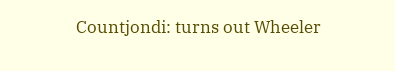Countjondi: turns out Wheeler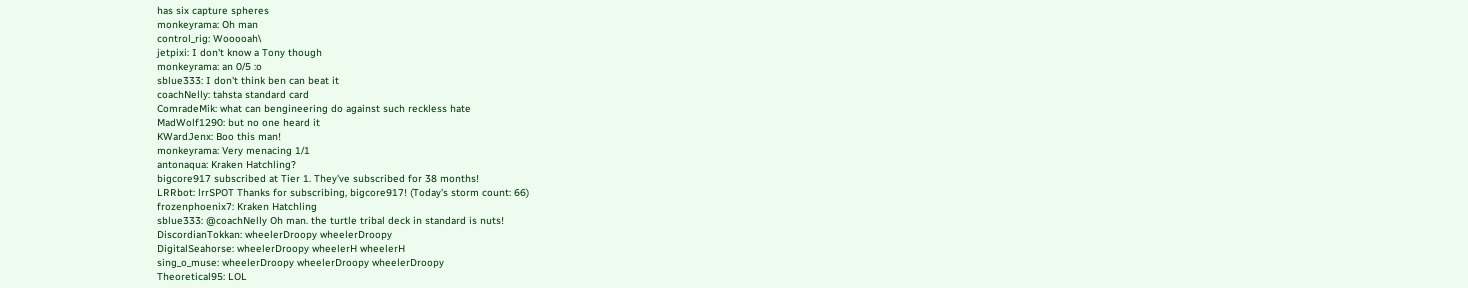has six capture spheres
monkeyrama: Oh man
control_rig: Wooooah\
jetpixi: I don't know a Tony though
monkeyrama: an 0/5 :o
sblue333: I don't think ben can beat it
coachNelly: tahsta standard card
ComradeMik: what can bengineering do against such reckless hate
MadWolf1290: but no one heard it
KWardJenx: Boo this man!
monkeyrama: Very menacing 1/1
antonaqua: Kraken Hatchling?
bigcore917 subscribed at Tier 1. They've subscribed for 38 months!
LRRbot: lrrSPOT Thanks for subscribing, bigcore917! (Today's storm count: 66)
frozenphoenix7: Kraken Hatchling
sblue333: @coachNelly Oh man. the turtle tribal deck in standard is nuts!
DiscordianTokkan: wheelerDroopy wheelerDroopy
DigitalSeahorse: wheelerDroopy wheelerH wheelerH
sing_o_muse: wheelerDroopy wheelerDroopy wheelerDroopy
Theoretical95: LOL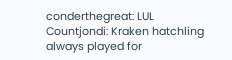conderthegreat: LUL
Countjondi: Kraken hatchling always played for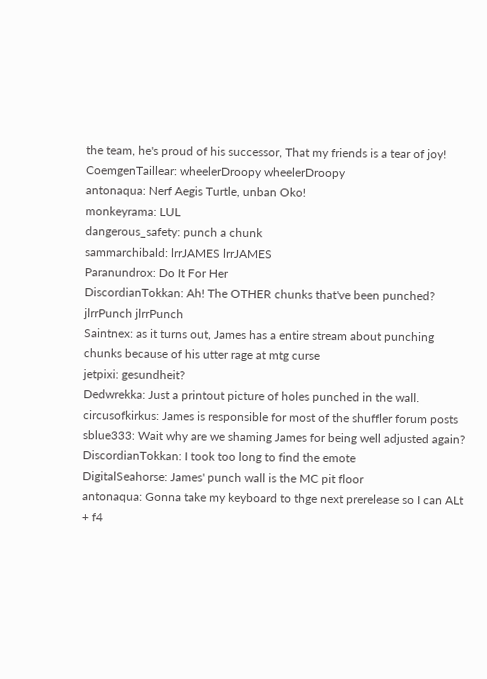the team, he's proud of his successor, That my friends is a tear of joy!
CoemgenTaillear: wheelerDroopy wheelerDroopy
antonaqua: Nerf Aegis Turtle, unban Oko!
monkeyrama: LUL
dangerous_safety: punch a chunk
sammarchibald: lrrJAMES lrrJAMES
Paranundrox: Do It For Her
DiscordianTokkan: Ah! The OTHER chunks that've been punched? jlrrPunch jlrrPunch
Saintnex: as it turns out, James has a entire stream about punching chunks because of his utter rage at mtg curse
jetpixi: gesundheit?
Dedwrekka: Just a printout picture of holes punched in the wall.
circusofkirkus: James is responsible for most of the shuffler forum posts
sblue333: Wait why are we shaming James for being well adjusted again?
DiscordianTokkan: I took too long to find the emote
DigitalSeahorse: James' punch wall is the MC pit floor
antonaqua: Gonna take my keyboard to thge next prerelease so I can ALt + f4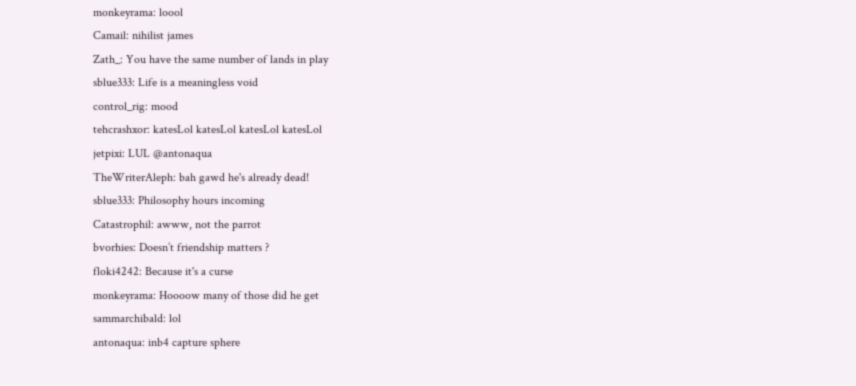monkeyrama: loool
Camail: nihilist james
Zath_: You have the same number of lands in play
sblue333: Life is a meaningless void
control_rig: mood
tehcrashxor: katesLol katesLol katesLol katesLol
jetpixi: LUL @antonaqua
TheWriterAleph: bah gawd he's already dead!
sblue333: Philosophy hours incoming
Catastrophil: awww, not the parrot
bvorhies: Doesn’t friendship matters ?
floki4242: Because it's a curse
monkeyrama: Hoooow many of those did he get
sammarchibald: lol
antonaqua: inb4 capture sphere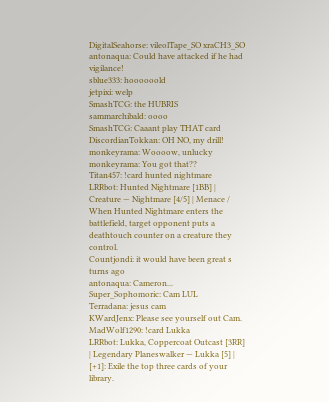DigitalSeahorse: vileolTape_SO xraCH3_SO
antonaqua: Could have attacked if he had vigilance!
sblue333: hoooooold
jetpixi: welp
SmashTCG: the HUBRIS
sammarchibald: oooo
SmashTCG: Caaant play THAT card
DiscordianTokkan: OH NO, my drill!
monkeyrama: Woooow, unlucky
monkeyrama: You got that??
Titan457: !card hunted nightmare
LRRbot: Hunted Nightmare [1BB] | Creature — Nightmare [4/5] | Menace / When Hunted Nightmare enters the battlefield, target opponent puts a deathtouch counter on a creature they control.
Countjondi: it would have been great s turns ago
antonaqua: Cameron...
Super_Sophomoric: Cam LUL
Terradana: jesus cam
KWardJenx: Please see yourself out Cam.
MadWolf1290: !card Lukka
LRRbot: Lukka, Coppercoat Outcast [3RR] | Legendary Planeswalker — Lukka [5] | [+1]: Exile the top three cards of your library.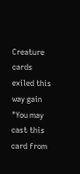Creature cards exiled this way gain "You may cast this card from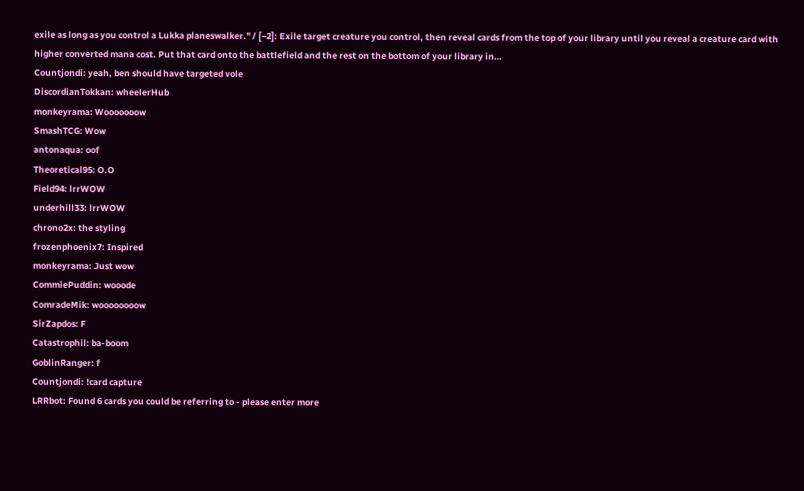exile as long as you control a Lukka planeswalker." / [−2]: Exile target creature you control, then reveal cards from the top of your library until you reveal a creature card with higher converted mana cost. Put that card onto the battlefield and the rest on the bottom of your library in…
Countjondi: yeah, ben should have targeted vole
DiscordianTokkan: wheelerHub
monkeyrama: Wooooooow
SmashTCG: Wow
antonaqua: oof
Theoretical95: O.O
Field94: lrrWOW
underhill33: lrrWOW
chrono2x: the styling
frozenphoenix7: Inspired
monkeyrama: Just wow
CommiePuddin: wooode
ComradeMik: woooooooow
SirZapdos: F
Catastrophil: ba-boom
GoblinRanger: f
Countjondi: !card capture
LRRbot: Found 6 cards you could be referring to - please enter more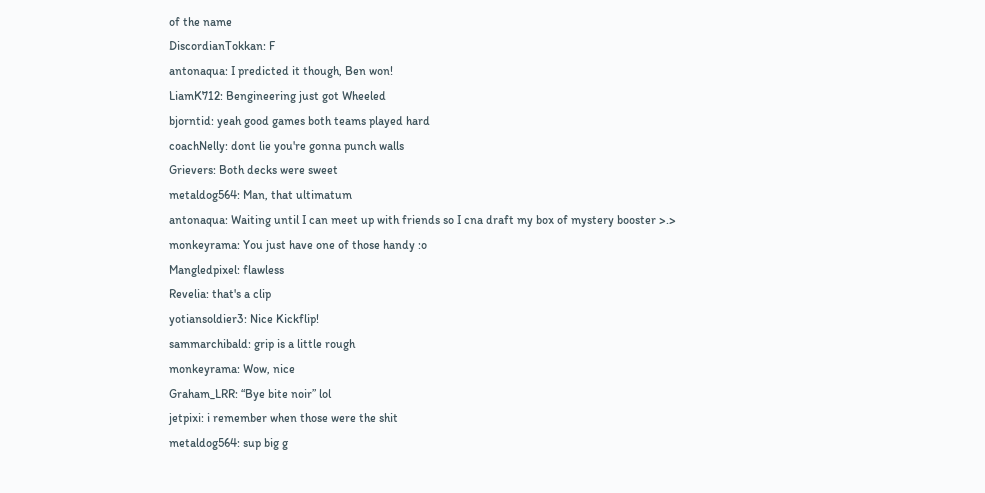of the name
DiscordianTokkan: F
antonaqua: I predicted it though, Ben won!
LiamK712: Bengineering just got Wheeled
bjorntid: yeah good games both teams played hard
coachNelly: dont lie you're gonna punch walls
Grievers: Both decks were sweet
metaldog564: Man, that ultimatum
antonaqua: Waiting until I can meet up with friends so I cna draft my box of mystery booster >.>
monkeyrama: You just have one of those handy :o
Mangledpixel: flawless
Revelia: that's a clip
yotiansoldier3: Nice Kickflip!
sammarchibald: grip is a little rough
monkeyrama: Wow, nice
Graham_LRR: “Bye bite noir” lol
jetpixi: i remember when those were the shit
metaldog564: sup big g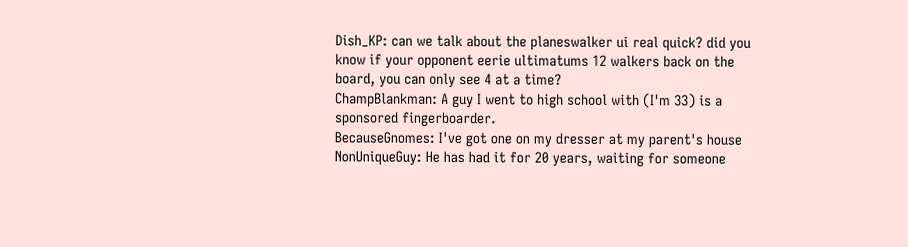Dish_KP: can we talk about the planeswalker ui real quick? did you know if your opponent eerie ultimatums 12 walkers back on the board, you can only see 4 at a time?
ChampBlankman: A guy I went to high school with (I'm 33) is a sponsored fingerboarder.
BecauseGnomes: I've got one on my dresser at my parent's house
NonUniqueGuy: He has had it for 20 years, waiting for someone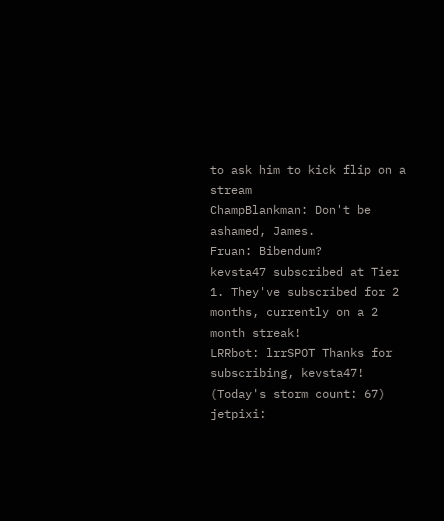to ask him to kick flip on a stream
ChampBlankman: Don't be ashamed, James.
Fruan: Bibendum?
kevsta47 subscribed at Tier 1. They've subscribed for 2 months, currently on a 2 month streak!
LRRbot: lrrSPOT Thanks for subscribing, kevsta47! (Today's storm count: 67)
jetpixi: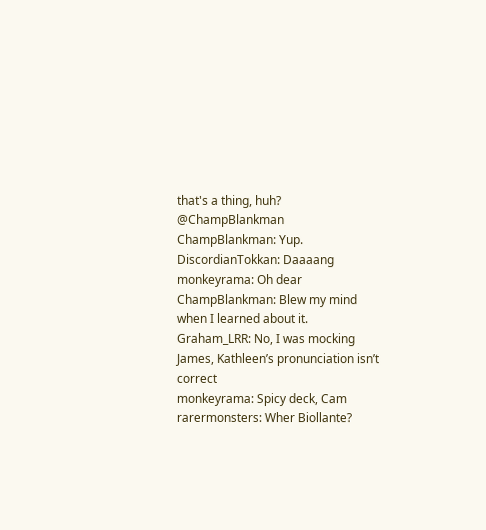that's a thing, huh? @ChampBlankman
ChampBlankman: Yup.
DiscordianTokkan: Daaaang
monkeyrama: Oh dear
ChampBlankman: Blew my mind when I learned about it.
Graham_LRR: No, I was mocking James, Kathleen’s pronunciation isn’t correct
monkeyrama: Spicy deck, Cam
rarermonsters: Wher Biollante?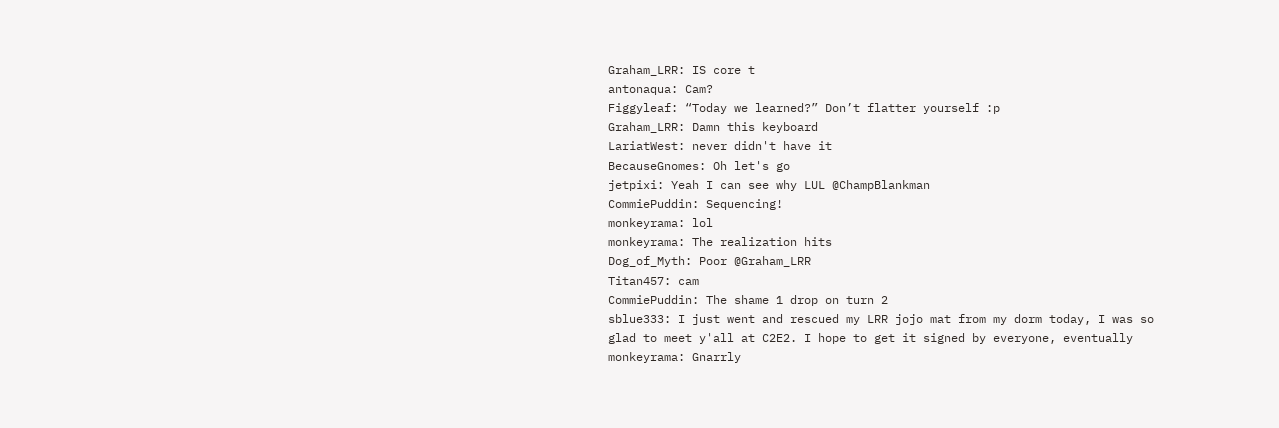Graham_LRR: IS core t
antonaqua: Cam?
Figgyleaf: “Today we learned?” Don’t flatter yourself :p
Graham_LRR: Damn this keyboard
LariatWest: never didn't have it
BecauseGnomes: Oh let's go
jetpixi: Yeah I can see why LUL @ChampBlankman
CommiePuddin: Sequencing!
monkeyrama: lol
monkeyrama: The realization hits
Dog_of_Myth: Poor @Graham_LRR
Titan457: cam
CommiePuddin: The shame 1 drop on turn 2
sblue333: I just went and rescued my LRR jojo mat from my dorm today, I was so glad to meet y'all at C2E2. I hope to get it signed by everyone, eventually
monkeyrama: Gnarrly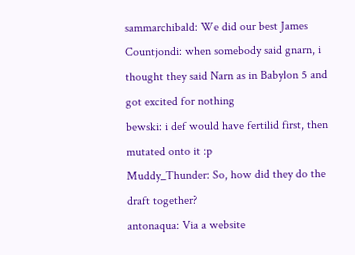sammarchibald: We did our best James
Countjondi: when somebody said gnarn, i thought they said Narn as in Babylon 5 and got excited for nothing
bewski: i def would have fertilid first, then mutated onto it :p
Muddy_Thunder: So, how did they do the draft together?
antonaqua: Via a website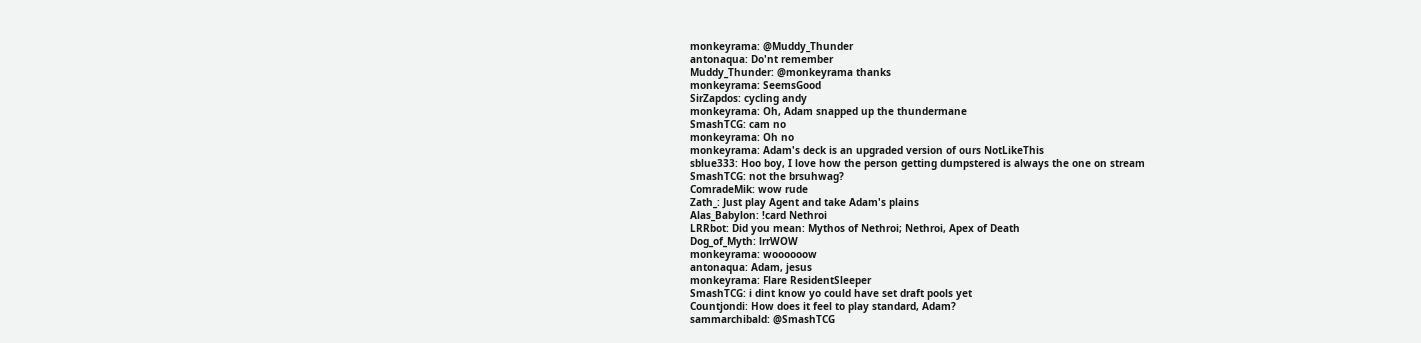monkeyrama: @Muddy_Thunder
antonaqua: Do'nt remember
Muddy_Thunder: @monkeyrama thanks
monkeyrama: SeemsGood
SirZapdos: cycling andy
monkeyrama: Oh, Adam snapped up the thundermane
SmashTCG: cam no
monkeyrama: Oh no
monkeyrama: Adam's deck is an upgraded version of ours NotLikeThis
sblue333: Hoo boy, I love how the person getting dumpstered is always the one on stream
SmashTCG: not the brsuhwag?
ComradeMik: wow rude
Zath_: Just play Agent and take Adam's plains
Alas_Babylon: !card Nethroi
LRRbot: Did you mean: Mythos of Nethroi; Nethroi, Apex of Death
Dog_of_Myth: lrrWOW
monkeyrama: woooooow
antonaqua: Adam, jesus
monkeyrama: Flare ResidentSleeper
SmashTCG: i dint know yo could have set draft pools yet
Countjondi: How does it feel to play standard, Adam?
sammarchibald: @SmashTCG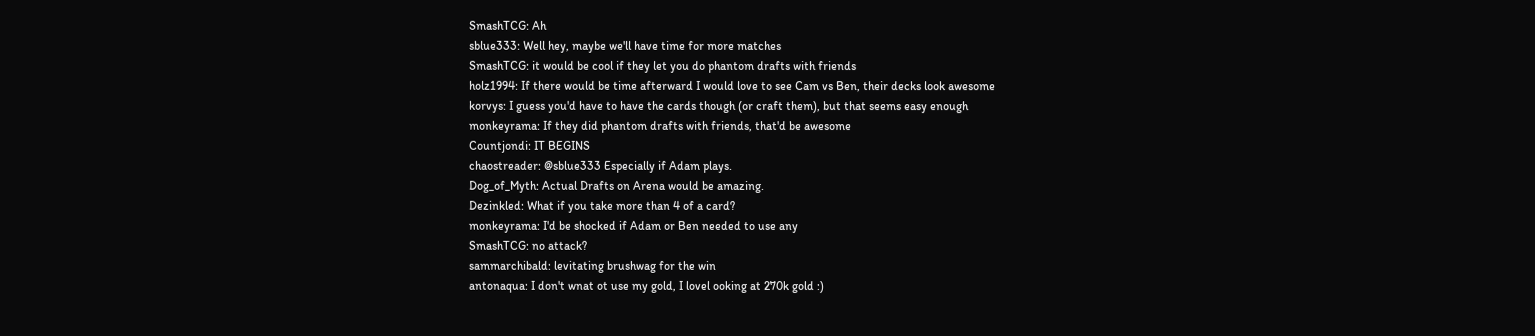SmashTCG: Ah
sblue333: Well hey, maybe we'll have time for more matches
SmashTCG: it would be cool if they let you do phantom drafts with friends
holz1994: If there would be time afterward I would love to see Cam vs Ben, their decks look awesome
korvys: I guess you'd have to have the cards though (or craft them), but that seems easy enough
monkeyrama: If they did phantom drafts with friends, that'd be awesome
Countjondi: IT BEGINS
chaostreader: @sblue333 Especially if Adam plays.
Dog_of_Myth: Actual Drafts on Arena would be amazing.
Dezinkled: What if you take more than 4 of a card?
monkeyrama: I'd be shocked if Adam or Ben needed to use any
SmashTCG: no attack?
sammarchibald: levitating brushwag for the win
antonaqua: I don't wnat ot use my gold, I lovel ooking at 270k gold :)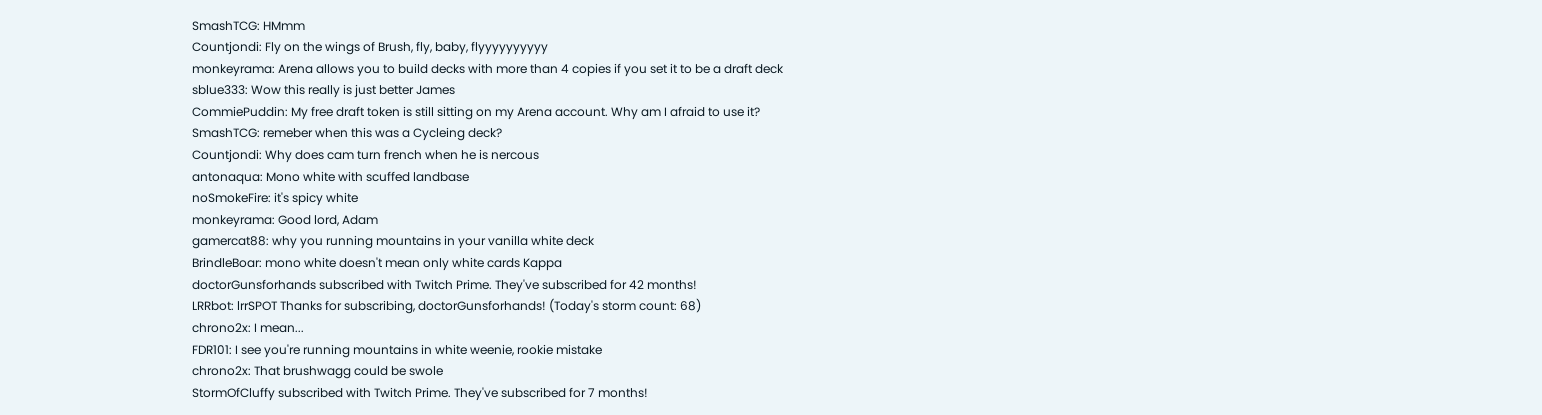SmashTCG: HMmm
Countjondi: Fly on the wings of Brush, fly, baby, flyyyyyyyyyy
monkeyrama: Arena allows you to build decks with more than 4 copies if you set it to be a draft deck
sblue333: Wow this really is just better James
CommiePuddin: My free draft token is still sitting on my Arena account. Why am I afraid to use it?
SmashTCG: remeber when this was a Cycleing deck?
Countjondi: Why does cam turn french when he is nercous
antonaqua: Mono white with scuffed landbase
noSmokeFire: it's spicy white
monkeyrama: Good lord, Adam
gamercat88: why you running mountains in your vanilla white deck
BrindleBoar: mono white doesn't mean only white cards Kappa
doctorGunsforhands subscribed with Twitch Prime. They've subscribed for 42 months!
LRRbot: lrrSPOT Thanks for subscribing, doctorGunsforhands! (Today's storm count: 68)
chrono2x: I mean...
FDR101: I see you're running mountains in white weenie, rookie mistake
chrono2x: That brushwagg could be swole
StormOfCluffy subscribed with Twitch Prime. They've subscribed for 7 months!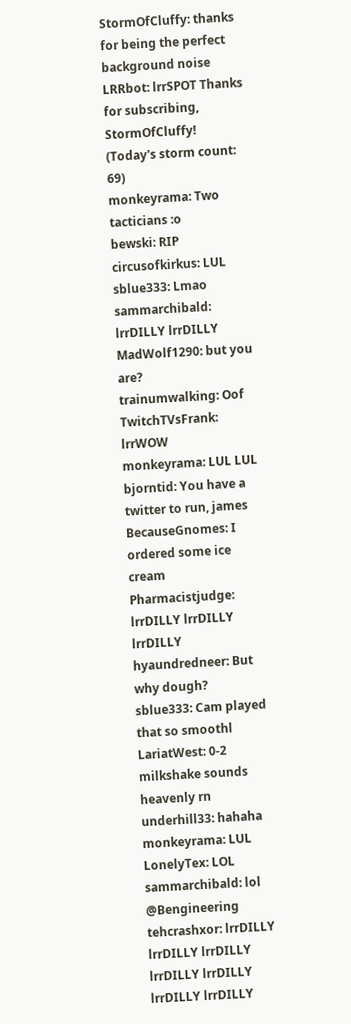StormOfCluffy: thanks for being the perfect background noise
LRRbot: lrrSPOT Thanks for subscribing, StormOfCluffy! (Today's storm count: 69)
monkeyrama: Two tacticians :o
bewski: RIP
circusofkirkus: LUL
sblue333: Lmao
sammarchibald: lrrDILLY lrrDILLY
MadWolf1290: but you are?
trainumwalking: Oof
TwitchTVsFrank: lrrWOW
monkeyrama: LUL LUL
bjorntid: You have a twitter to run, james
BecauseGnomes: I ordered some ice cream
Pharmacistjudge: lrrDILLY lrrDILLY lrrDILLY
hyaundredneer: But why dough?
sblue333: Cam played that so smoothl
LariatWest: 0-2 milkshake sounds heavenly rn
underhill33: hahaha
monkeyrama: LUL
LonelyTex: LOL
sammarchibald: lol @Bengineering
tehcrashxor: lrrDILLY lrrDILLY lrrDILLY lrrDILLY lrrDILLY lrrDILLY lrrDILLY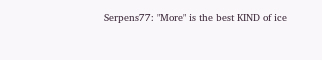Serpens77: "More" is the best KIND of ice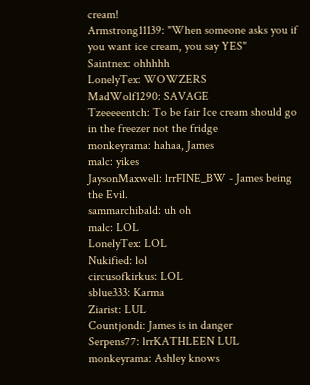cream!
Armstrong11139: "When someone asks you if you want ice cream, you say YES"
Saintnex: ohhhhh
LonelyTex: WOWZERS
MadWolf1290: SAVAGE
Tzeeeeentch: To be fair Ice cream should go in the freezer not the fridge
monkeyrama: hahaa, James
malc: yikes
JaysonMaxwell: lrrFINE_BW - James being the Evil.
sammarchibald: uh oh
malc: LOL
LonelyTex: LOL
Nukified: lol
circusofkirkus: LOL
sblue333: Karma
Ziarist: LUL
Countjondi: James is in danger
Serpens77: lrrKATHLEEN LUL
monkeyrama: Ashley knows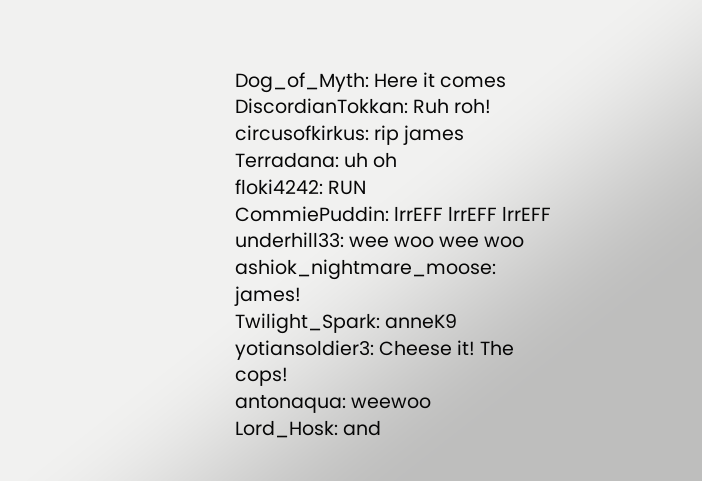Dog_of_Myth: Here it comes
DiscordianTokkan: Ruh roh!
circusofkirkus: rip james
Terradana: uh oh
floki4242: RUN
CommiePuddin: lrrEFF lrrEFF lrrEFF
underhill33: wee woo wee woo
ashiok_nightmare_moose: james!
Twilight_Spark: anneK9
yotiansoldier3: Cheese it! The cops!
antonaqua: weewoo
Lord_Hosk: and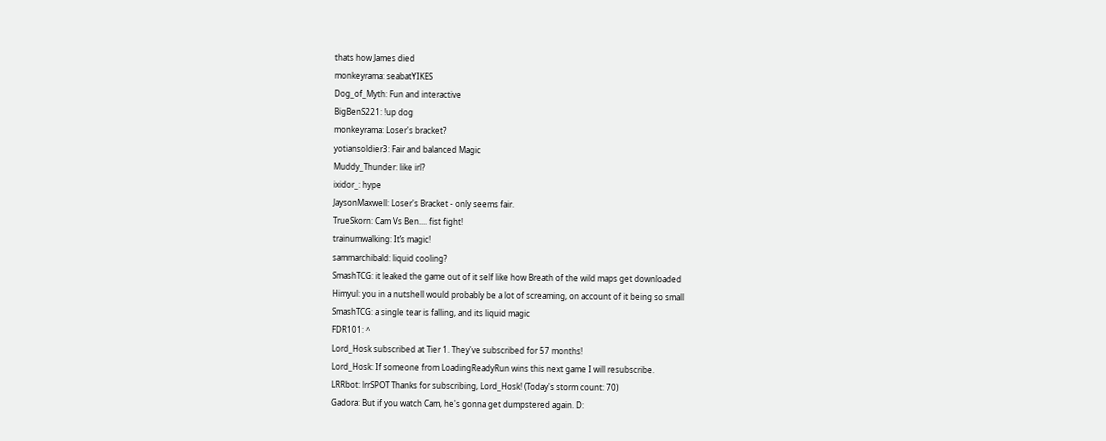thats how James died
monkeyrama: seabatYIKES
Dog_of_Myth: Fun and interactive
BigBenS221: !up dog
monkeyrama: Loser's bracket?
yotiansoldier3: Fair and balanced Magic
Muddy_Thunder: like irl?
ixidor_: hype
JaysonMaxwell: Loser's Bracket - only seems fair.
TrueSkorn: Cam Vs Ben.... fist fight!
trainumwalking: It’s magic!
sammarchibald: liquid cooling?
SmashTCG: it leaked the game out of it self like how Breath of the wild maps get downloaded
Himyul: you in a nutshell would probably be a lot of screaming, on account of it being so small
SmashTCG: a single tear is falling, and its liquid magic
FDR101: ^
Lord_Hosk subscribed at Tier 1. They've subscribed for 57 months!
Lord_Hosk: If someone from LoadingReadyRun wins this next game I will resubscribe.
LRRbot: lrrSPOT Thanks for subscribing, Lord_Hosk! (Today's storm count: 70)
Gadora: But if you watch Cam, he's gonna get dumpstered again. D: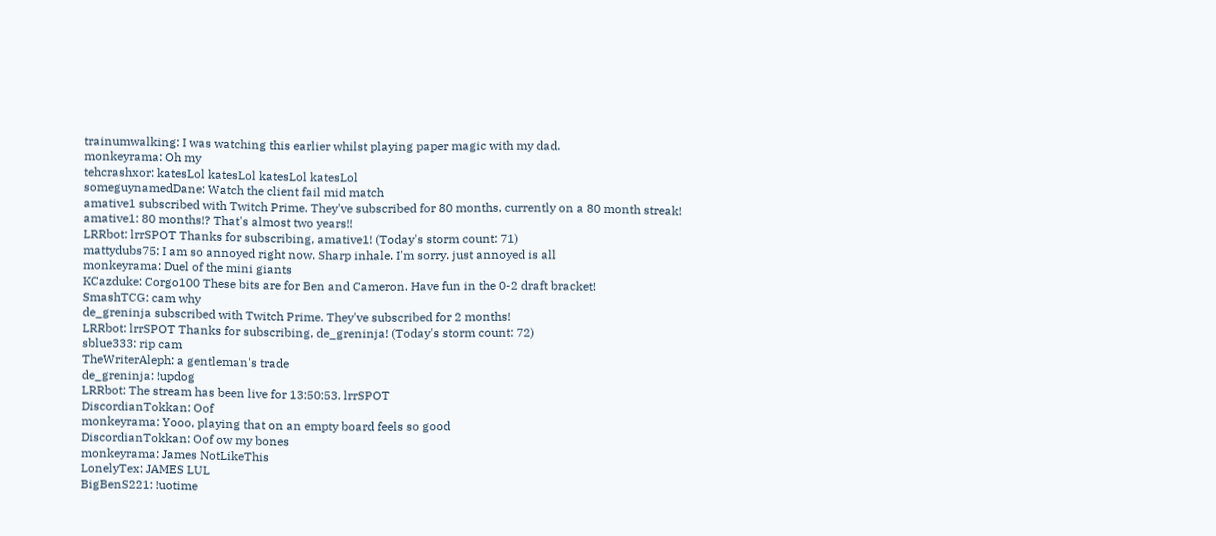trainumwalking: I was watching this earlier whilst playing paper magic with my dad.
monkeyrama: Oh my
tehcrashxor: katesLol katesLol katesLol katesLol
someguynamedDane: Watch the client fail mid match
amative1 subscribed with Twitch Prime. They've subscribed for 80 months, currently on a 80 month streak!
amative1: 80 months!? That's almost two years!!
LRRbot: lrrSPOT Thanks for subscribing, amative1! (Today's storm count: 71)
mattydubs75: I am so annoyed right now. Sharp inhale. I'm sorry. just annoyed is all
monkeyrama: Duel of the mini giants
KCazduke: Corgo100 These bits are for Ben and Cameron. Have fun in the 0-2 draft bracket!
SmashTCG: cam why
de_greninja subscribed with Twitch Prime. They've subscribed for 2 months!
LRRbot: lrrSPOT Thanks for subscribing, de_greninja! (Today's storm count: 72)
sblue333: rip cam
TheWriterAleph: a gentleman's trade
de_greninja: !updog
LRRbot: The stream has been live for 13:50:53. lrrSPOT
DiscordianTokkan: Oof
monkeyrama: Yooo, playing that on an empty board feels so good
DiscordianTokkan: Oof ow my bones
monkeyrama: James NotLikeThis
LonelyTex: JAMES LUL
BigBenS221: !uotime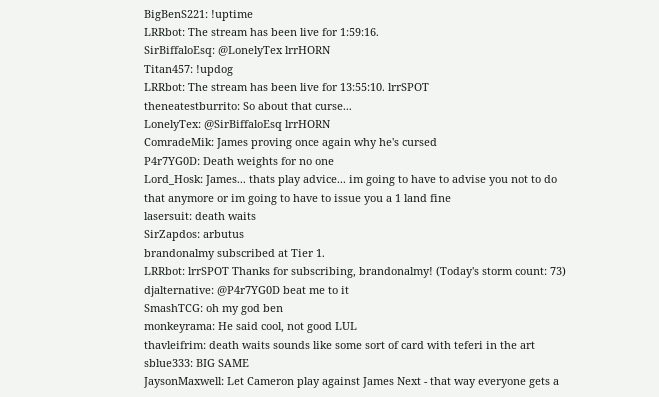BigBenS221: !uptime
LRRbot: The stream has been live for 1:59:16.
SirBiffaloEsq: @LonelyTex lrrHORN
Titan457: !updog
LRRbot: The stream has been live for 13:55:10. lrrSPOT
theneatestburrito: So about that curse...
LonelyTex: @SirBiffaloEsq lrrHORN
ComradeMik: James proving once again why he's cursed
P4r7YG0D: Death weights for no one
Lord_Hosk: James... thats play advice... im going to have to advise you not to do that anymore or im going to have to issue you a 1 land fine
lasersuit: death waits
SirZapdos: arbutus
brandonalmy subscribed at Tier 1.
LRRbot: lrrSPOT Thanks for subscribing, brandonalmy! (Today's storm count: 73)
djalternative: @P4r7YG0D beat me to it
SmashTCG: oh my god ben
monkeyrama: He said cool, not good LUL
thavleifrim: death waits sounds like some sort of card with teferi in the art
sblue333: BIG SAME
JaysonMaxwell: Let Cameron play against James Next - that way everyone gets a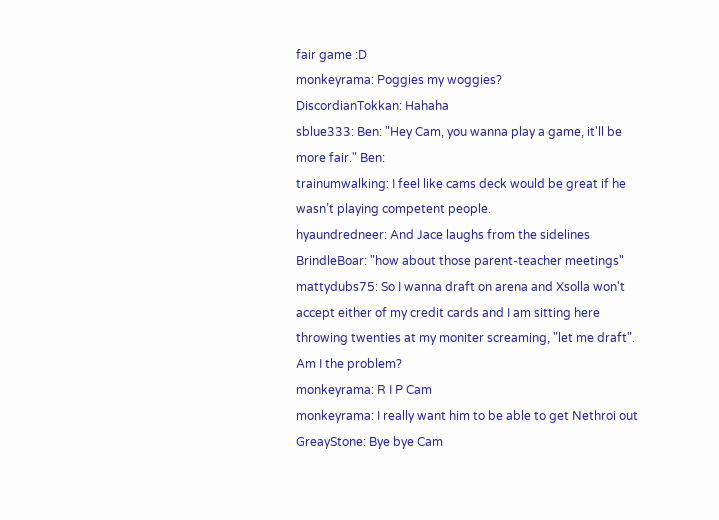fair game :D
monkeyrama: Poggies my woggies?
DiscordianTokkan: Hahaha
sblue333: Ben: "Hey Cam, you wanna play a game, it'll be more fair." Ben:
trainumwalking: I feel like cams deck would be great if he wasn’t playing competent people.
hyaundredneer: And Jace laughs from the sidelines
BrindleBoar: "how about those parent-teacher meetings"
mattydubs75: So I wanna draft on arena and Xsolla won't accept either of my credit cards and I am sitting here throwing twenties at my moniter screaming, "let me draft". Am I the problem?
monkeyrama: R I P Cam
monkeyrama: I really want him to be able to get Nethroi out
GreayStone: Bye bye Cam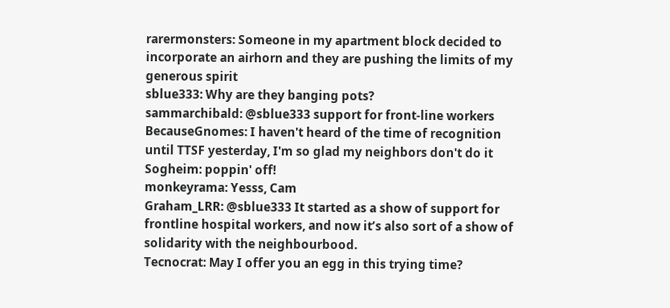rarermonsters: Someone in my apartment block decided to incorporate an airhorn and they are pushing the limits of my generous spirit
sblue333: Why are they banging pots?
sammarchibald: @sblue333 support for front-line workers
BecauseGnomes: I haven't heard of the time of recognition until TTSF yesterday, I'm so glad my neighbors don't do it
Sogheim: poppin' off!
monkeyrama: Yesss, Cam
Graham_LRR: @sblue333 It started as a show of support for frontline hospital workers, and now it’s also sort of a show of solidarity with the neighbourbood.
Tecnocrat: May I offer you an egg in this trying time?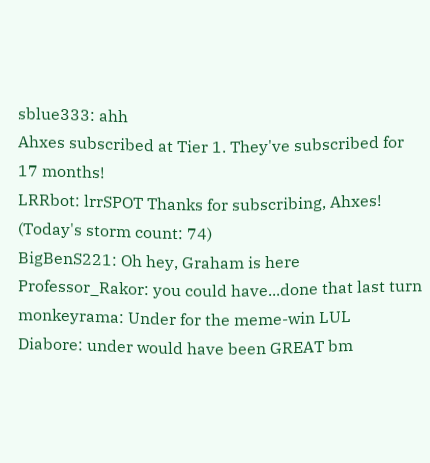sblue333: ahh
Ahxes subscribed at Tier 1. They've subscribed for 17 months!
LRRbot: lrrSPOT Thanks for subscribing, Ahxes! (Today's storm count: 74)
BigBenS221: Oh hey, Graham is here
Professor_Rakor: you could have...done that last turn
monkeyrama: Under for the meme-win LUL
Diabore: under would have been GREAT bm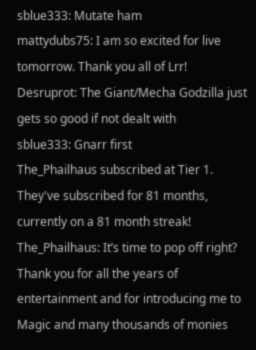sblue333: Mutate ham
mattydubs75: I am so excited for live tomorrow. Thank you all of Lrr!
Desruprot: The Giant/Mecha Godzilla just gets so good if not dealt with
sblue333: Gnarr first
The_Phailhaus subscribed at Tier 1. They've subscribed for 81 months, currently on a 81 month streak!
The_Phailhaus: It’s time to pop off right? Thank you for all the years of entertainment and for introducing me to Magic and many thousands of monies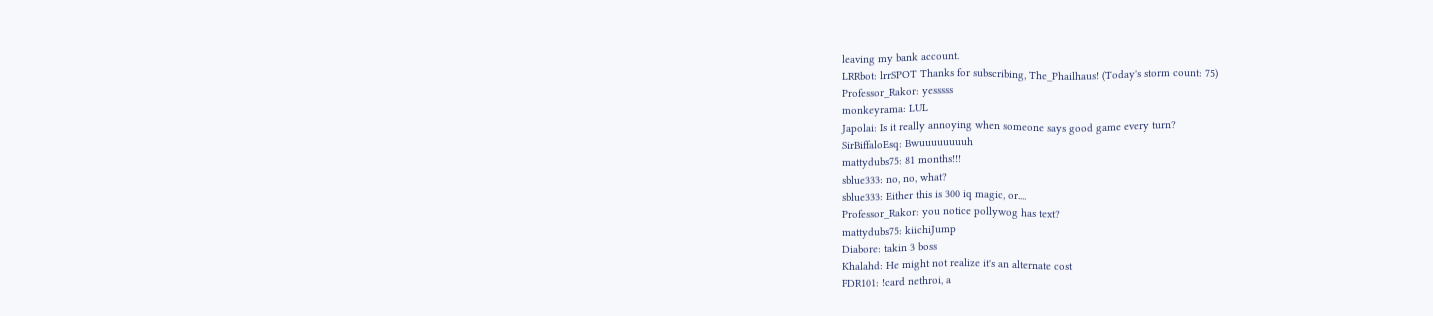leaving my bank account.
LRRbot: lrrSPOT Thanks for subscribing, The_Phailhaus! (Today's storm count: 75)
Professor_Rakor: yesssss
monkeyrama: LUL
Japolai: Is it really annoying when someone says good game every turn?
SirBiffaloEsq: Bwuuuuuuuuh
mattydubs75: 81 months!!!
sblue333: no, no, what?
sblue333: Either this is 300 iq magic, or....
Professor_Rakor: you notice pollywog has text?
mattydubs75: kiichiJump
Diabore: takin 3 boss
Khalahd: He might not realize it's an alternate cost
FDR101: !card nethroi, a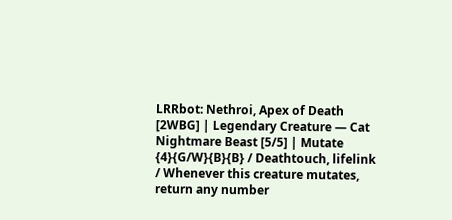LRRbot: Nethroi, Apex of Death [2WBG] | Legendary Creature — Cat Nightmare Beast [5/5] | Mutate {4}{G/W}{B}{B} / Deathtouch, lifelink / Whenever this creature mutates, return any number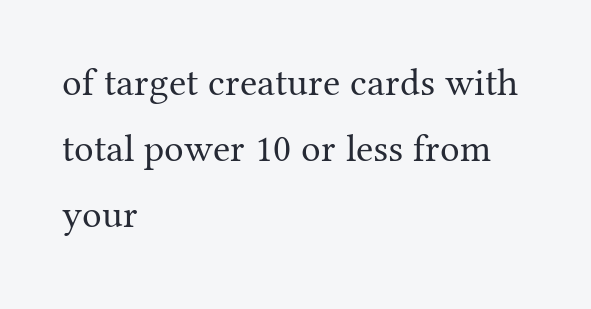of target creature cards with total power 10 or less from your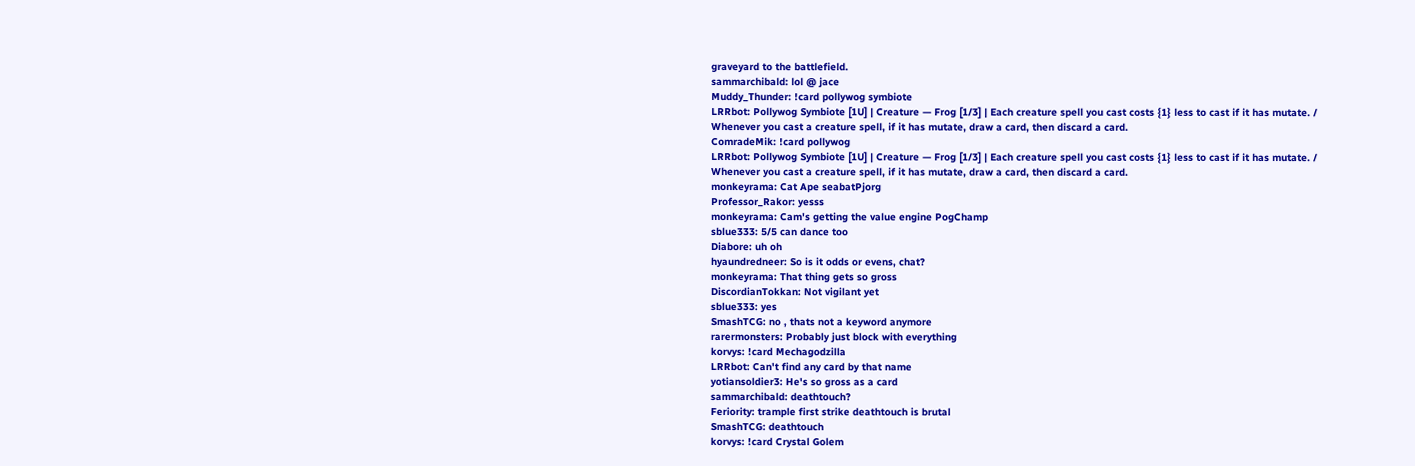graveyard to the battlefield.
sammarchibald: lol @ jace
Muddy_Thunder: !card pollywog symbiote
LRRbot: Pollywog Symbiote [1U] | Creature — Frog [1/3] | Each creature spell you cast costs {1} less to cast if it has mutate. / Whenever you cast a creature spell, if it has mutate, draw a card, then discard a card.
ComradeMik: !card pollywog
LRRbot: Pollywog Symbiote [1U] | Creature — Frog [1/3] | Each creature spell you cast costs {1} less to cast if it has mutate. / Whenever you cast a creature spell, if it has mutate, draw a card, then discard a card.
monkeyrama: Cat Ape seabatPjorg
Professor_Rakor: yesss
monkeyrama: Cam's getting the value engine PogChamp
sblue333: 5/5 can dance too
Diabore: uh oh
hyaundredneer: So is it odds or evens, chat?
monkeyrama: That thing gets so gross
DiscordianTokkan: Not vigilant yet
sblue333: yes
SmashTCG: no , thats not a keyword anymore
rarermonsters: Probably just block with everything
korvys: !card Mechagodzilla
LRRbot: Can't find any card by that name
yotiansoldier3: He's so gross as a card
sammarchibald: deathtouch?
Feriority: trample first strike deathtouch is brutal
SmashTCG: deathtouch
korvys: !card Crystal Golem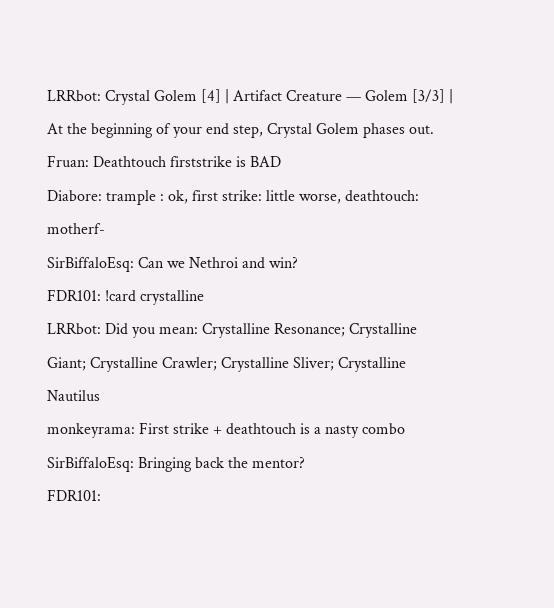LRRbot: Crystal Golem [4] | Artifact Creature — Golem [3/3] | At the beginning of your end step, Crystal Golem phases out.
Fruan: Deathtouch firststrike is BAD
Diabore: trample : ok, first strike: little worse, deathtouch: motherf-
SirBiffaloEsq: Can we Nethroi and win?
FDR101: !card crystalline
LRRbot: Did you mean: Crystalline Resonance; Crystalline Giant; Crystalline Crawler; Crystalline Sliver; Crystalline Nautilus
monkeyrama: First strike + deathtouch is a nasty combo
SirBiffaloEsq: Bringing back the mentor?
FDR101: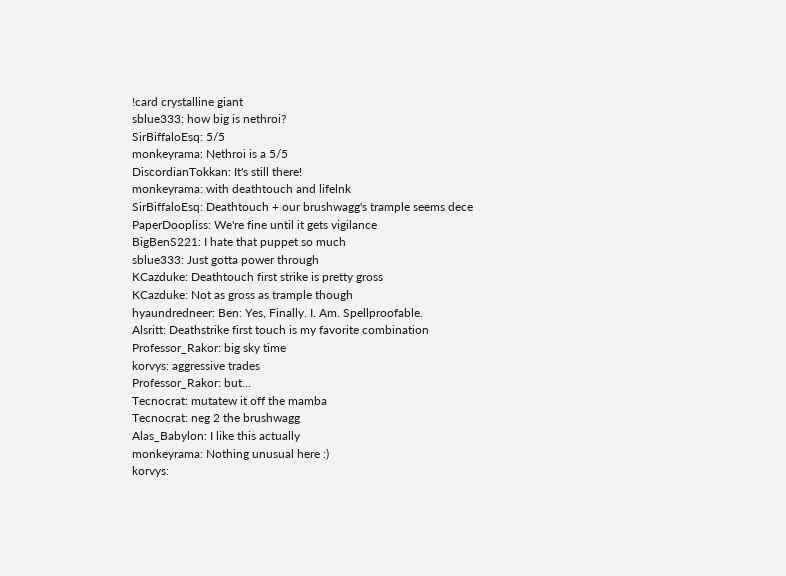!card crystalline giant
sblue333: how big is nethroi?
SirBiffaloEsq: 5/5
monkeyrama: Nethroi is a 5/5
DiscordianTokkan: It's still there!
monkeyrama: with deathtouch and lifelnk
SirBiffaloEsq: Deathtouch + our brushwagg's trample seems dece
PaperDoopliss: We're fine until it gets vigilance
BigBenS221: I hate that puppet so much
sblue333: Just gotta power through
KCazduke: Deathtouch first strike is pretty gross
KCazduke: Not as gross as trample though
hyaundredneer: Ben: Yes, Finally. I. Am. Spellproofable.
Alsritt: Deathstrike first touch is my favorite combination
Professor_Rakor: big sky time
korvys: aggressive trades
Professor_Rakor: but...
Tecnocrat: mutatew it off the mamba
Tecnocrat: neg 2 the brushwagg
Alas_Babylon: I like this actually
monkeyrama: Nothing unusual here :)
korvys: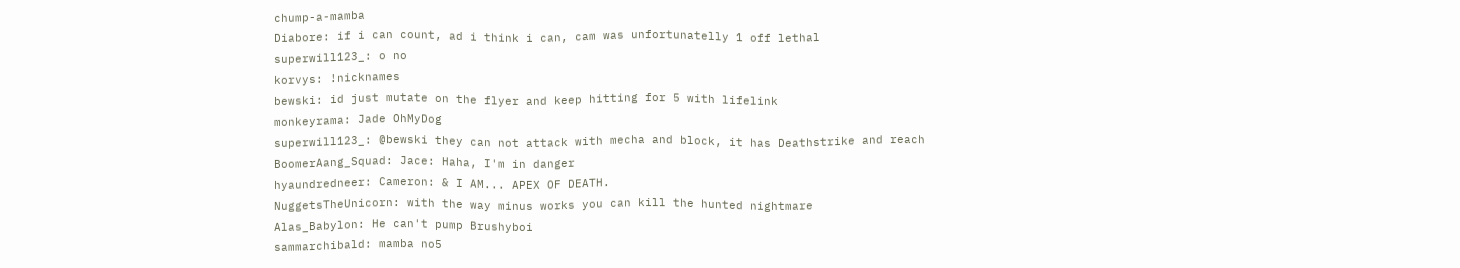chump-a-mamba
Diabore: if i can count, ad i think i can, cam was unfortunatelly 1 off lethal
superwill123_: o no
korvys: !nicknames
bewski: id just mutate on the flyer and keep hitting for 5 with lifelink
monkeyrama: Jade OhMyDog
superwill123_: @bewski they can not attack with mecha and block, it has Deathstrike and reach
BoomerAang_Squad: Jace: Haha, I'm in danger
hyaundredneer: Cameron: & I AM... APEX OF DEATH.
NuggetsTheUnicorn: with the way minus works you can kill the hunted nightmare
Alas_Babylon: He can't pump Brushyboi
sammarchibald: mamba no5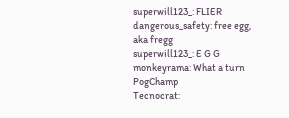superwill123_: FLIER
dangerous_safety: free egg, aka fregg
superwill123_: E G G
monkeyrama: What a turn PogChamp
Tecnocrat: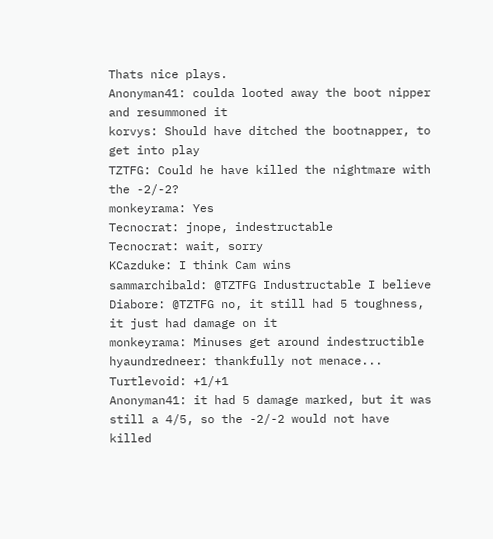Thats nice plays.
Anonyman41: coulda looted away the boot nipper and resummoned it
korvys: Should have ditched the bootnapper, to get into play
TZTFG: Could he have killed the nightmare with the -2/-2?
monkeyrama: Yes
Tecnocrat: jnope, indestructable
Tecnocrat: wait, sorry
KCazduke: I think Cam wins
sammarchibald: @TZTFG Industructable I believe
Diabore: @TZTFG no, it still had 5 toughness, it just had damage on it
monkeyrama: Minuses get around indestructible
hyaundredneer: thankfully not menace...
Turtlevoid: +1/+1
Anonyman41: it had 5 damage marked, but it was still a 4/5, so the -2/-2 would not have killed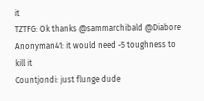it
TZTFG: Ok thanks @sammarchibald @Diabore
Anonyman41: it would need -5 toughness to kill it
Countjondi: just flunge dude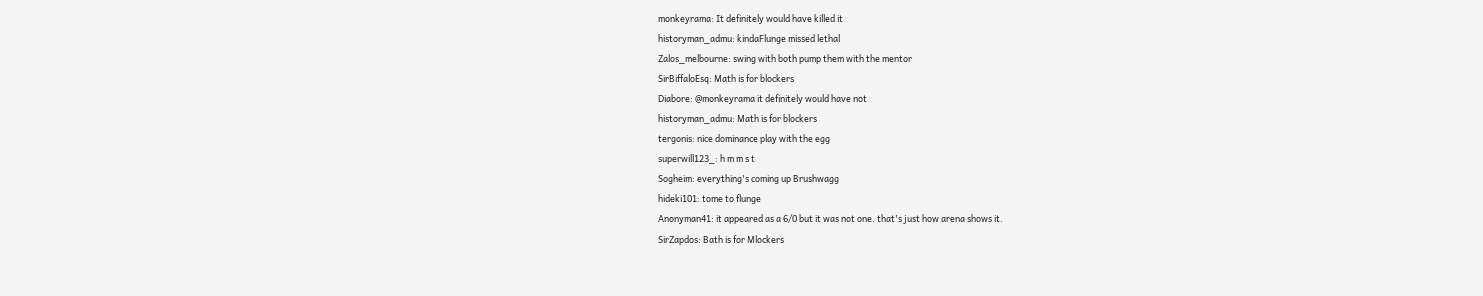monkeyrama: It definitely would have killed it
historyman_admu: kindaFlunge missed lethal
Zalos_melbourne: swing with both pump them with the mentor
SirBiffaloEsq: Math is for blockers
Diabore: @monkeyrama it definitely would have not
historyman_admu: Math is for blockers
tergonis: nice dominance play with the egg
superwill123_: h m m s t
Sogheim: everything's coming up Brushwagg
hideki101: tome to flunge
Anonyman41: it appeared as a 6/0 but it was not one. that's just how arena shows it.
SirZapdos: Bath is for Mlockers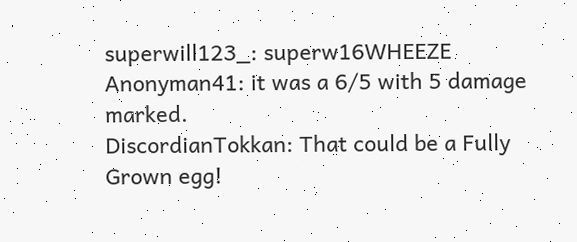superwill123_: superw16WHEEZE
Anonyman41: it was a 6/5 with 5 damage marked.
DiscordianTokkan: That could be a Fully Grown egg!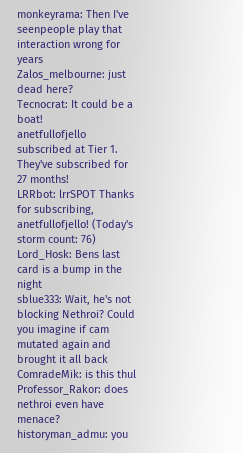monkeyrama: Then I've seenpeople play that interaction wrong for years
Zalos_melbourne: just dead here?
Tecnocrat: It could be a boat!
anetfullofjello subscribed at Tier 1. They've subscribed for 27 months!
LRRbot: lrrSPOT Thanks for subscribing, anetfullofjello! (Today's storm count: 76)
Lord_Hosk: Bens last card is a bump in the night
sblue333: Wait, he's not blocking Nethroi? Could you imagine if cam mutated again and brought it all back
ComradeMik: is this thul
Professor_Rakor: does nethroi even have menace?
historyman_admu: you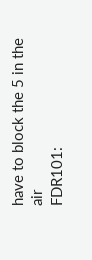have to block the 5 in the air
FDR101: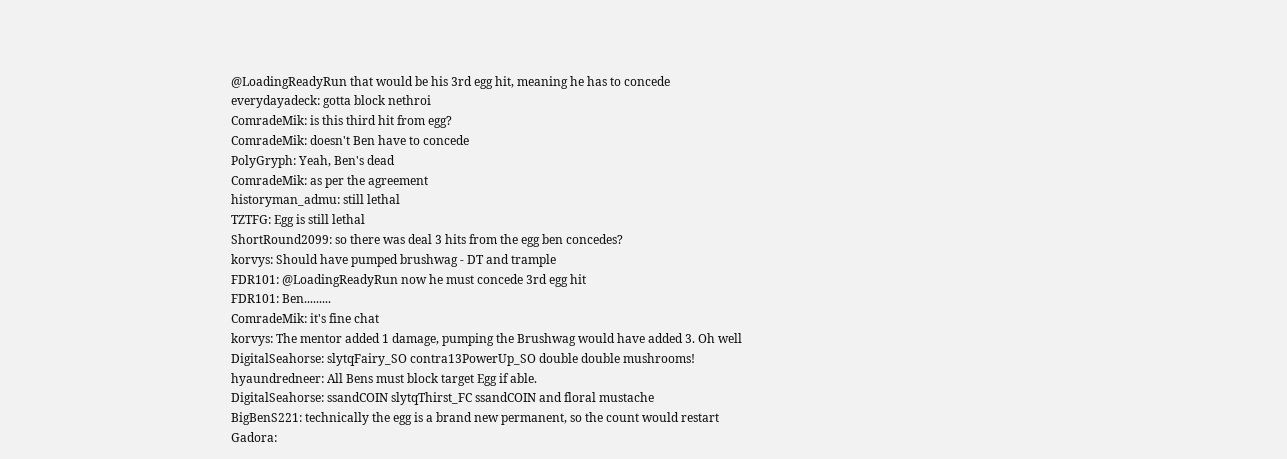@LoadingReadyRun that would be his 3rd egg hit, meaning he has to concede
everydayadeck: gotta block nethroi
ComradeMik: is this third hit from egg?
ComradeMik: doesn't Ben have to concede
PolyGryph: Yeah, Ben's dead
ComradeMik: as per the agreement
historyman_admu: still lethal
TZTFG: Egg is still lethal
ShortRound2099: so there was deal 3 hits from the egg ben concedes?
korvys: Should have pumped brushwag - DT and trample
FDR101: @LoadingReadyRun now he must concede 3rd egg hit
FDR101: Ben.........
ComradeMik: it's fine chat
korvys: The mentor added 1 damage, pumping the Brushwag would have added 3. Oh well
DigitalSeahorse: slytqFairy_SO contra13PowerUp_SO double double mushrooms!
hyaundredneer: All Bens must block target Egg if able.
DigitalSeahorse: ssandCOIN slytqThirst_FC ssandCOIN and floral mustache
BigBenS221: technically the egg is a brand new permanent, so the count would restart
Gadora: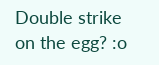Double strike on the egg? :o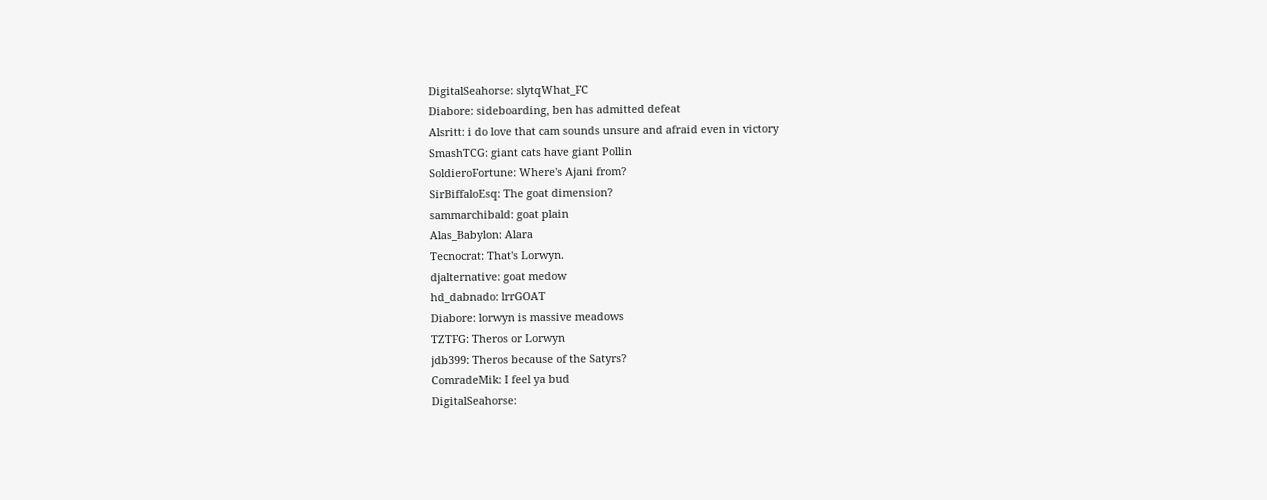DigitalSeahorse: slytqWhat_FC
Diabore: sideboarding, ben has admitted defeat
Alsritt: i do love that cam sounds unsure and afraid even in victory
SmashTCG: giant cats have giant Pollin
SoldieroFortune: Where's Ajani from?
SirBiffaloEsq: The goat dimension?
sammarchibald: goat plain
Alas_Babylon: Alara
Tecnocrat: That's Lorwyn.
djalternative: goat medow
hd_dabnado: lrrGOAT
Diabore: lorwyn is massive meadows
TZTFG: Theros or Lorwyn
jdb399: Theros because of the Satyrs?
ComradeMik: I feel ya bud
DigitalSeahorse: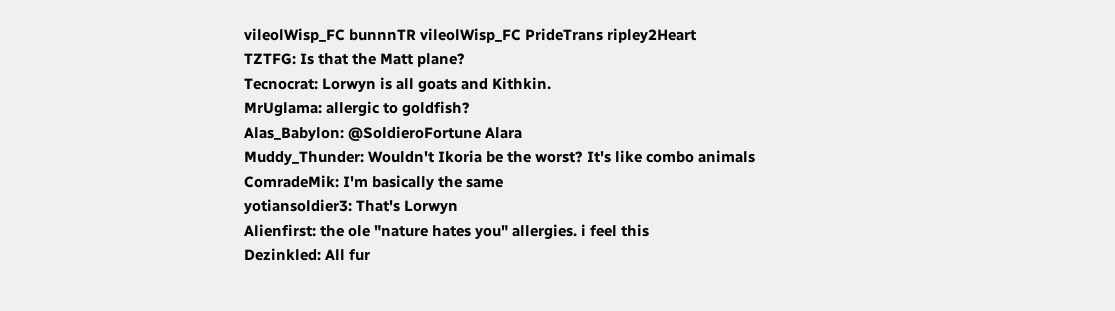vileolWisp_FC bunnnTR vileolWisp_FC PrideTrans ripley2Heart
TZTFG: Is that the Matt plane?
Tecnocrat: Lorwyn is all goats and Kithkin.
MrUglama: allergic to goldfish?
Alas_Babylon: @SoldieroFortune Alara
Muddy_Thunder: Wouldn't Ikoria be the worst? It's like combo animals
ComradeMik: I'm basically the same
yotiansoldier3: That's Lorwyn
Alienfirst: the ole "nature hates you" allergies. i feel this
Dezinkled: All fur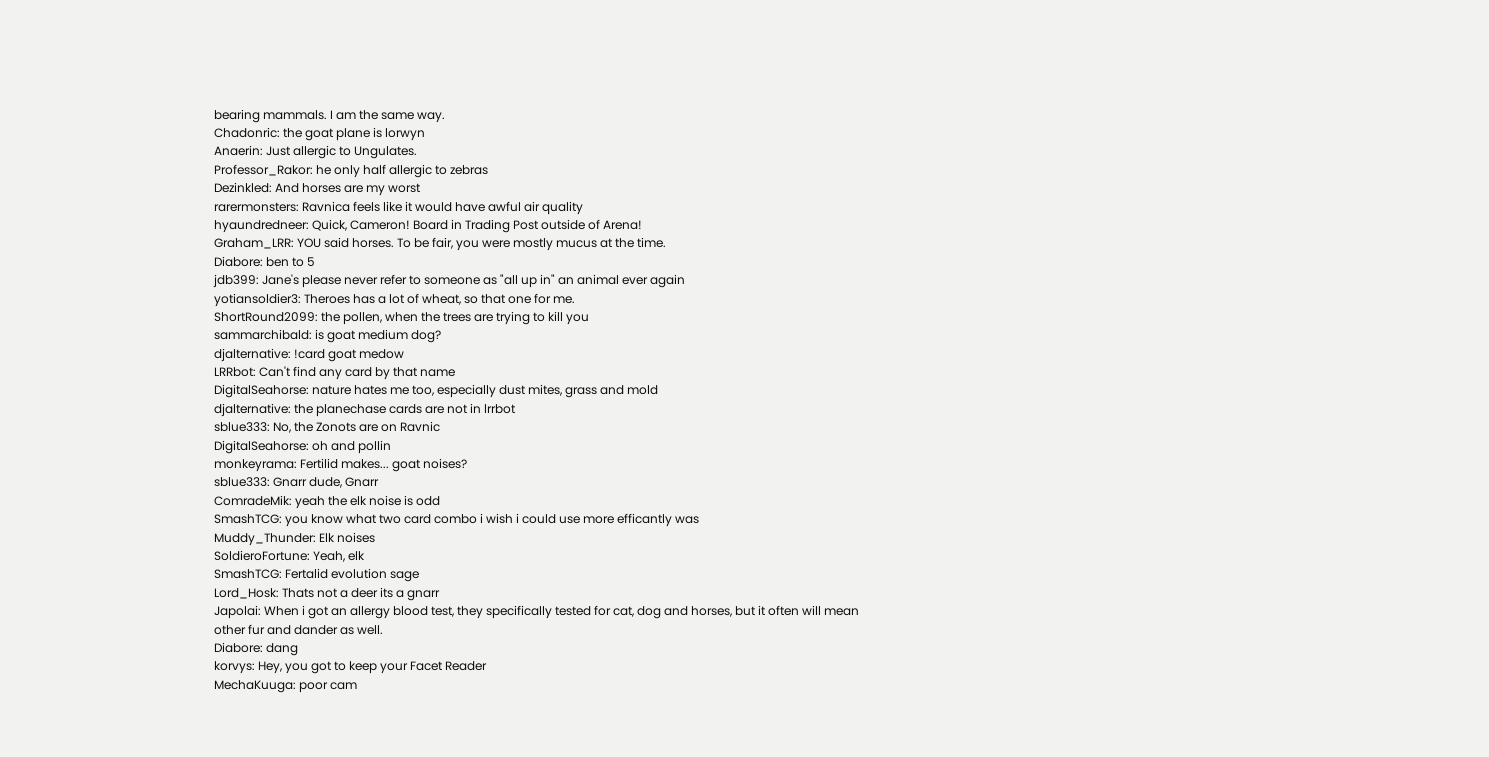bearing mammals. I am the same way.
Chadonric: the goat plane is lorwyn
Anaerin: Just allergic to Ungulates.
Professor_Rakor: he only half allergic to zebras
Dezinkled: And horses are my worst
rarermonsters: Ravnica feels like it would have awful air quality
hyaundredneer: Quick, Cameron! Board in Trading Post outside of Arena!
Graham_LRR: YOU said horses. To be fair, you were mostly mucus at the time.
Diabore: ben to 5
jdb399: Jane's please never refer to someone as "all up in" an animal ever again
yotiansoldier3: Theroes has a lot of wheat, so that one for me.
ShortRound2099: the pollen, when the trees are trying to kill you
sammarchibald: is goat medium dog?
djalternative: !card goat medow
LRRbot: Can't find any card by that name
DigitalSeahorse: nature hates me too, especially dust mites, grass and mold
djalternative: the planechase cards are not in lrrbot
sblue333: No, the Zonots are on Ravnic
DigitalSeahorse: oh and pollin
monkeyrama: Fertilid makes... goat noises?
sblue333: Gnarr dude, Gnarr
ComradeMik: yeah the elk noise is odd
SmashTCG: you know what two card combo i wish i could use more efficantly was
Muddy_Thunder: Elk noises
SoldieroFortune: Yeah, elk
SmashTCG: Fertalid evolution sage
Lord_Hosk: Thats not a deer its a gnarr
Japolai: When i got an allergy blood test, they specifically tested for cat, dog and horses, but it often will mean other fur and dander as well.
Diabore: dang
korvys: Hey, you got to keep your Facet Reader
MechaKuuga: poor cam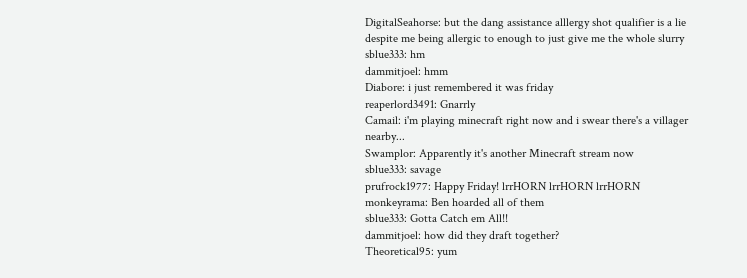DigitalSeahorse: but the dang assistance alllergy shot qualifier is a lie despite me being allergic to enough to just give me the whole slurry
sblue333: hm
dammitjoel: hmm
Diabore: i just remembered it was friday
reaperlord3491: Gnarrly
Camail: i'm playing minecraft right now and i swear there's a villager nearby...
Swamplor: Apparently it's another Minecraft stream now
sblue333: savage
prufrock1977: Happy Friday! lrrHORN lrrHORN lrrHORN
monkeyrama: Ben hoarded all of them
sblue333: Gotta Catch em All!!
dammitjoel: how did they draft together?
Theoretical95: yum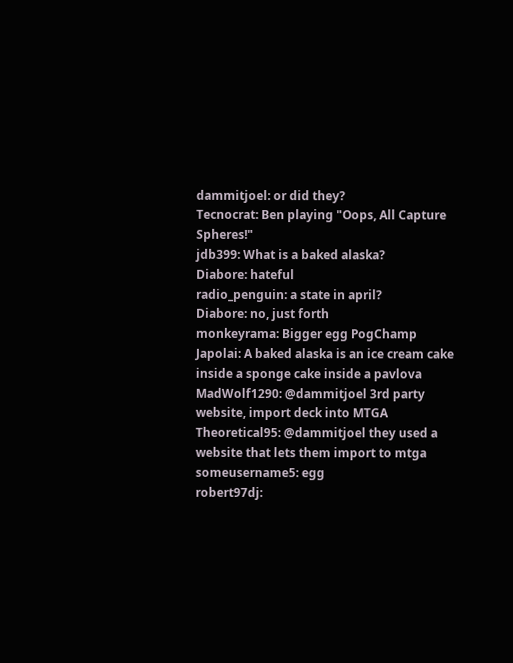dammitjoel: or did they?
Tecnocrat: Ben playing "Oops, All Capture Spheres!"
jdb399: What is a baked alaska?
Diabore: hateful
radio_penguin: a state in april?
Diabore: no, just forth
monkeyrama: Bigger egg PogChamp
Japolai: A baked alaska is an ice cream cake inside a sponge cake inside a pavlova
MadWolf1290: @dammitjoel 3rd party website, import deck into MTGA
Theoretical95: @dammitjoel they used a website that lets them import to mtga
someusername5: egg
robert97dj: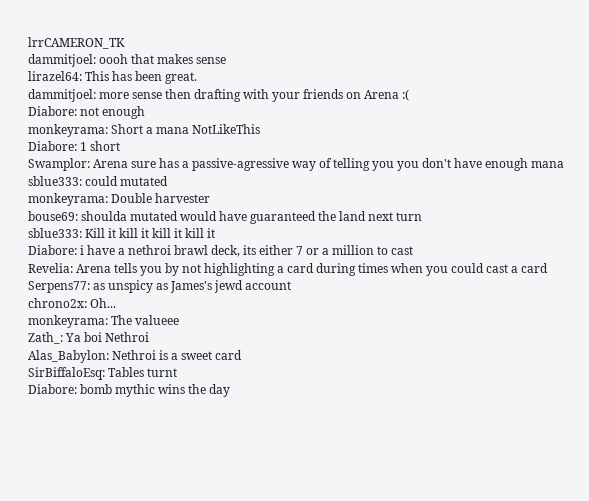lrrCAMERON_TK
dammitjoel: oooh that makes sense
lirazel64: This has been great.
dammitjoel: more sense then drafting with your friends on Arena :(
Diabore: not enough
monkeyrama: Short a mana NotLikeThis
Diabore: 1 short
Swamplor: Arena sure has a passive-agressive way of telling you you don't have enough mana
sblue333: could mutated
monkeyrama: Double harvester
bouse69: shoulda mutated would have guaranteed the land next turn
sblue333: Kill it kill it kill it kill it
Diabore: i have a nethroi brawl deck, its either 7 or a million to cast
Revelia: Arena tells you by not highlighting a card during times when you could cast a card
Serpens77: as unspicy as James's jewd account
chrono2x: Oh...
monkeyrama: The valueee
Zath_: Ya boi Nethroi
Alas_Babylon: Nethroi is a sweet card
SirBiffaloEsq: Tables turnt
Diabore: bomb mythic wins the day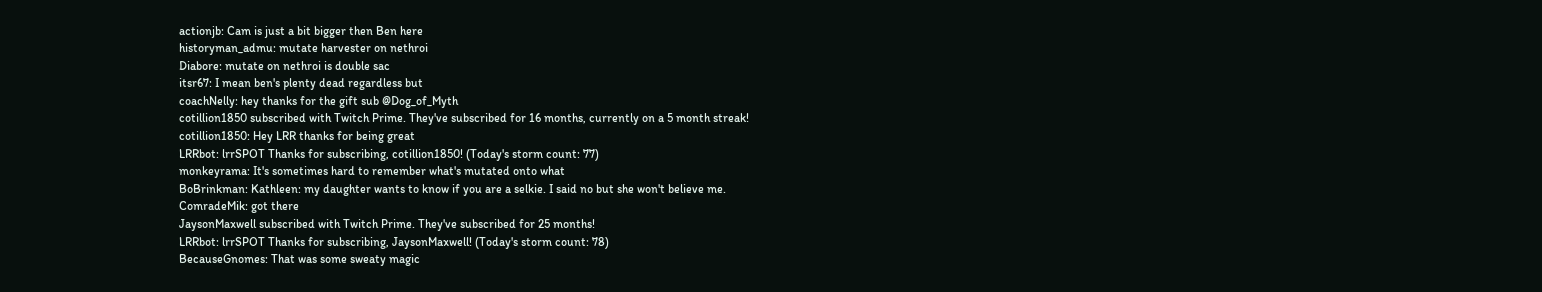actionjb: Cam is just a bit bigger then Ben here
historyman_admu: mutate harvester on nethroi
Diabore: mutate on nethroi is double sac
itsr67: I mean ben's plenty dead regardless but
coachNelly: hey thanks for the gift sub @Dog_of_Myth
cotillion1850 subscribed with Twitch Prime. They've subscribed for 16 months, currently on a 5 month streak!
cotillion1850: Hey LRR thanks for being great
LRRbot: lrrSPOT Thanks for subscribing, cotillion1850! (Today's storm count: 77)
monkeyrama: It's sometimes hard to remember what's mutated onto what
BoBrinkman: Kathleen: my daughter wants to know if you are a selkie. I said no but she won't believe me.
ComradeMik: got there
JaysonMaxwell subscribed with Twitch Prime. They've subscribed for 25 months!
LRRbot: lrrSPOT Thanks for subscribing, JaysonMaxwell! (Today's storm count: 78)
BecauseGnomes: That was some sweaty magic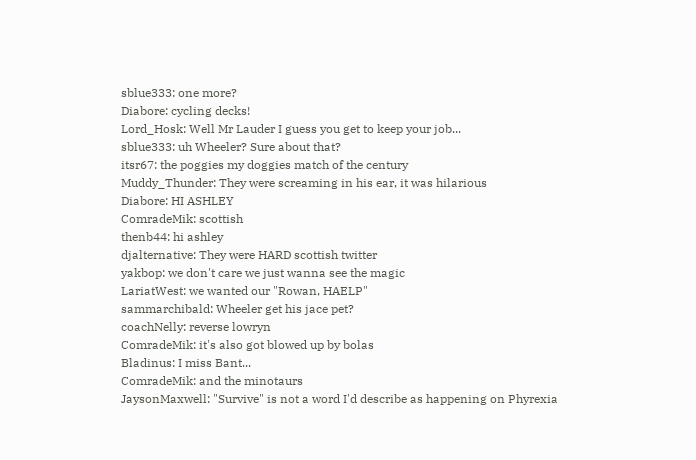sblue333: one more?
Diabore: cycling decks!
Lord_Hosk: Well Mr Lauder I guess you get to keep your job...
sblue333: uh Wheeler? Sure about that?
itsr67: the poggies my doggies match of the century
Muddy_Thunder: They were screaming in his ear, it was hilarious
Diabore: HI ASHLEY
ComradeMik: scottish
thenb44: hi ashley
djalternative: They were HARD scottish twitter
yakbop: we don't care we just wanna see the magic
LariatWest: we wanted our "Rowan, HAELP"
sammarchibald: Wheeler get his jace pet?
coachNelly: reverse lowryn
ComradeMik: it's also got blowed up by bolas
Bladinus: I miss Bant...
ComradeMik: and the minotaurs
JaysonMaxwell: "Survive" is not a word I'd describe as happening on Phyrexia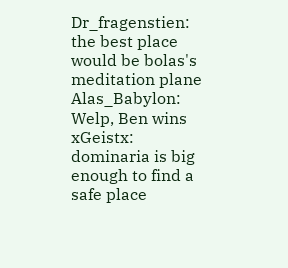Dr_fragenstien: the best place would be bolas's meditation plane
Alas_Babylon: Welp, Ben wins
xGeistx: dominaria is big enough to find a safe place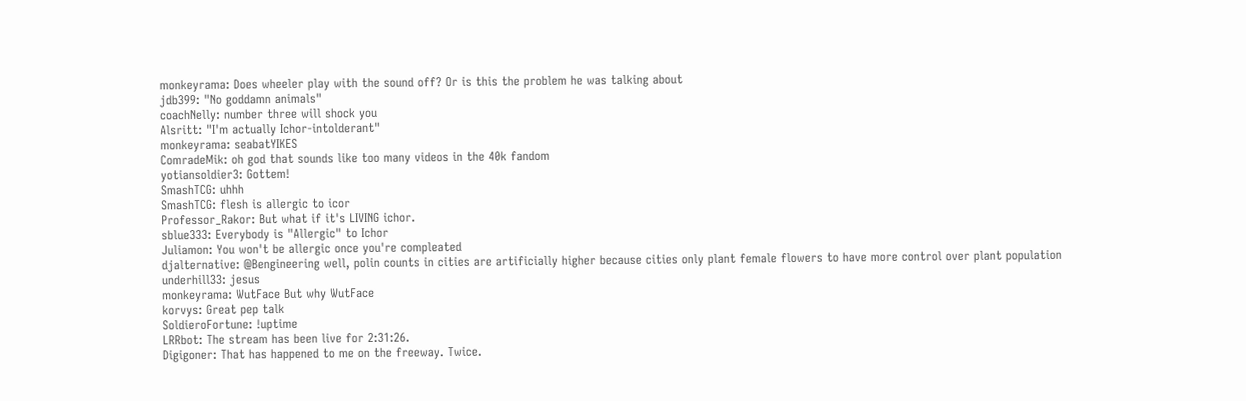monkeyrama: Does wheeler play with the sound off? Or is this the problem he was talking about
jdb399: "No goddamn animals"
coachNelly: number three will shock you
Alsritt: "I'm actually Ichor-intolderant"
monkeyrama: seabatYIKES
ComradeMik: oh god that sounds like too many videos in the 40k fandom
yotiansoldier3: Gottem!
SmashTCG: uhhh
SmashTCG: flesh is allergic to icor
Professor_Rakor: But what if it's LIVING ichor.
sblue333: Everybody is "Allergic" to Ichor
Juliamon: You won't be allergic once you're compleated
djalternative: @Bengineering well, polin counts in cities are artificially higher because cities only plant female flowers to have more control over plant population
underhill33: jesus
monkeyrama: WutFace But why WutFace
korvys: Great pep talk
SoldieroFortune: !uptime
LRRbot: The stream has been live for 2:31:26.
Digigoner: That has happened to me on the freeway. Twice.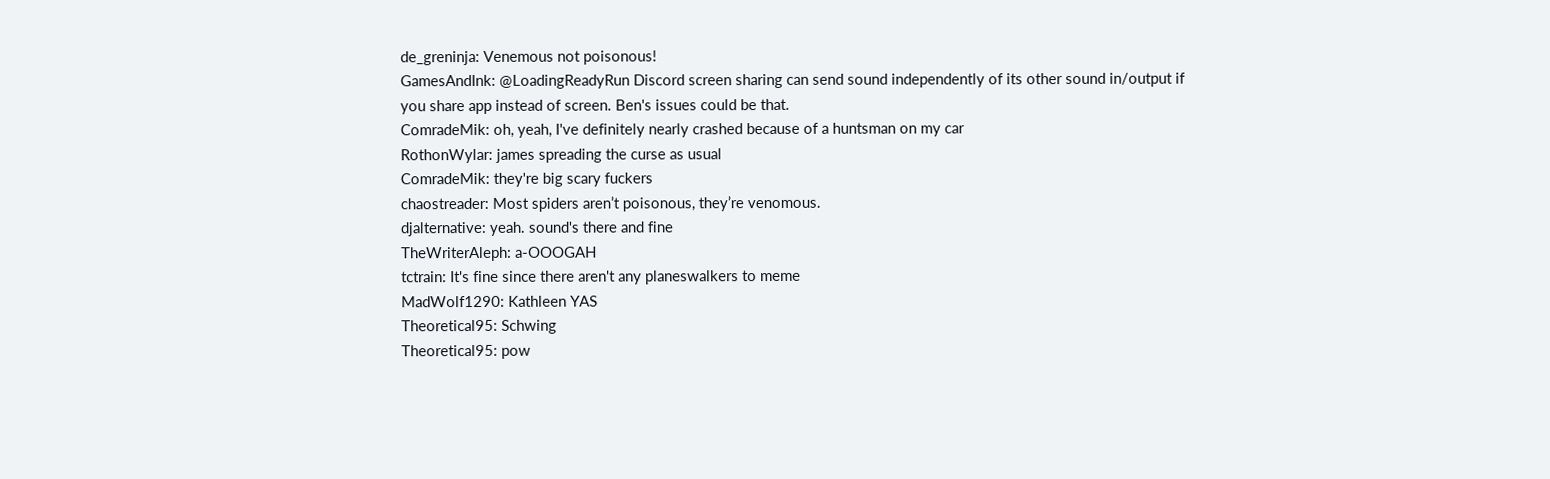de_greninja: Venemous not poisonous!
GamesAndInk: @LoadingReadyRun Discord screen sharing can send sound independently of its other sound in/output if you share app instead of screen. Ben's issues could be that.
ComradeMik: oh, yeah, I've definitely nearly crashed because of a huntsman on my car
RothonWylar: james spreading the curse as usual
ComradeMik: they're big scary fuckers
chaostreader: Most spiders aren’t poisonous, they’re venomous.
djalternative: yeah. sound's there and fine
TheWriterAleph: a-OOOGAH
tctrain: It's fine since there aren't any planeswalkers to meme
MadWolf1290: Kathleen YAS
Theoretical95: Schwing
Theoretical95: pow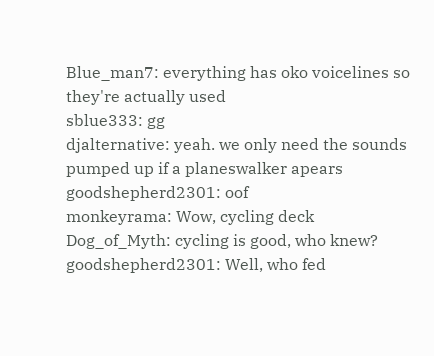Blue_man7: everything has oko voicelines so they're actually used
sblue333: gg
djalternative: yeah. we only need the sounds pumped up if a planeswalker apears
goodshepherd2301: oof
monkeyrama: Wow, cycling deck
Dog_of_Myth: cycling is good, who knew?
goodshepherd2301: Well, who fed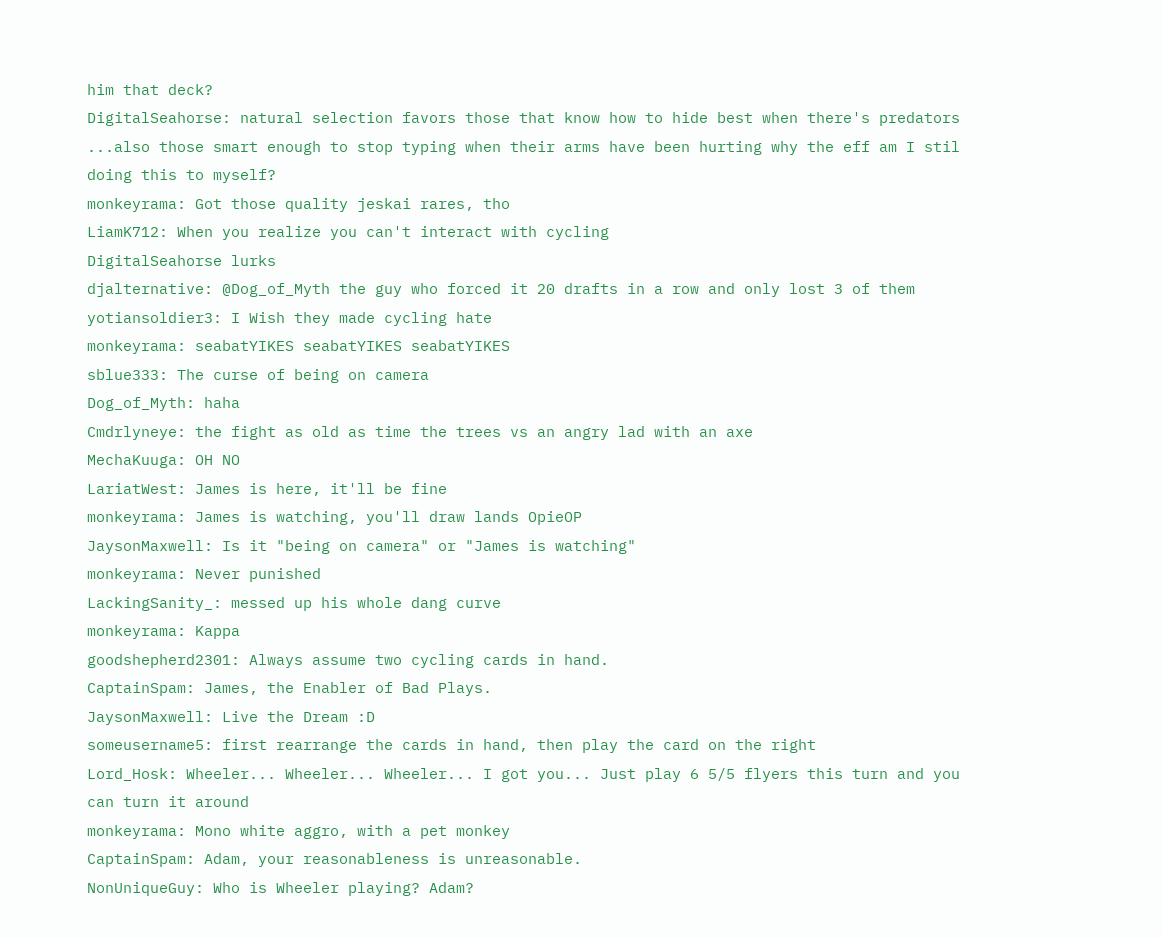him that deck?
DigitalSeahorse: natural selection favors those that know how to hide best when there's predators ...also those smart enough to stop typing when their arms have been hurting why the eff am I stil doing this to myself?
monkeyrama: Got those quality jeskai rares, tho
LiamK712: When you realize you can't interact with cycling
DigitalSeahorse lurks
djalternative: @Dog_of_Myth the guy who forced it 20 drafts in a row and only lost 3 of them
yotiansoldier3: I Wish they made cycling hate
monkeyrama: seabatYIKES seabatYIKES seabatYIKES
sblue333: The curse of being on camera
Dog_of_Myth: haha
Cmdrlyneye: the fight as old as time the trees vs an angry lad with an axe
MechaKuuga: OH NO
LariatWest: James is here, it'll be fine
monkeyrama: James is watching, you'll draw lands OpieOP
JaysonMaxwell: Is it "being on camera" or "James is watching"
monkeyrama: Never punished
LackingSanity_: messed up his whole dang curve
monkeyrama: Kappa
goodshepherd2301: Always assume two cycling cards in hand.
CaptainSpam: James, the Enabler of Bad Plays.
JaysonMaxwell: Live the Dream :D
someusername5: first rearrange the cards in hand, then play the card on the right
Lord_Hosk: Wheeler... Wheeler... Wheeler... I got you... Just play 6 5/5 flyers this turn and you can turn it around
monkeyrama: Mono white aggro, with a pet monkey
CaptainSpam: Adam, your reasonableness is unreasonable.
NonUniqueGuy: Who is Wheeler playing? Adam?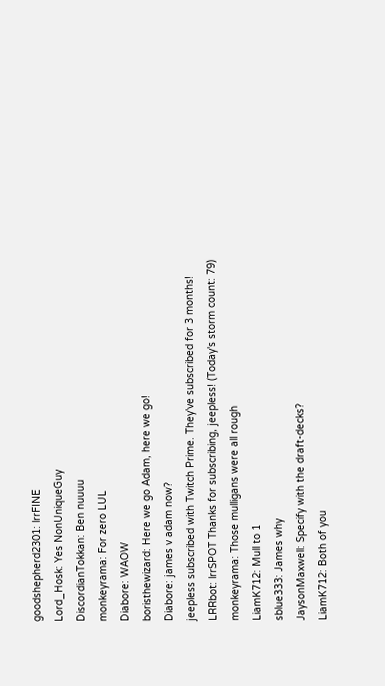goodshepherd2301: lrrFINE
Lord_Hosk: Yes NonUniqueGuy
DiscordianTokkan: Ben nuuuu
monkeyrama: For zero LUL
Diabore: WAOW
boristhewizard: Here we go Adam, here we go!
Diabore: james v adam now?
jeepless subscribed with Twitch Prime. They've subscribed for 3 months!
LRRbot: lrrSPOT Thanks for subscribing, jeepless! (Today's storm count: 79)
monkeyrama: Those mulligans were all rough
LiamK712: Mull to 1
sblue333: James why
JaysonMaxwell: Specify with the draft-decks?
LiamK712: Both of you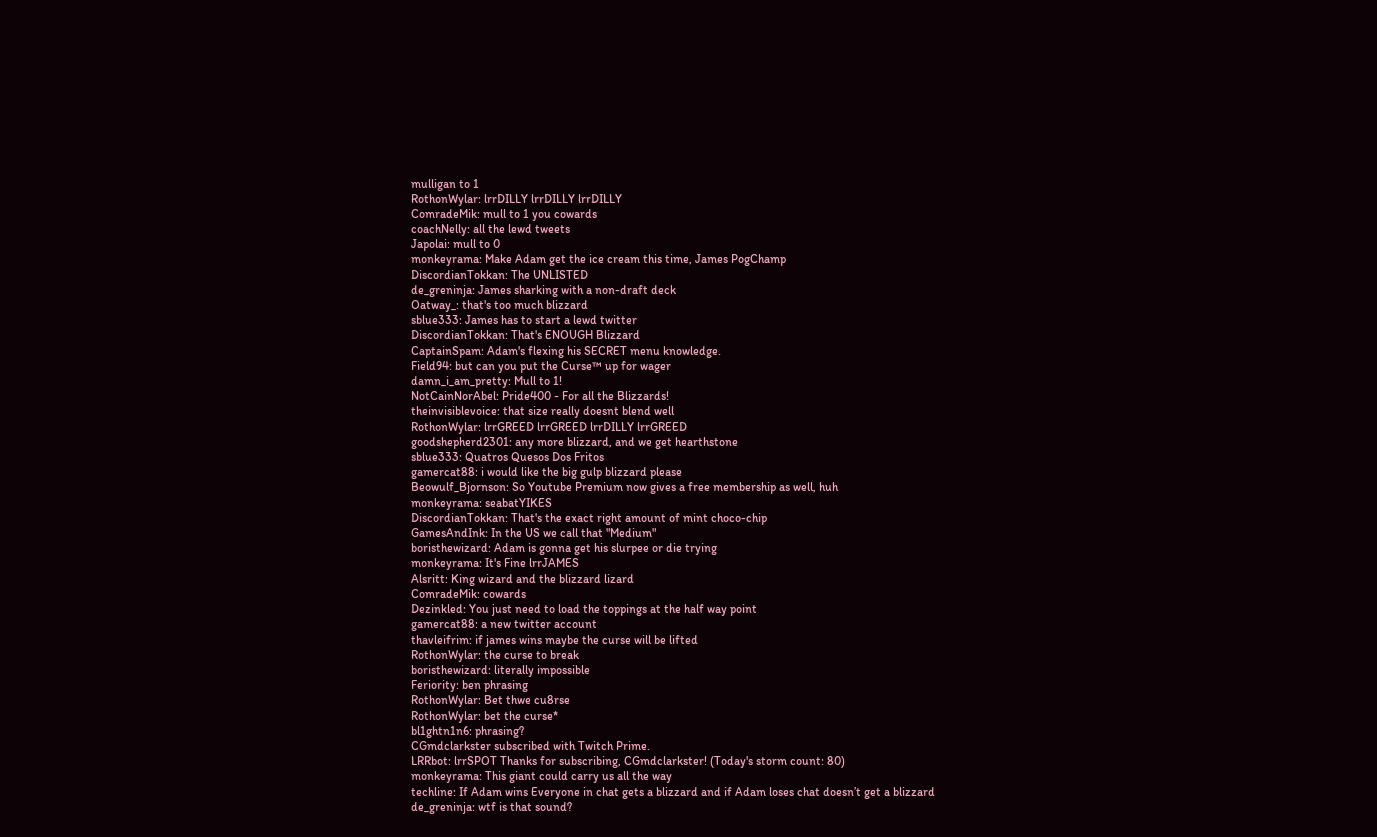mulligan to 1
RothonWylar: lrrDILLY lrrDILLY lrrDILLY
ComradeMik: mull to 1 you cowards
coachNelly: all the lewd tweets
Japolai: mull to 0
monkeyrama: Make Adam get the ice cream this time, James PogChamp
DiscordianTokkan: The UNLISTED
de_greninja: James sharking with a non-draft deck
Oatway_: that's too much blizzard
sblue333: James has to start a lewd twitter
DiscordianTokkan: That's ENOUGH Blizzard
CaptainSpam: Adam's flexing his SECRET menu knowledge.
Field94: but can you put the Curse™ up for wager
damn_i_am_pretty: Mull to 1!
NotCainNorAbel: Pride400 - For all the Blizzards!
theinvisiblevoice: that size really doesnt blend well
RothonWylar: lrrGREED lrrGREED lrrDILLY lrrGREED
goodshepherd2301: any more blizzard, and we get hearthstone
sblue333: Quatros Quesos Dos Fritos
gamercat88: i would like the big gulp blizzard please
Beowulf_Bjornson: So Youtube Premium now gives a free membership as well, huh
monkeyrama: seabatYIKES
DiscordianTokkan: That's the exact right amount of mint choco-chip
GamesAndInk: In the US we call that "Medium"
boristhewizard: Adam is gonna get his slurpee or die trying
monkeyrama: It's Fine lrrJAMES
Alsritt: King wizard and the blizzard lizard
ComradeMik: cowards
Dezinkled: You just need to load the toppings at the half way point
gamercat88: a new twitter account
thavleifrim: if james wins maybe the curse will be lifted
RothonWylar: the curse to break
boristhewizard: literally impossible
Feriority: ben phrasing
RothonWylar: Bet thwe cu8rse
RothonWylar: bet the curse*
bl1ghtn1n6: phrasing?
CGmdclarkster subscribed with Twitch Prime.
LRRbot: lrrSPOT Thanks for subscribing, CGmdclarkster! (Today's storm count: 80)
monkeyrama: This giant could carry us all the way
techline: If Adam wins Everyone in chat gets a blizzard and if Adam loses chat doesn’t get a blizzard
de_greninja: wtf is that sound?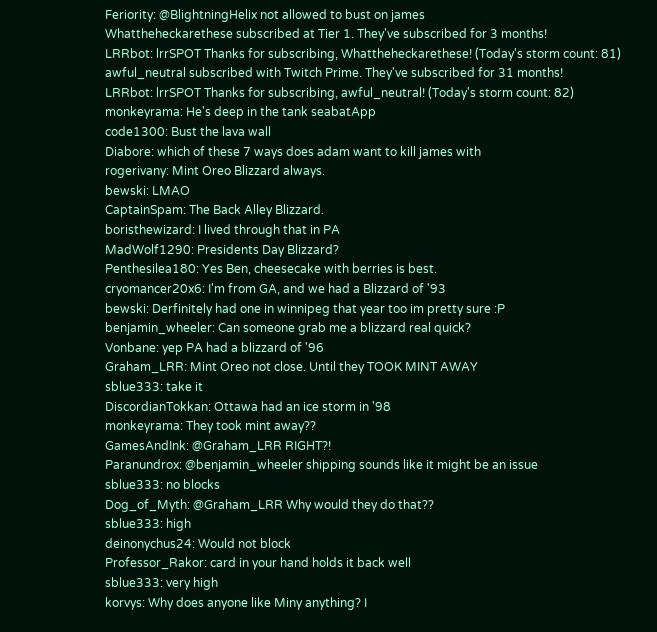Feriority: @BlightningHelix not allowed to bust on james
Whattheheckarethese subscribed at Tier 1. They've subscribed for 3 months!
LRRbot: lrrSPOT Thanks for subscribing, Whattheheckarethese! (Today's storm count: 81)
awful_neutral subscribed with Twitch Prime. They've subscribed for 31 months!
LRRbot: lrrSPOT Thanks for subscribing, awful_neutral! (Today's storm count: 82)
monkeyrama: He's deep in the tank seabatApp
code1300: Bust the lava wall
Diabore: which of these 7 ways does adam want to kill james with
rogerivany: Mint Oreo Blizzard always.
bewski: LMAO
CaptainSpam: The Back Alley Blizzard.
boristhewizard: I lived through that in PA
MadWolf1290: Presidents Day Blizzard?
Penthesilea180: Yes Ben, cheesecake with berries is best.
cryomancer20x6: I'm from GA, and we had a Blizzard of '93
bewski: Derfinitely had one in winnipeg that year too im pretty sure :P
benjamin_wheeler: Can someone grab me a blizzard real quick?
Vonbane: yep PA had a blizzard of '96
Graham_LRR: Mint Oreo not close. Until they TOOK MINT AWAY
sblue333: take it
DiscordianTokkan: Ottawa had an ice storm in '98
monkeyrama: They took mint away??
GamesAndInk: @Graham_LRR RIGHT?!
Paranundrox: @benjamin_wheeler shipping sounds like it might be an issue
sblue333: no blocks
Dog_of_Myth: @Graham_LRR Why would they do that??
sblue333: high
deinonychus24: Would not block
Professor_Rakor: card in your hand holds it back well
sblue333: very high
korvys: Why does anyone like Miny anything? I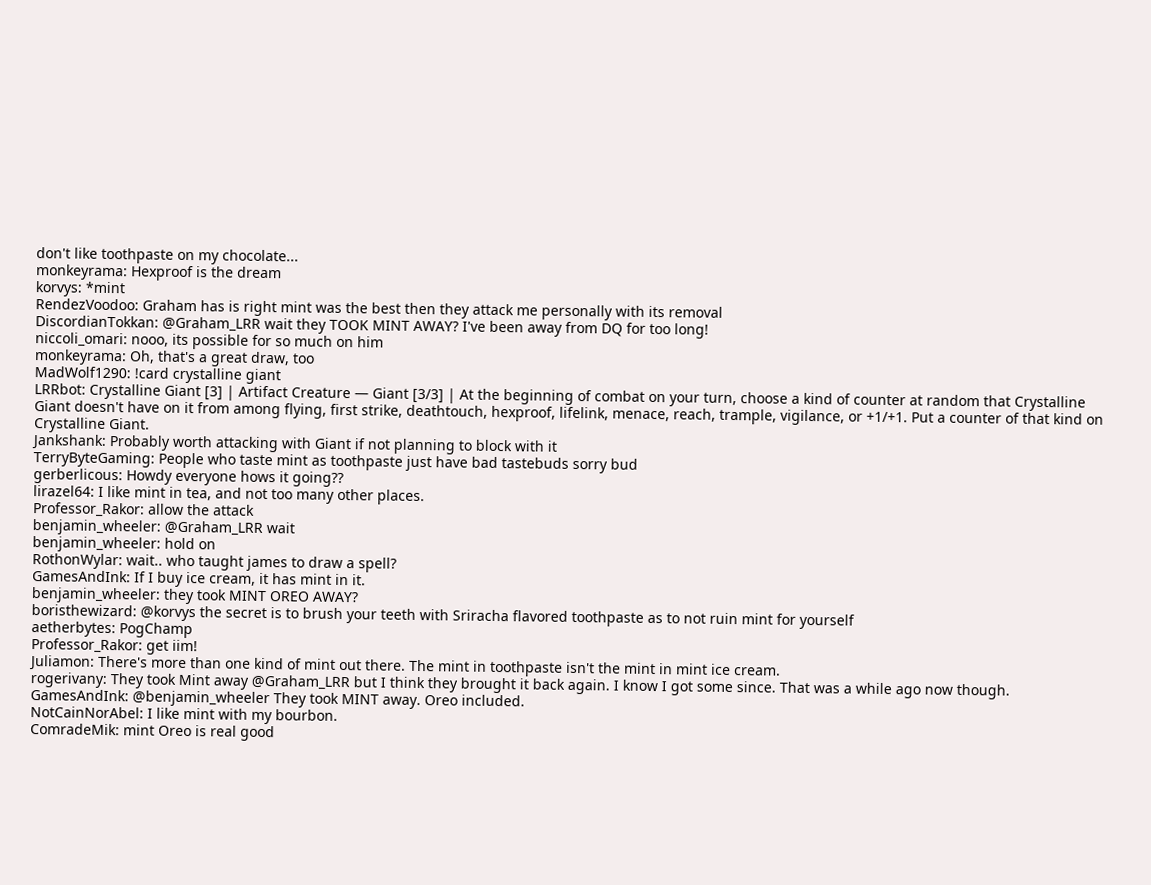don't like toothpaste on my chocolate...
monkeyrama: Hexproof is the dream
korvys: *mint
RendezVoodoo: Graham has is right mint was the best then they attack me personally with its removal
DiscordianTokkan: @Graham_LRR wait they TOOK MINT AWAY? I've been away from DQ for too long!
niccoli_omari: nooo, its possible for so much on him
monkeyrama: Oh, that's a great draw, too
MadWolf1290: !card crystalline giant
LRRbot: Crystalline Giant [3] | Artifact Creature — Giant [3/3] | At the beginning of combat on your turn, choose a kind of counter at random that Crystalline Giant doesn't have on it from among flying, first strike, deathtouch, hexproof, lifelink, menace, reach, trample, vigilance, or +1/+1. Put a counter of that kind on Crystalline Giant.
Jankshank: Probably worth attacking with Giant if not planning to block with it
TerryByteGaming: People who taste mint as toothpaste just have bad tastebuds sorry bud
gerberlicous: Howdy everyone hows it going??
lirazel64: I like mint in tea, and not too many other places.
Professor_Rakor: allow the attack
benjamin_wheeler: @Graham_LRR wait
benjamin_wheeler: hold on
RothonWylar: wait.. who taught james to draw a spell?
GamesAndInk: If I buy ice cream, it has mint in it.
benjamin_wheeler: they took MINT OREO AWAY?
boristhewizard: @korvys the secret is to brush your teeth with Sriracha flavored toothpaste as to not ruin mint for yourself
aetherbytes: PogChamp
Professor_Rakor: get iim!
Juliamon: There's more than one kind of mint out there. The mint in toothpaste isn't the mint in mint ice cream.
rogerivany: They took Mint away @Graham_LRR but I think they brought it back again. I know I got some since. That was a while ago now though.
GamesAndInk: @benjamin_wheeler They took MINT away. Oreo included.
NotCainNorAbel: I like mint with my bourbon.
ComradeMik: mint Oreo is real good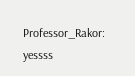Professor_Rakor: yessss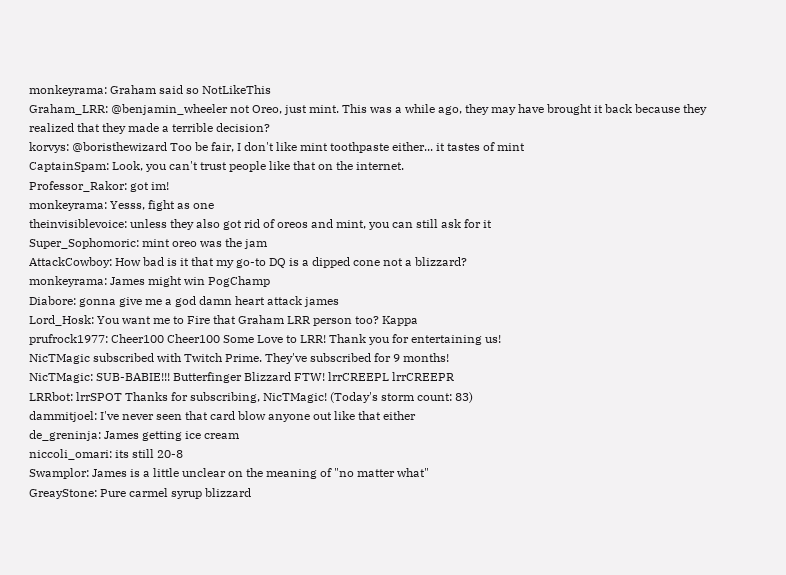monkeyrama: Graham said so NotLikeThis
Graham_LRR: @benjamin_wheeler not Oreo, just mint. This was a while ago, they may have brought it back because they realized that they made a terrible decision?
korvys: @boristhewizard Too be fair, I don't like mint toothpaste either... it tastes of mint
CaptainSpam: Look, you can't trust people like that on the internet.
Professor_Rakor: got im!
monkeyrama: Yesss, fight as one
theinvisiblevoice: unless they also got rid of oreos and mint, you can still ask for it
Super_Sophomoric: mint oreo was the jam
AttackCowboy: How bad is it that my go-to DQ is a dipped cone not a blizzard?
monkeyrama: James might win PogChamp
Diabore: gonna give me a god damn heart attack james
Lord_Hosk: You want me to Fire that Graham LRR person too? Kappa
prufrock1977: Cheer100 Cheer100 Some Love to LRR! Thank you for entertaining us!
NicTMagic subscribed with Twitch Prime. They've subscribed for 9 months!
NicTMagic: SUB-BABIE!!! Butterfinger Blizzard FTW! lrrCREEPL lrrCREEPR
LRRbot: lrrSPOT Thanks for subscribing, NicTMagic! (Today's storm count: 83)
dammitjoel: I've never seen that card blow anyone out like that either
de_greninja: James getting ice cream
niccoli_omari: its still 20-8
Swamplor: James is a little unclear on the meaning of "no matter what"
GreayStone: Pure carmel syrup blizzard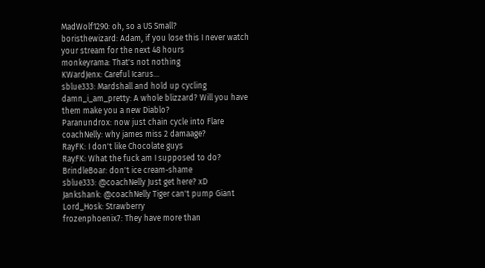MadWolf1290: oh, so a US Small?
boristhewizard: Adam, if you lose this I never watch your stream for the next 48 hours
monkeyrama: That's not nothing
KWardJenx: Careful Icarus...
sblue333: Mardshall and hold up cycling
damn_i_am_pretty: A whole blizzard? Will you have them make you a new Diablo?
Paranundrox: now just chain cycle into Flare
coachNelly: why james miss 2 damaage?
RayFK: I don't like Chocolate guys
RayFK: What the fuck am I supposed to do?
BrindleBoar: don't ice cream-shame
sblue333: @coachNelly Just get here? xD
Jankshank: @coachNelly Tiger can't pump Giant
Lord_Hosk: Strawberry
frozenphoenix7: They have more than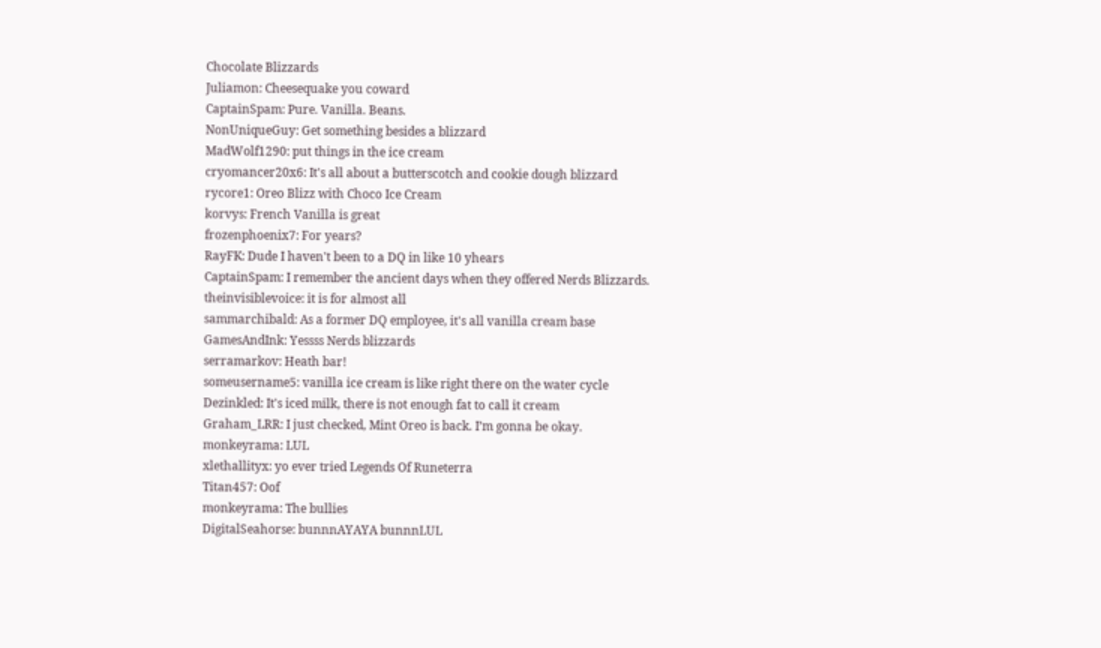Chocolate Blizzards
Juliamon: Cheesequake you coward
CaptainSpam: Pure. Vanilla. Beans.
NonUniqueGuy: Get something besides a blizzard
MadWolf1290: put things in the ice cream
cryomancer20x6: It's all about a butterscotch and cookie dough blizzard
rycore1: Oreo Blizz with Choco Ice Cream
korvys: French Vanilla is great
frozenphoenix7: For years?
RayFK: Dude I haven't been to a DQ in like 10 yhears
CaptainSpam: I remember the ancient days when they offered Nerds Blizzards.
theinvisiblevoice: it is for almost all
sammarchibald: As a former DQ employee, it's all vanilla cream base
GamesAndInk: Yessss Nerds blizzards
serramarkov: Heath bar!
someusername5: vanilla ice cream is like right there on the water cycle
Dezinkled: It's iced milk, there is not enough fat to call it cream
Graham_LRR: I just checked, Mint Oreo is back. I’m gonna be okay.
monkeyrama: LUL
xlethallityx: yo ever tried Legends Of Runeterra
Titan457: Oof
monkeyrama: The bullies
DigitalSeahorse: bunnnAYAYA bunnnLUL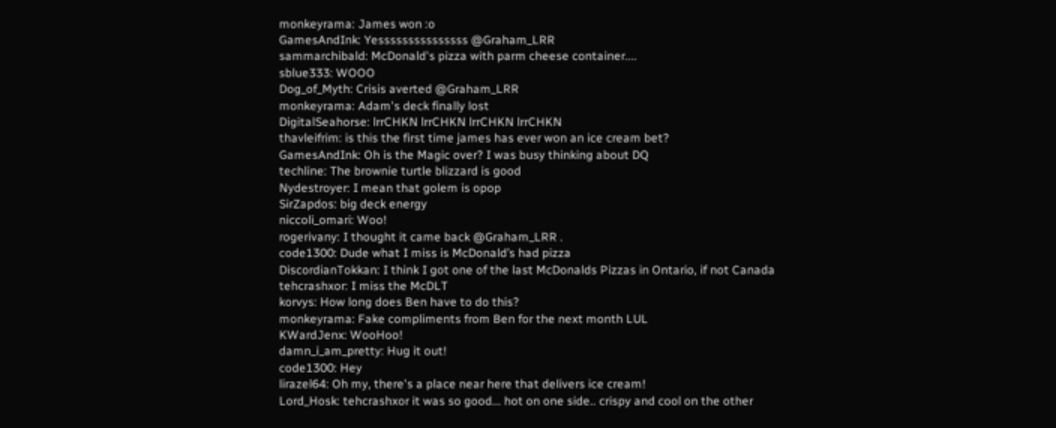monkeyrama: James won :o
GamesAndInk: Yesssssssssssssss @Graham_LRR
sammarchibald: McDonald's pizza with parm cheese container....
sblue333: WOOO
Dog_of_Myth: Crisis averted @Graham_LRR
monkeyrama: Adam's deck finally lost
DigitalSeahorse: lrrCHKN lrrCHKN lrrCHKN lrrCHKN
thavleifrim: is this the first time james has ever won an ice cream bet?
GamesAndInk: Oh is the Magic over? I was busy thinking about DQ
techline: The brownie turtle blizzard is good
Nydestroyer: I mean that golem is opop
SirZapdos: big deck energy
niccoli_omari: Woo!
rogerivany: I thought it came back @Graham_LRR .
code1300: Dude what I miss is McDonald’s had pizza
DiscordianTokkan: I think I got one of the last McDonalds Pizzas in Ontario, if not Canada
tehcrashxor: I miss the McDLT
korvys: How long does Ben have to do this?
monkeyrama: Fake compliments from Ben for the next month LUL
KWardJenx: WooHoo!
damn_i_am_pretty: Hug it out!
code1300: Hey
lirazel64: Oh my, there's a place near here that delivers ice cream!
Lord_Hosk: tehcrashxor it was so good... hot on one side.. crispy and cool on the other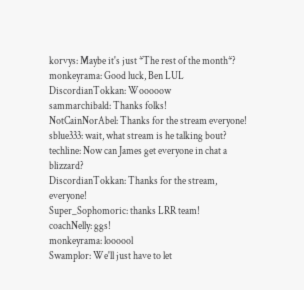korvys: Maybe it's just *The rest of the month*?
monkeyrama: Good luck, Ben LUL
DiscordianTokkan: Wooooow
sammarchibald: Thanks folks!
NotCainNorAbel: Thanks for the stream everyone!
sblue333: wait, what stream is he talking bout?
techline: Now can James get everyone in chat a blizzard?
DiscordianTokkan: Thanks for the stream, everyone!
Super_Sophomoric: thanks LRR team!
coachNelly: ggs!
monkeyrama: loooool
Swamplor: We'll just have to let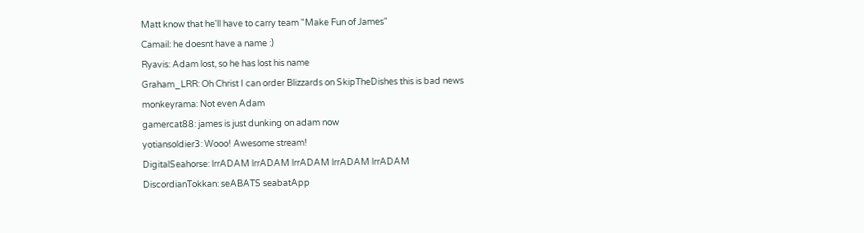Matt know that he'll have to carry team "Make Fun of James"
Camail: he doesnt have a name :)
Ryavis: Adam lost, so he has lost his name
Graham_LRR: Oh Christ I can order Blizzards on SkipTheDishes this is bad news
monkeyrama: Not even Adam
gamercat88: james is just dunking on adam now
yotiansoldier3: Wooo! Awesome stream!
DigitalSeahorse: lrrADAM lrrADAM lrrADAM lrrADAM lrrADAM
DiscordianTokkan: seABATS seabatApp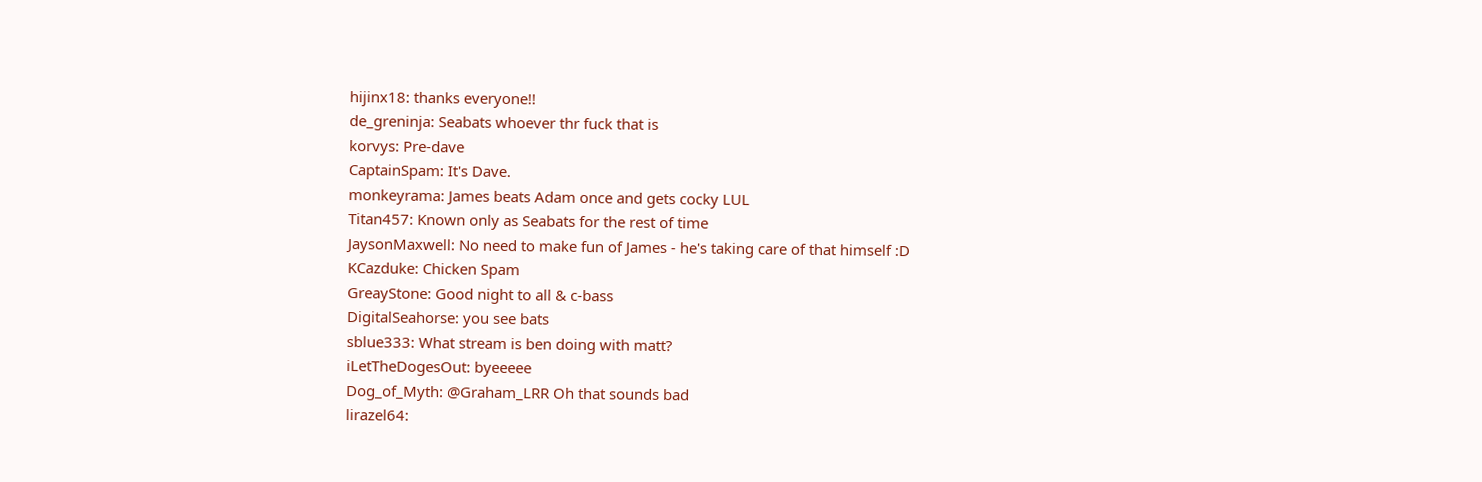hijinx18: thanks everyone!!
de_greninja: Seabats whoever thr fuck that is
korvys: Pre-dave
CaptainSpam: It's Dave.
monkeyrama: James beats Adam once and gets cocky LUL
Titan457: Known only as Seabats for the rest of time
JaysonMaxwell: No need to make fun of James - he's taking care of that himself :D
KCazduke: Chicken Spam
GreayStone: Good night to all & c-bass
DigitalSeahorse: you see bats
sblue333: What stream is ben doing with matt?
iLetTheDogesOut: byeeeee
Dog_of_Myth: @Graham_LRR Oh that sounds bad
lirazel64: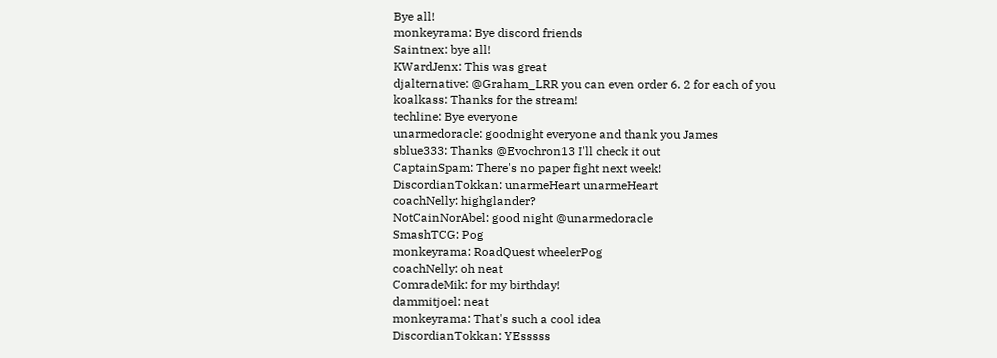Bye all!
monkeyrama: Bye discord friends
Saintnex: bye all!
KWardJenx: This was great
djalternative: @Graham_LRR you can even order 6. 2 for each of you
koalkass: Thanks for the stream!
techline: Bye everyone
unarmedoracle: goodnight everyone and thank you James
sblue333: Thanks @Evochron13 I'll check it out
CaptainSpam: There's no paper fight next week!
DiscordianTokkan: unarmeHeart unarmeHeart
coachNelly: highglander?
NotCainNorAbel: good night @unarmedoracle
SmashTCG: Pog
monkeyrama: RoadQuest wheelerPog
coachNelly: oh neat
ComradeMik: for my birthday!
dammitjoel: neat
monkeyrama: That's such a cool idea
DiscordianTokkan: YEsssss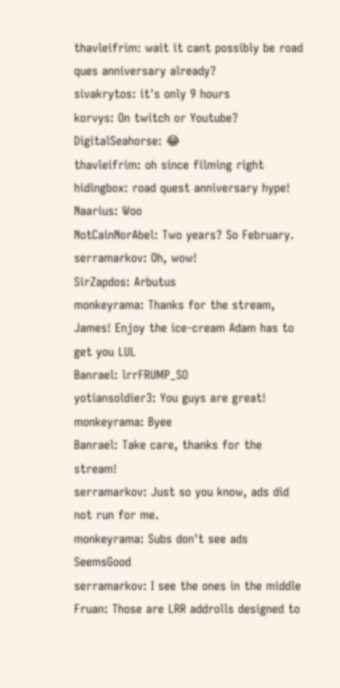thavleifrim: wait it cant possibly be road ques anniversary already?
sivakrytos: it's only 9 hours
korvys: On twitch or Youtube?
DigitalSeahorse: 😂
thavleifrim: oh since filming right
hidingbox: road quest anniversary hype!
Naarius: Woo
NotCainNorAbel: Two years? So February.
serramarkov: Oh, wow!
SirZapdos: Arbutus
monkeyrama: Thanks for the stream, James! Enjoy the ice-cream Adam has to get you LUL
Banrael: lrrFRUMP_SO
yotiansoldier3: You guys are great!
monkeyrama: Byee
Banrael: Take care, thanks for the stream!
serramarkov: Just so you know, ads did not run for me.
monkeyrama: Subs don't see ads SeemsGood
serramarkov: I see the ones in the middle
Fruan: Those are LRR addrolls designed to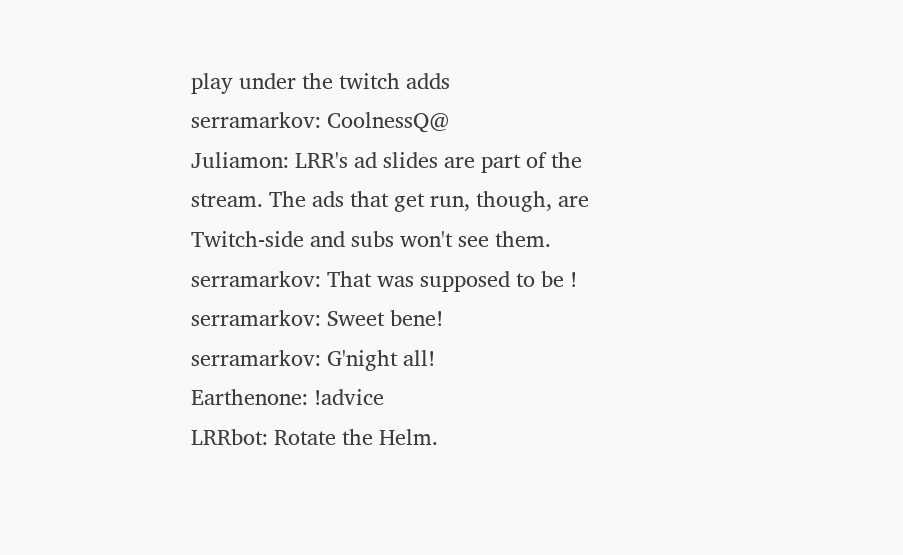play under the twitch adds
serramarkov: CoolnessQ@
Juliamon: LRR's ad slides are part of the stream. The ads that get run, though, are Twitch-side and subs won't see them.
serramarkov: That was supposed to be !
serramarkov: Sweet bene!
serramarkov: G'night all!
Earthenone: !advice
LRRbot: Rotate the Helm.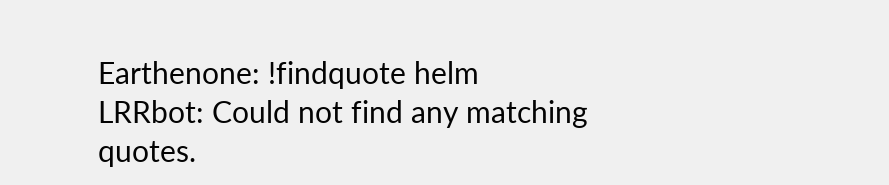Earthenone: !findquote helm
LRRbot: Could not find any matching quotes.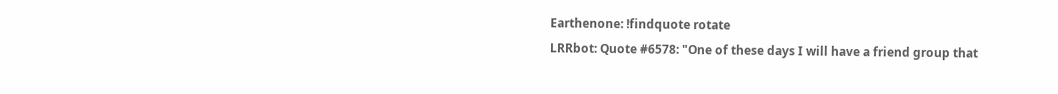Earthenone: !findquote rotate
LRRbot: Quote #6578: "One of these days I will have a friend group that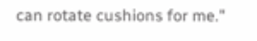can rotate cushions for me."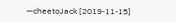—cheetoJack [2019-11-15]